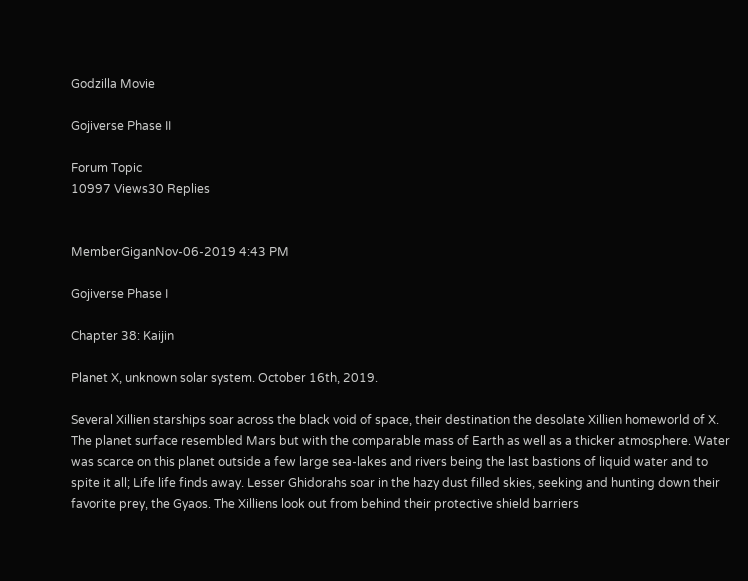Godzilla Movie

Gojiverse Phase II

Forum Topic
10997 Views30 Replies


MemberGiganNov-06-2019 4:43 PM

Gojiverse Phase I

Chapter 38: Kaijin

Planet X, unknown solar system. October 16th, 2019.

Several Xillien starships soar across the black void of space, their destination the desolate Xillien homeworld of X. The planet surface resembled Mars but with the comparable mass of Earth as well as a thicker atmosphere. Water was scarce on this planet outside a few large sea-lakes and rivers being the last bastions of liquid water and to spite it all; Life life finds away. Lesser Ghidorahs soar in the hazy dust filled skies, seeking and hunting down their favorite prey, the Gyaos. The Xilliens look out from behind their protective shield barriers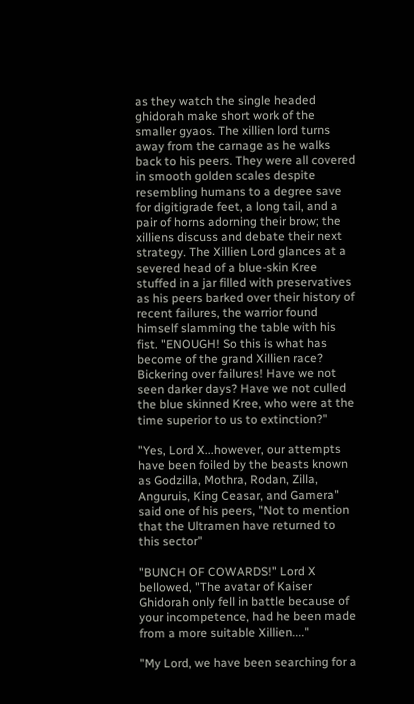as they watch the single headed ghidorah make short work of the smaller gyaos. The xillien lord turns away from the carnage as he walks back to his peers. They were all covered in smooth golden scales despite resembling humans to a degree save for digitigrade feet, a long tail, and a pair of horns adorning their brow; the xilliens discuss and debate their next strategy. The Xillien Lord glances at a severed head of a blue-skin Kree stuffed in a jar filled with preservatives as his peers barked over their history of recent failures, the warrior found himself slamming the table with his fist. "ENOUGH! So this is what has become of the grand Xillien race? Bickering over failures! Have we not seen darker days? Have we not culled the blue skinned Kree, who were at the time superior to us to extinction?"

"Yes, Lord X...however, our attempts have been foiled by the beasts known as Godzilla, Mothra, Rodan, Zilla, Anguruis, King Ceasar, and Gamera" said one of his peers, "Not to mention that the Ultramen have returned to this sector"

"BUNCH OF COWARDS!" Lord X bellowed, "The avatar of Kaiser Ghidorah only fell in battle because of your incompetence, had he been made from a more suitable Xillien...."

"My Lord, we have been searching for a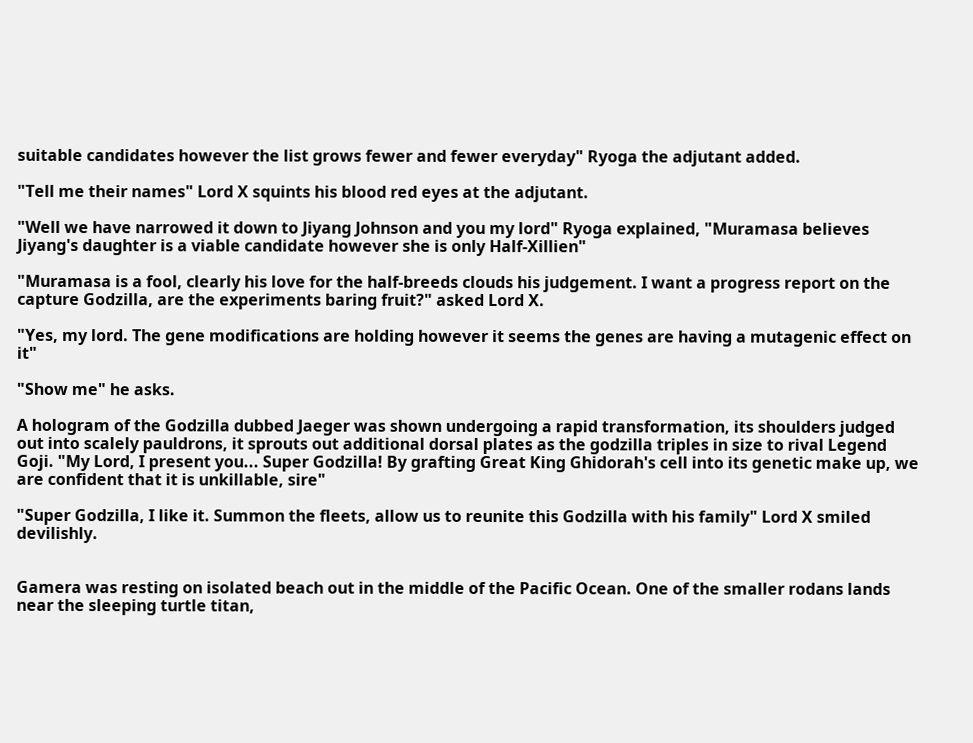suitable candidates however the list grows fewer and fewer everyday" Ryoga the adjutant added.

"Tell me their names" Lord X squints his blood red eyes at the adjutant.

"Well we have narrowed it down to Jiyang Johnson and you my lord" Ryoga explained, "Muramasa believes Jiyang's daughter is a viable candidate however she is only Half-Xillien"

"Muramasa is a fool, clearly his love for the half-breeds clouds his judgement. I want a progress report on the capture Godzilla, are the experiments baring fruit?" asked Lord X.

"Yes, my lord. The gene modifications are holding however it seems the genes are having a mutagenic effect on it"

"Show me" he asks.

A hologram of the Godzilla dubbed Jaeger was shown undergoing a rapid transformation, its shoulders judged out into scalely pauldrons, it sprouts out additional dorsal plates as the godzilla triples in size to rival Legend Goji. "My Lord, I present you... Super Godzilla! By grafting Great King Ghidorah's cell into its genetic make up, we are confident that it is unkillable, sire"

"Super Godzilla, I like it. Summon the fleets, allow us to reunite this Godzilla with his family" Lord X smiled devilishly.


Gamera was resting on isolated beach out in the middle of the Pacific Ocean. One of the smaller rodans lands near the sleeping turtle titan,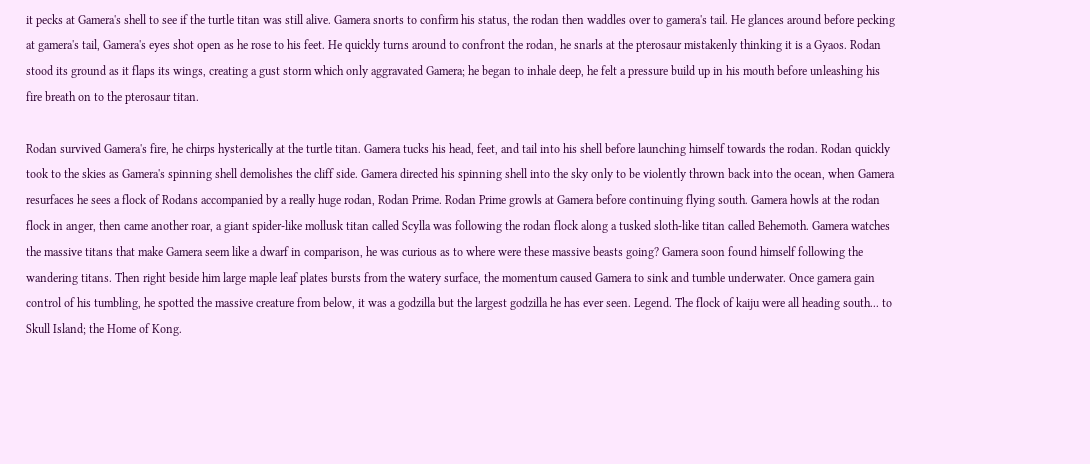it pecks at Gamera's shell to see if the turtle titan was still alive. Gamera snorts to confirm his status, the rodan then waddles over to gamera's tail. He glances around before pecking at gamera's tail, Gamera's eyes shot open as he rose to his feet. He quickly turns around to confront the rodan, he snarls at the pterosaur mistakenly thinking it is a Gyaos. Rodan stood its ground as it flaps its wings, creating a gust storm which only aggravated Gamera; he began to inhale deep, he felt a pressure build up in his mouth before unleashing his fire breath on to the pterosaur titan.

Rodan survived Gamera's fire, he chirps hysterically at the turtle titan. Gamera tucks his head, feet, and tail into his shell before launching himself towards the rodan. Rodan quickly took to the skies as Gamera's spinning shell demolishes the cliff side. Gamera directed his spinning shell into the sky only to be violently thrown back into the ocean, when Gamera resurfaces he sees a flock of Rodans accompanied by a really huge rodan, Rodan Prime. Rodan Prime growls at Gamera before continuing flying south. Gamera howls at the rodan flock in anger, then came another roar, a giant spider-like mollusk titan called Scylla was following the rodan flock along a tusked sloth-like titan called Behemoth. Gamera watches the massive titans that make Gamera seem like a dwarf in comparison, he was curious as to where were these massive beasts going? Gamera soon found himself following the wandering titans. Then right beside him large maple leaf plates bursts from the watery surface, the momentum caused Gamera to sink and tumble underwater. Once gamera gain control of his tumbling, he spotted the massive creature from below, it was a godzilla but the largest godzilla he has ever seen. Legend. The flock of kaiju were all heading south... to Skull Island; the Home of Kong.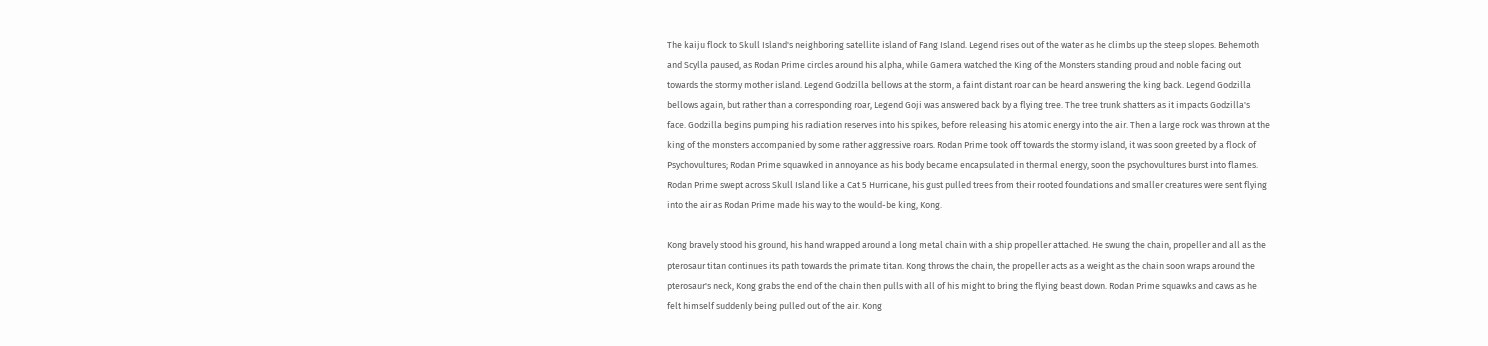The kaiju flock to Skull Island's neighboring satellite island of Fang Island. Legend rises out of the water as he climbs up the steep slopes. Behemoth and Scylla paused, as Rodan Prime circles around his alpha, while Gamera watched the King of the Monsters standing proud and noble facing out towards the stormy mother island. Legend Godzilla bellows at the storm, a faint distant roar can be heard answering the king back. Legend Godzilla bellows again, but rather than a corresponding roar, Legend Goji was answered back by a flying tree. The tree trunk shatters as it impacts Godzilla's face. Godzilla begins pumping his radiation reserves into his spikes, before releasing his atomic energy into the air. Then a large rock was thrown at the king of the monsters accompanied by some rather aggressive roars. Rodan Prime took off towards the stormy island, it was soon greeted by a flock of Psychovultures; Rodan Prime squawked in annoyance as his body became encapsulated in thermal energy, soon the psychovultures burst into flames. Rodan Prime swept across Skull Island like a Cat 5 Hurricane, his gust pulled trees from their rooted foundations and smaller creatures were sent flying into the air as Rodan Prime made his way to the would-be king, Kong.

Kong bravely stood his ground, his hand wrapped around a long metal chain with a ship propeller attached. He swung the chain, propeller and all as the pterosaur titan continues its path towards the primate titan. Kong throws the chain, the propeller acts as a weight as the chain soon wraps around the pterosaur's neck, Kong grabs the end of the chain then pulls with all of his might to bring the flying beast down. Rodan Prime squawks and caws as he felt himself suddenly being pulled out of the air. Kong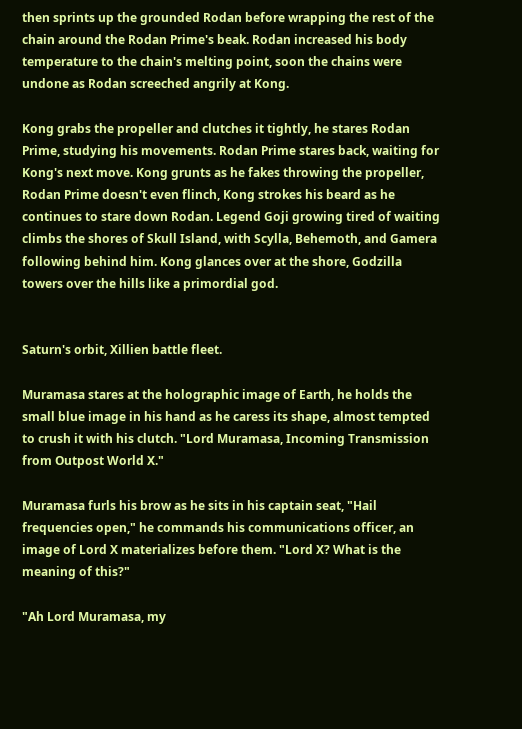then sprints up the grounded Rodan before wrapping the rest of the chain around the Rodan Prime's beak. Rodan increased his body temperature to the chain's melting point, soon the chains were undone as Rodan screeched angrily at Kong.

Kong grabs the propeller and clutches it tightly, he stares Rodan Prime, studying his movements. Rodan Prime stares back, waiting for Kong's next move. Kong grunts as he fakes throwing the propeller, Rodan Prime doesn't even flinch, Kong strokes his beard as he continues to stare down Rodan. Legend Goji growing tired of waiting climbs the shores of Skull Island, with Scylla, Behemoth, and Gamera following behind him. Kong glances over at the shore, Godzilla towers over the hills like a primordial god.


Saturn's orbit, Xillien battle fleet.

Muramasa stares at the holographic image of Earth, he holds the small blue image in his hand as he caress its shape, almost tempted to crush it with his clutch. "Lord Muramasa, Incoming Transmission from Outpost World X."

Muramasa furls his brow as he sits in his captain seat, "Hail frequencies open," he commands his communications officer, an image of Lord X materializes before them. "Lord X? What is the meaning of this?"

"Ah Lord Muramasa, my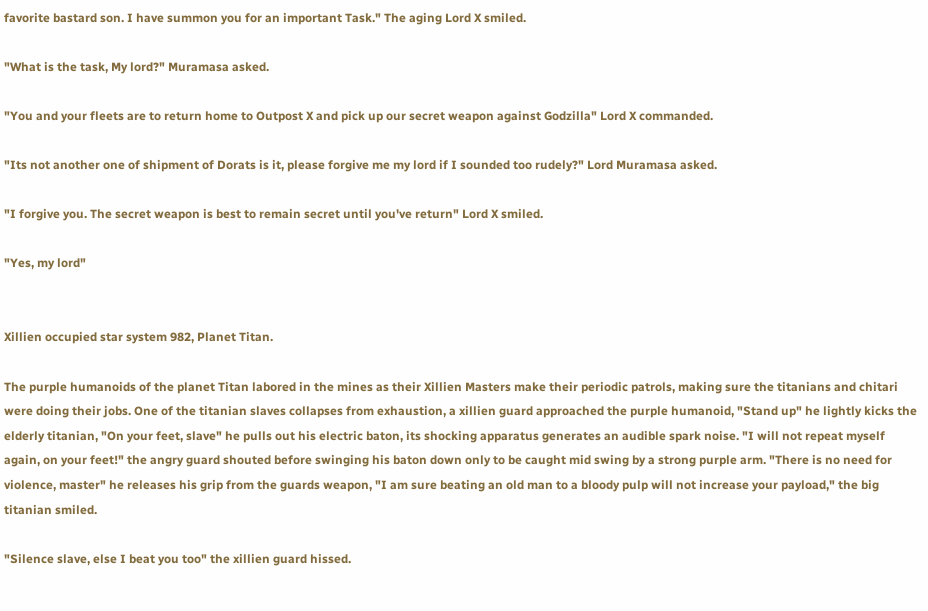favorite bastard son. I have summon you for an important Task." The aging Lord X smiled.

"What is the task, My lord?" Muramasa asked.

"You and your fleets are to return home to Outpost X and pick up our secret weapon against Godzilla" Lord X commanded.

"Its not another one of shipment of Dorats is it, please forgive me my lord if I sounded too rudely?" Lord Muramasa asked.

"I forgive you. The secret weapon is best to remain secret until you've return" Lord X smiled.

"Yes, my lord"


Xillien occupied star system 982, Planet Titan.

The purple humanoids of the planet Titan labored in the mines as their Xillien Masters make their periodic patrols, making sure the titanians and chitari were doing their jobs. One of the titanian slaves collapses from exhaustion, a xillien guard approached the purple humanoid, "Stand up" he lightly kicks the elderly titanian, "On your feet, slave" he pulls out his electric baton, its shocking apparatus generates an audible spark noise. "I will not repeat myself again, on your feet!" the angry guard shouted before swinging his baton down only to be caught mid swing by a strong purple arm. "There is no need for violence, master" he releases his grip from the guards weapon, "I am sure beating an old man to a bloody pulp will not increase your payload," the big titanian smiled.

"Silence slave, else I beat you too" the xillien guard hissed.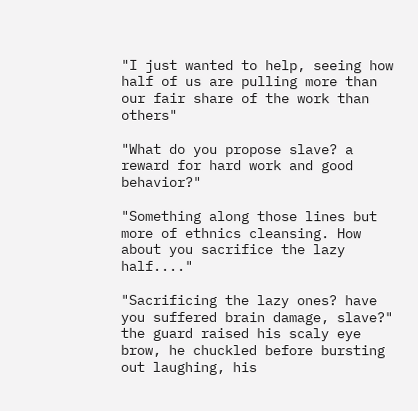"I just wanted to help, seeing how half of us are pulling more than our fair share of the work than others"

"What do you propose slave? a reward for hard work and good behavior?"

"Something along those lines but more of ethnics cleansing. How about you sacrifice the lazy half...."

"Sacrificing the lazy ones? have you suffered brain damage, slave?" the guard raised his scaly eye brow, he chuckled before bursting out laughing, his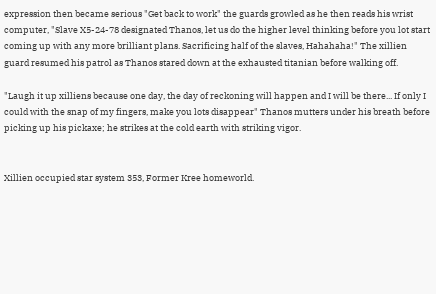expression then became serious "Get back to work" the guards growled as he then reads his wrist computer, "Slave X5-24-78 designated Thanos, let us do the higher level thinking before you lot start coming up with any more brilliant plans. Sacrificing half of the slaves, Hahahaha!" The xillien guard resumed his patrol as Thanos stared down at the exhausted titanian before walking off.

"Laugh it up xilliens because one day, the day of reckoning will happen and I will be there... If only I could with the snap of my fingers, make you lots disappear" Thanos mutters under his breath before picking up his pickaxe; he strikes at the cold earth with striking vigor.


Xillien occupied star system 353, Former Kree homeworld.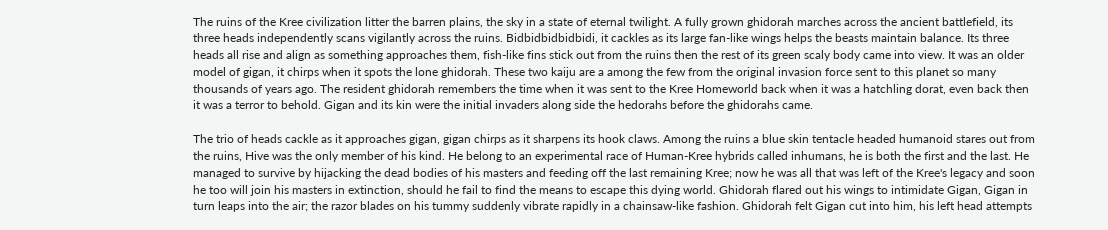The ruins of the Kree civilization litter the barren plains, the sky in a state of eternal twilight. A fully grown ghidorah marches across the ancient battlefield, its three heads independently scans vigilantly across the ruins. Bidbidbidbidbidi, it cackles as its large fan-like wings helps the beasts maintain balance. Its three heads all rise and align as something approaches them, fish-like fins stick out from the ruins then the rest of its green scaly body came into view. It was an older model of gigan, it chirps when it spots the lone ghidorah. These two kaiju are a among the few from the original invasion force sent to this planet so many thousands of years ago. The resident ghidorah remembers the time when it was sent to the Kree Homeworld back when it was a hatchling dorat, even back then it was a terror to behold. Gigan and its kin were the initial invaders along side the hedorahs before the ghidorahs came.

The trio of heads cackle as it approaches gigan, gigan chirps as it sharpens its hook claws. Among the ruins a blue skin tentacle headed humanoid stares out from the ruins, Hive was the only member of his kind. He belong to an experimental race of Human-Kree hybrids called inhumans, he is both the first and the last. He managed to survive by hijacking the dead bodies of his masters and feeding off the last remaining Kree; now he was all that was left of the Kree's legacy and soon he too will join his masters in extinction, should he fail to find the means to escape this dying world. Ghidorah flared out his wings to intimidate Gigan, Gigan in turn leaps into the air; the razor blades on his tummy suddenly vibrate rapidly in a chainsaw-like fashion. Ghidorah felt Gigan cut into him, his left head attempts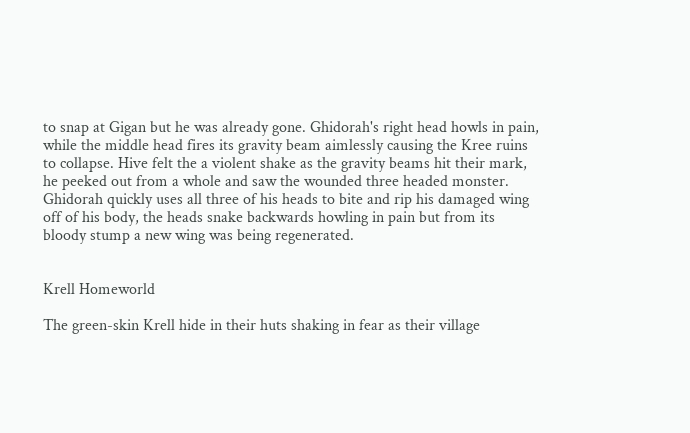to snap at Gigan but he was already gone. Ghidorah's right head howls in pain, while the middle head fires its gravity beam aimlessly causing the Kree ruins to collapse. Hive felt the a violent shake as the gravity beams hit their mark, he peeked out from a whole and saw the wounded three headed monster. Ghidorah quickly uses all three of his heads to bite and rip his damaged wing off of his body, the heads snake backwards howling in pain but from its bloody stump a new wing was being regenerated.


Krell Homeworld

The green-skin Krell hide in their huts shaking in fear as their village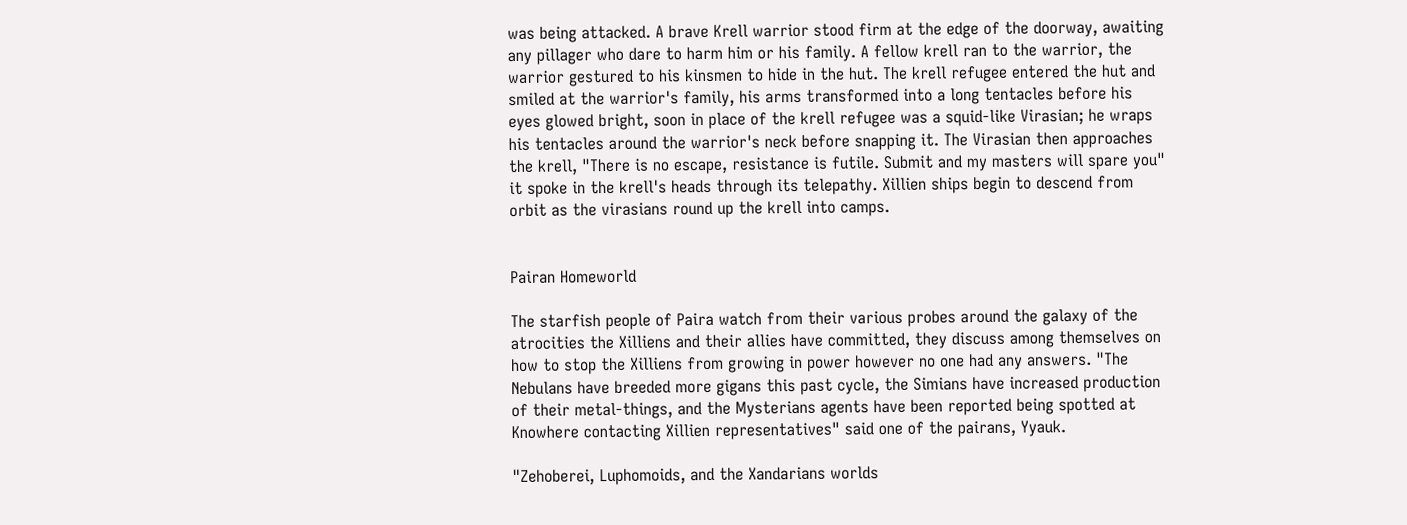was being attacked. A brave Krell warrior stood firm at the edge of the doorway, awaiting any pillager who dare to harm him or his family. A fellow krell ran to the warrior, the warrior gestured to his kinsmen to hide in the hut. The krell refugee entered the hut and smiled at the warrior's family, his arms transformed into a long tentacles before his eyes glowed bright, soon in place of the krell refugee was a squid-like Virasian; he wraps his tentacles around the warrior's neck before snapping it. The Virasian then approaches the krell, "There is no escape, resistance is futile. Submit and my masters will spare you" it spoke in the krell's heads through its telepathy. Xillien ships begin to descend from orbit as the virasians round up the krell into camps.


Pairan Homeworld

The starfish people of Paira watch from their various probes around the galaxy of the atrocities the Xilliens and their allies have committed, they discuss among themselves on how to stop the Xilliens from growing in power however no one had any answers. "The Nebulans have breeded more gigans this past cycle, the Simians have increased production of their metal-things, and the Mysterians agents have been reported being spotted at Knowhere contacting Xillien representatives" said one of the pairans, Yyauk.

"Zehoberei, Luphomoids, and the Xandarians worlds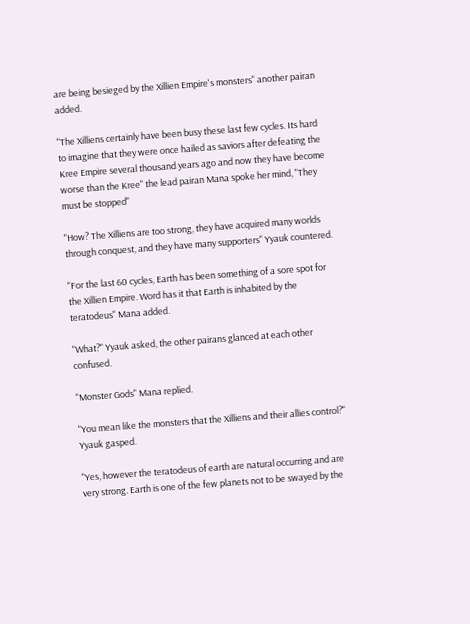are being besieged by the Xillien Empire's monsters" another pairan added.

"The Xilliens certainly have been busy these last few cycles. Its hard to imagine that they were once hailed as saviors after defeating the Kree Empire several thousand years ago and now they have become worse than the Kree" the lead pairan Mana spoke her mind, "They must be stopped"

"How? The Xilliens are too strong, they have acquired many worlds through conquest, and they have many supporters" Yyauk countered.

"For the last 60 cycles, Earth has been something of a sore spot for the Xillien Empire. Word has it that Earth is inhabited by the teratodeus" Mana added.

"What?" Yyauk asked, the other pairans glanced at each other confused.

"Monster Gods" Mana replied.

"You mean like the monsters that the Xilliens and their allies control?" Yyauk gasped.

"Yes, however the teratodeus of earth are natural occurring and are very strong. Earth is one of the few planets not to be swayed by the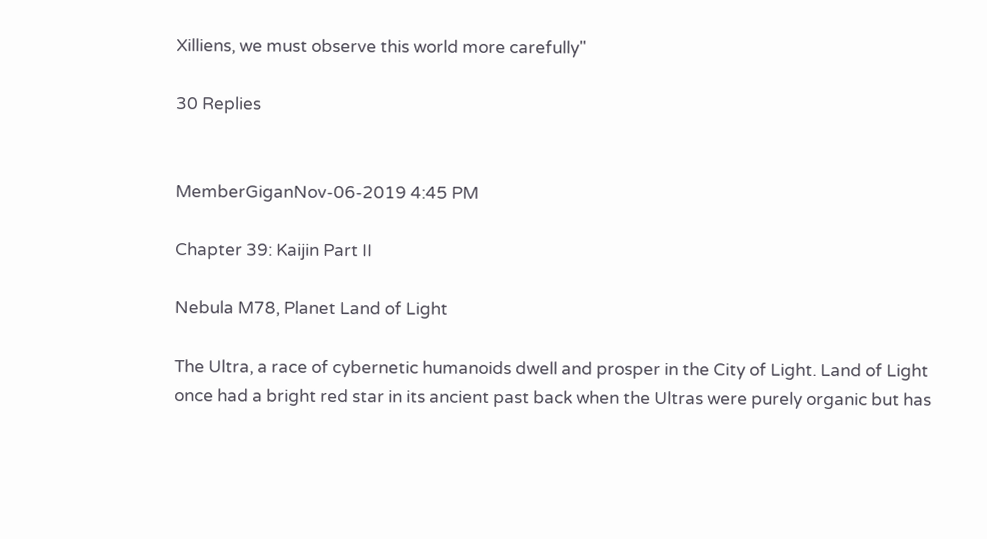Xilliens, we must observe this world more carefully"

30 Replies


MemberGiganNov-06-2019 4:45 PM

Chapter 39: Kaijin Part II

Nebula M78, Planet Land of Light

The Ultra, a race of cybernetic humanoids dwell and prosper in the City of Light. Land of Light once had a bright red star in its ancient past back when the Ultras were purely organic but has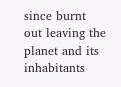since burnt out leaving the planet and its inhabitants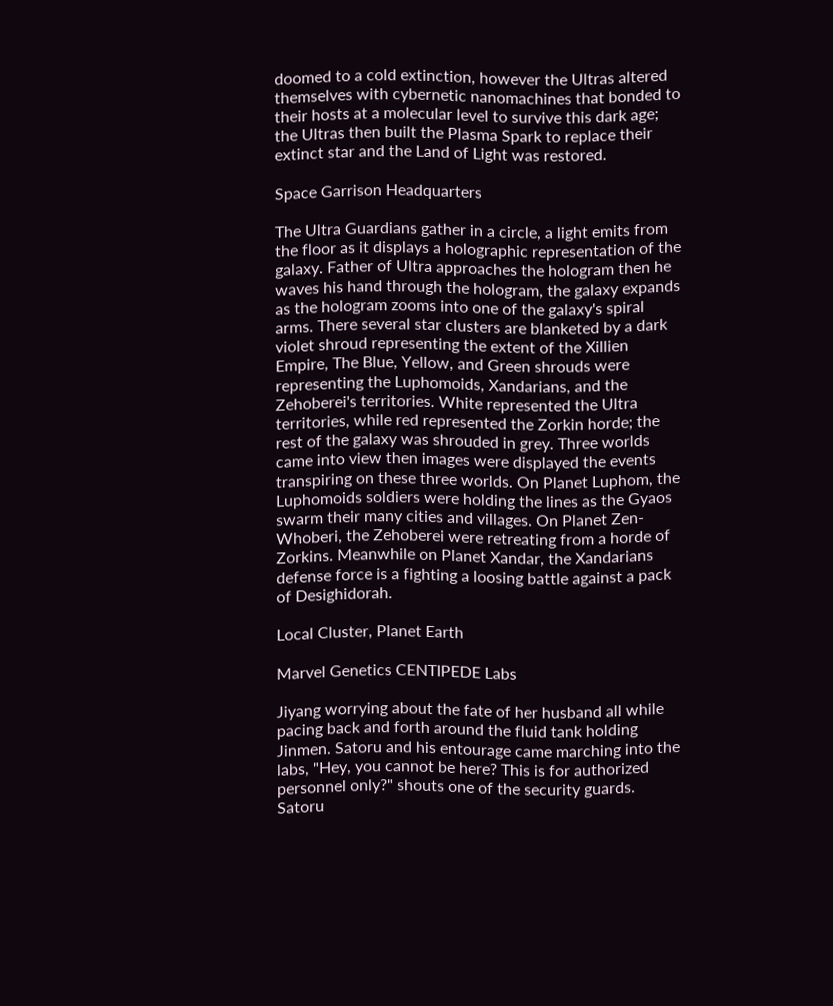doomed to a cold extinction, however the Ultras altered themselves with cybernetic nanomachines that bonded to their hosts at a molecular level to survive this dark age; the Ultras then built the Plasma Spark to replace their extinct star and the Land of Light was restored.

Space Garrison Headquarters

The Ultra Guardians gather in a circle, a light emits from the floor as it displays a holographic representation of the galaxy. Father of Ultra approaches the hologram then he waves his hand through the hologram, the galaxy expands as the hologram zooms into one of the galaxy's spiral arms. There several star clusters are blanketed by a dark violet shroud representing the extent of the Xillien Empire, The Blue, Yellow, and Green shrouds were representing the Luphomoids, Xandarians, and the Zehoberei's territories. White represented the Ultra territories, while red represented the Zorkin horde; the rest of the galaxy was shrouded in grey. Three worlds came into view then images were displayed the events transpiring on these three worlds. On Planet Luphom, the Luphomoids soldiers were holding the lines as the Gyaos swarm their many cities and villages. On Planet Zen-Whoberi, the Zehoberei were retreating from a horde of Zorkins. Meanwhile on Planet Xandar, the Xandarians defense force is a fighting a loosing battle against a pack of Desighidorah.

Local Cluster, Planet Earth

Marvel Genetics CENTIPEDE Labs

Jiyang worrying about the fate of her husband all while pacing back and forth around the fluid tank holding Jinmen. Satoru and his entourage came marching into the labs, "Hey, you cannot be here? This is for authorized personnel only?" shouts one of the security guards. Satoru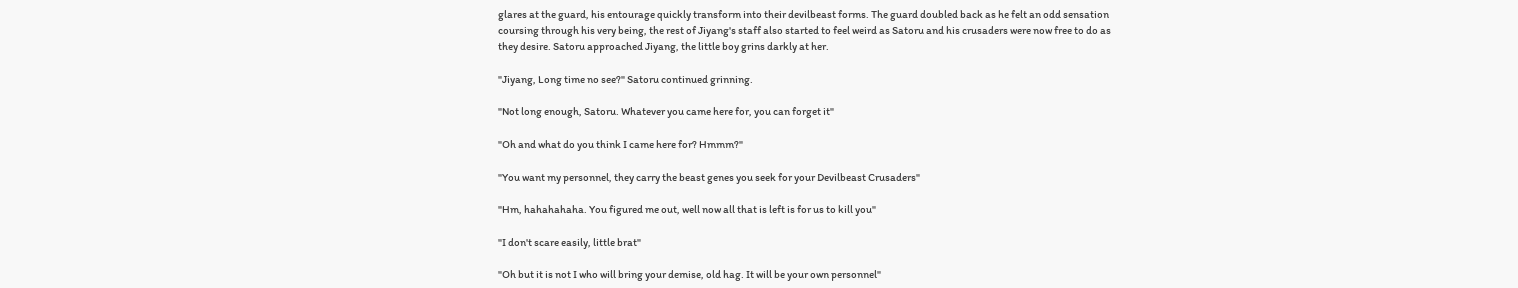glares at the guard, his entourage quickly transform into their devilbeast forms. The guard doubled back as he felt an odd sensation coursing through his very being, the rest of Jiyang's staff also started to feel weird as Satoru and his crusaders were now free to do as they desire. Satoru approached Jiyang, the little boy grins darkly at her.

"Jiyang, Long time no see?" Satoru continued grinning.

"Not long enough, Satoru. Whatever you came here for, you can forget it"

"Oh and what do you think I came here for? Hmmm?"

"You want my personnel, they carry the beast genes you seek for your Devilbeast Crusaders"

"Hm, hahahahaha. You figured me out, well now all that is left is for us to kill you"

"I don't scare easily, little brat"

"Oh but it is not I who will bring your demise, old hag. It will be your own personnel"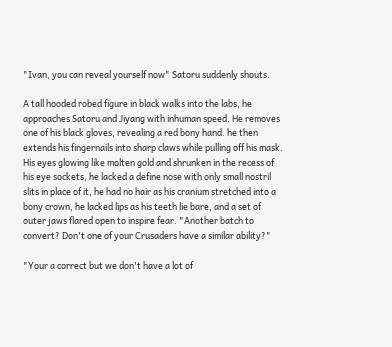"Ivan, you can reveal yourself now" Satoru suddenly shouts.

A tall hooded robed figure in black walks into the labs, he approaches Satoru and Jiyang with inhuman speed. He removes one of his black gloves, revealing a red bony hand. he then extends his fingernails into sharp claws while pulling off his mask. His eyes glowing like molten gold and shrunken in the recess of his eye sockets, he lacked a define nose with only small nostril slits in place of it, he had no hair as his cranium stretched into a bony crown, he lacked lips as his teeth lie bare, and a set of outer jaws flared open to inspire fear. "Another batch to convert? Don't one of your Crusaders have a similar ability?"

"Your a correct but we don't have a lot of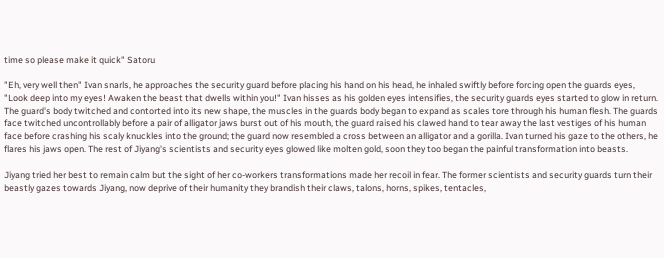time so please make it quick" Satoru

"Eh, very well then" Ivan snarls, he approaches the security guard before placing his hand on his head, he inhaled swiftly before forcing open the guards eyes, "Look deep into my eyes! Awaken the beast that dwells within you!" Ivan hisses as his golden eyes intensifies, the security guards eyes started to glow in return. The guard's body twitched and contorted into its new shape, the muscles in the guards body began to expand as scales tore through his human flesh. The guards face twitched uncontrollably before a pair of alligator jaws burst out of his mouth, the guard raised his clawed hand to tear away the last vestiges of his human face before crashing his scaly knuckles into the ground; the guard now resembled a cross between an alligator and a gorilla. Ivan turned his gaze to the others, he flares his jaws open. The rest of Jiyang's scientists and security eyes glowed like molten gold, soon they too began the painful transformation into beasts.

Jiyang tried her best to remain calm but the sight of her co-workers transformations made her recoil in fear. The former scientists and security guards turn their beastly gazes towards Jiyang, now deprive of their humanity they brandish their claws, talons, horns, spikes, tentacles,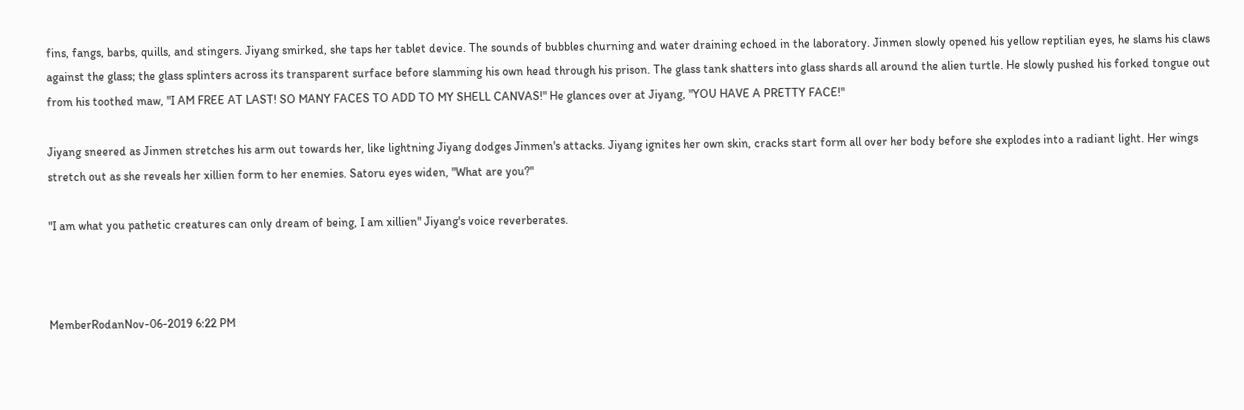fins, fangs, barbs, quills, and stingers. Jiyang smirked, she taps her tablet device. The sounds of bubbles churning and water draining echoed in the laboratory. Jinmen slowly opened his yellow reptilian eyes, he slams his claws against the glass; the glass splinters across its transparent surface before slamming his own head through his prison. The glass tank shatters into glass shards all around the alien turtle. He slowly pushed his forked tongue out from his toothed maw, "I AM FREE AT LAST! SO MANY FACES TO ADD TO MY SHELL CANVAS!" He glances over at Jiyang, "YOU HAVE A PRETTY FACE!"

Jiyang sneered as Jinmen stretches his arm out towards her, like lightning Jiyang dodges Jinmen's attacks. Jiyang ignites her own skin, cracks start form all over her body before she explodes into a radiant light. Her wings stretch out as she reveals her xillien form to her enemies. Satoru eyes widen, "What are you?"

"I am what you pathetic creatures can only dream of being, I am xillien" Jiyang's voice reverberates.



MemberRodanNov-06-2019 6:22 PM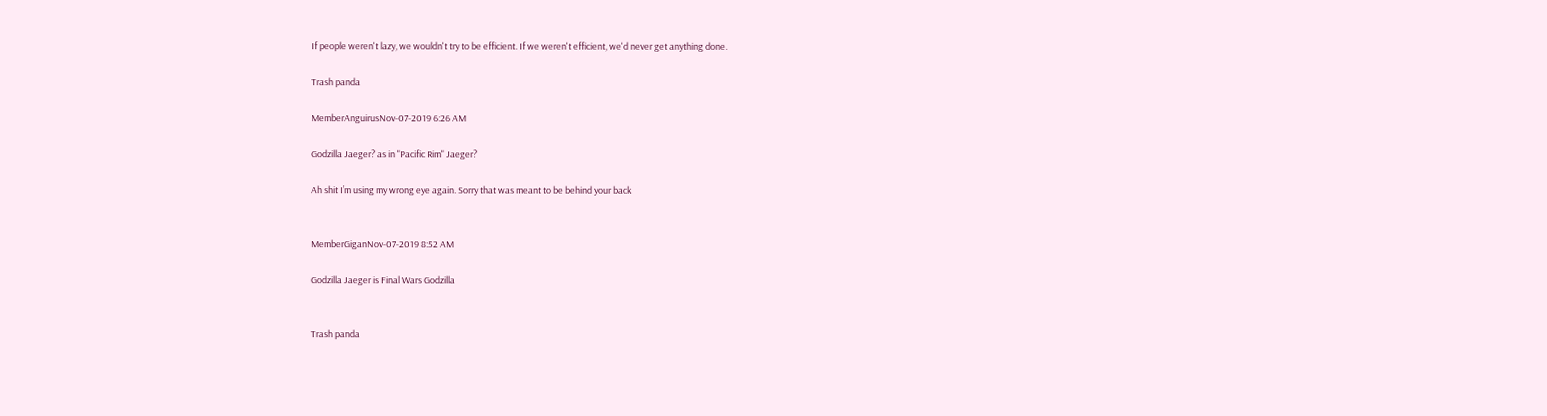If people weren't lazy, we wouldn't try to be efficient. If we weren't efficient, we'd never get anything done.

Trash panda

MemberAnguirusNov-07-2019 6:26 AM

Godzilla Jaeger? as in "Pacific Rim" Jaeger?

Ah shit I’m using my wrong eye again. Sorry that was meant to be behind your back


MemberGiganNov-07-2019 8:52 AM

Godzilla Jaeger is Final Wars Godzilla


Trash panda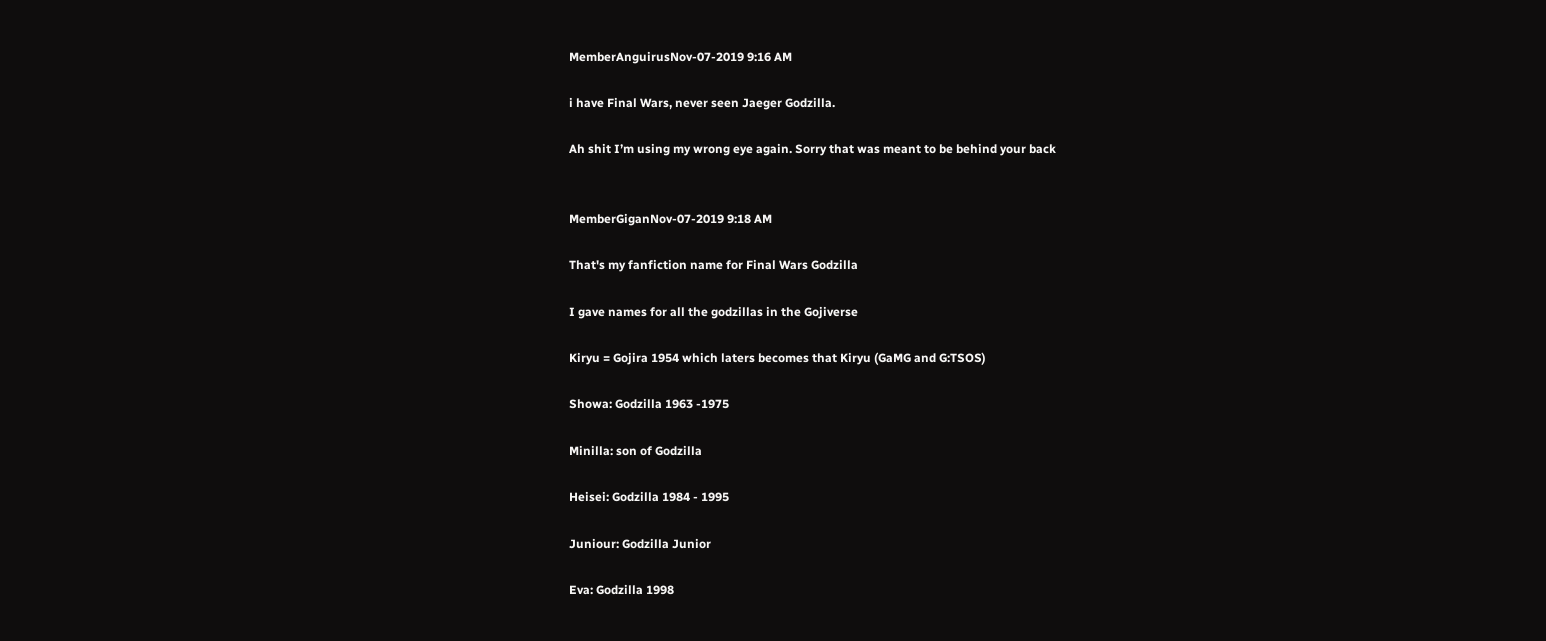MemberAnguirusNov-07-2019 9:16 AM

i have Final Wars, never seen Jaeger Godzilla.

Ah shit I’m using my wrong eye again. Sorry that was meant to be behind your back


MemberGiganNov-07-2019 9:18 AM

That's my fanfiction name for Final Wars Godzilla

I gave names for all the godzillas in the Gojiverse

Kiryu = Gojira 1954 which laters becomes that Kiryu (GaMG and G:TSOS)

Showa: Godzilla 1963 -1975

Minilla: son of Godzilla

Heisei: Godzilla 1984 - 1995

Juniour: Godzilla Junior

Eva: Godzilla 1998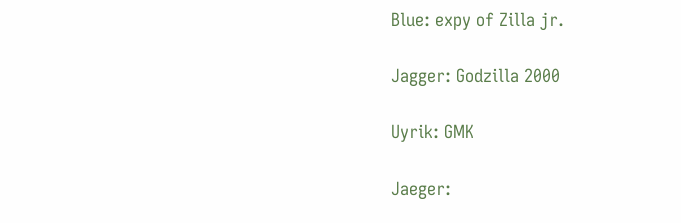Blue: expy of Zilla jr.

Jagger: Godzilla 2000

Uyrik: GMK

Jaeger: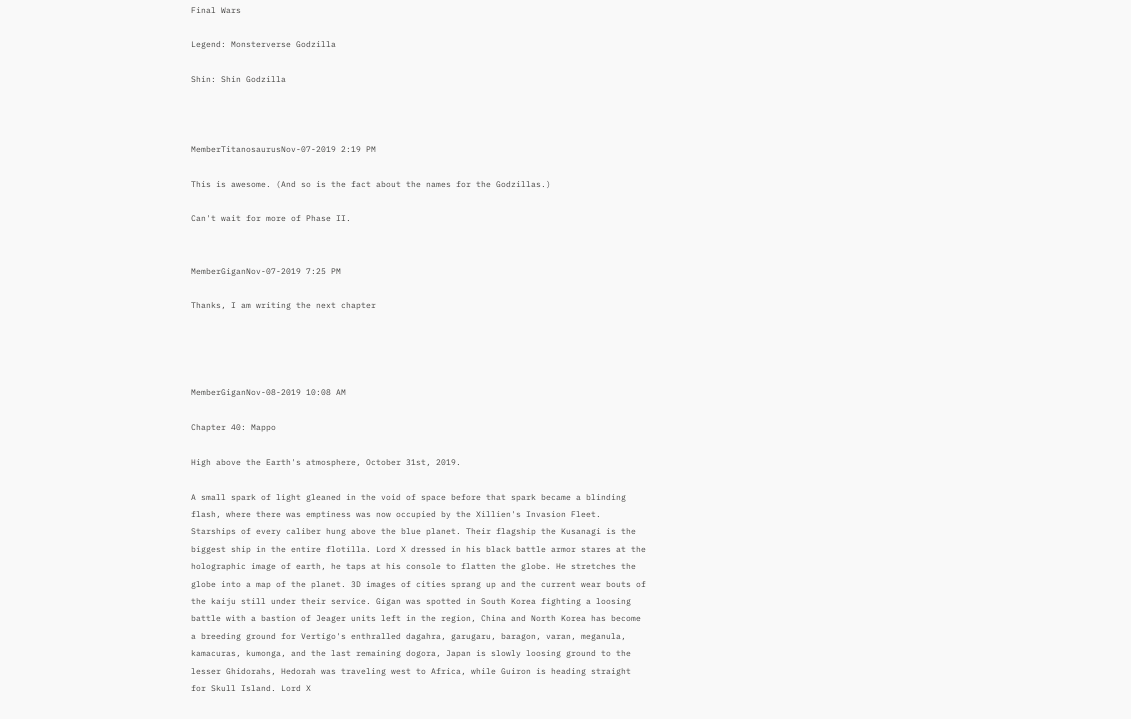Final Wars

Legend: Monsterverse Godzilla

Shin: Shin Godzilla



MemberTitanosaurusNov-07-2019 2:19 PM

This is awesome. (And so is the fact about the names for the Godzillas.)

Can't wait for more of Phase II.


MemberGiganNov-07-2019 7:25 PM

Thanks, I am writing the next chapter




MemberGiganNov-08-2019 10:08 AM

Chapter 40: Mappo

High above the Earth's atmosphere, October 31st, 2019.

A small spark of light gleaned in the void of space before that spark became a blinding flash, where there was emptiness was now occupied by the Xillien's Invasion Fleet. Starships of every caliber hung above the blue planet. Their flagship the Kusanagi is the biggest ship in the entire flotilla. Lord X dressed in his black battle armor stares at the holographic image of earth, he taps at his console to flatten the globe. He stretches the globe into a map of the planet. 3D images of cities sprang up and the current wear bouts of the kaiju still under their service. Gigan was spotted in South Korea fighting a loosing battle with a bastion of Jeager units left in the region, China and North Korea has become a breeding ground for Vertigo's enthralled dagahra, garugaru, baragon, varan, meganula, kamacuras, kumonga, and the last remaining dogora, Japan is slowly loosing ground to the lesser Ghidorahs, Hedorah was traveling west to Africa, while Guiron is heading straight for Skull Island. Lord X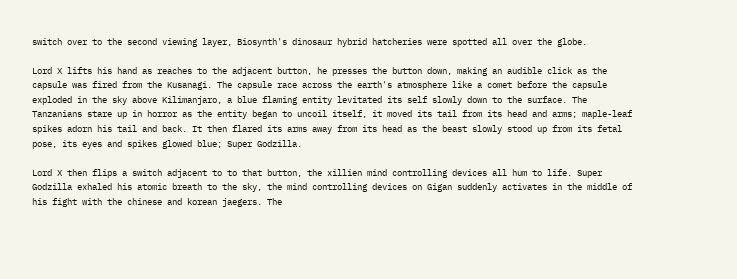switch over to the second viewing layer, Biosynth's dinosaur hybrid hatcheries were spotted all over the globe.

Lord X lifts his hand as reaches to the adjacent button, he presses the button down, making an audible click as the capsule was fired from the Kusanagi. The capsule race across the earth's atmosphere like a comet before the capsule exploded in the sky above Kilimanjaro, a blue flaming entity levitated its self slowly down to the surface. The Tanzanians stare up in horror as the entity began to uncoil itself, it moved its tail from its head and arms; maple-leaf spikes adorn his tail and back. It then flared its arms away from its head as the beast slowly stood up from its fetal pose, its eyes and spikes glowed blue; Super Godzilla.

Lord X then flips a switch adjacent to to that button, the xillien mind controlling devices all hum to life. Super Godzilla exhaled his atomic breath to the sky, the mind controlling devices on Gigan suddenly activates in the middle of his fight with the chinese and korean jaegers. The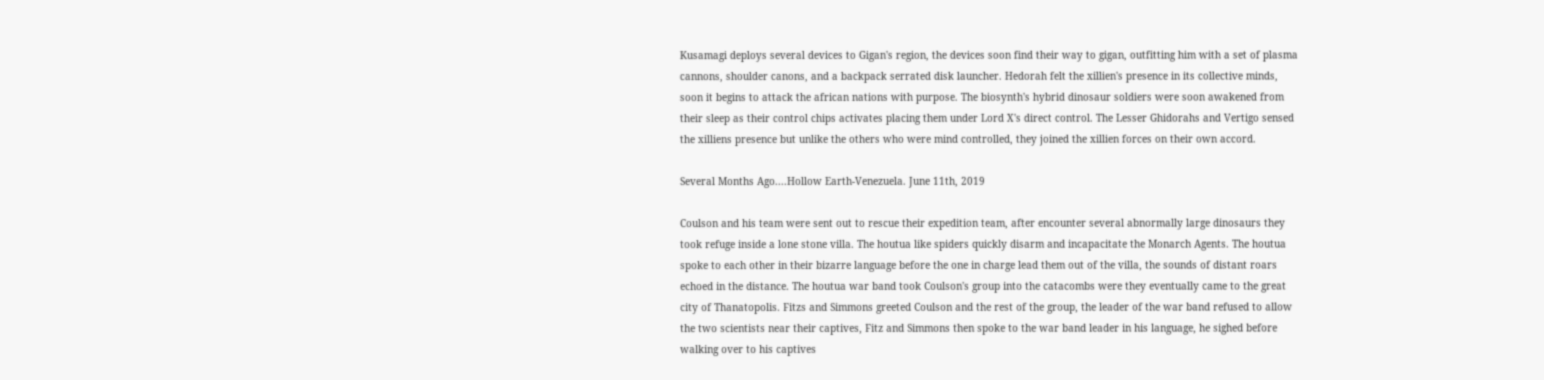Kusamagi deploys several devices to Gigan's region, the devices soon find their way to gigan, outfitting him with a set of plasma cannons, shoulder canons, and a backpack serrated disk launcher. Hedorah felt the xillien's presence in its collective minds, soon it begins to attack the african nations with purpose. The biosynth's hybrid dinosaur soldiers were soon awakened from their sleep as their control chips activates placing them under Lord X's direct control. The Lesser Ghidorahs and Vertigo sensed the xilliens presence but unlike the others who were mind controlled, they joined the xillien forces on their own accord.

Several Months Ago....Hollow Earth-Venezuela. June 11th, 2019

Coulson and his team were sent out to rescue their expedition team, after encounter several abnormally large dinosaurs they took refuge inside a lone stone villa. The houtua like spiders quickly disarm and incapacitate the Monarch Agents. The houtua spoke to each other in their bizarre language before the one in charge lead them out of the villa, the sounds of distant roars echoed in the distance. The houtua war band took Coulson's group into the catacombs were they eventually came to the great city of Thanatopolis. Fitzs and Simmons greeted Coulson and the rest of the group, the leader of the war band refused to allow the two scientists near their captives, Fitz and Simmons then spoke to the war band leader in his language, he sighed before walking over to his captives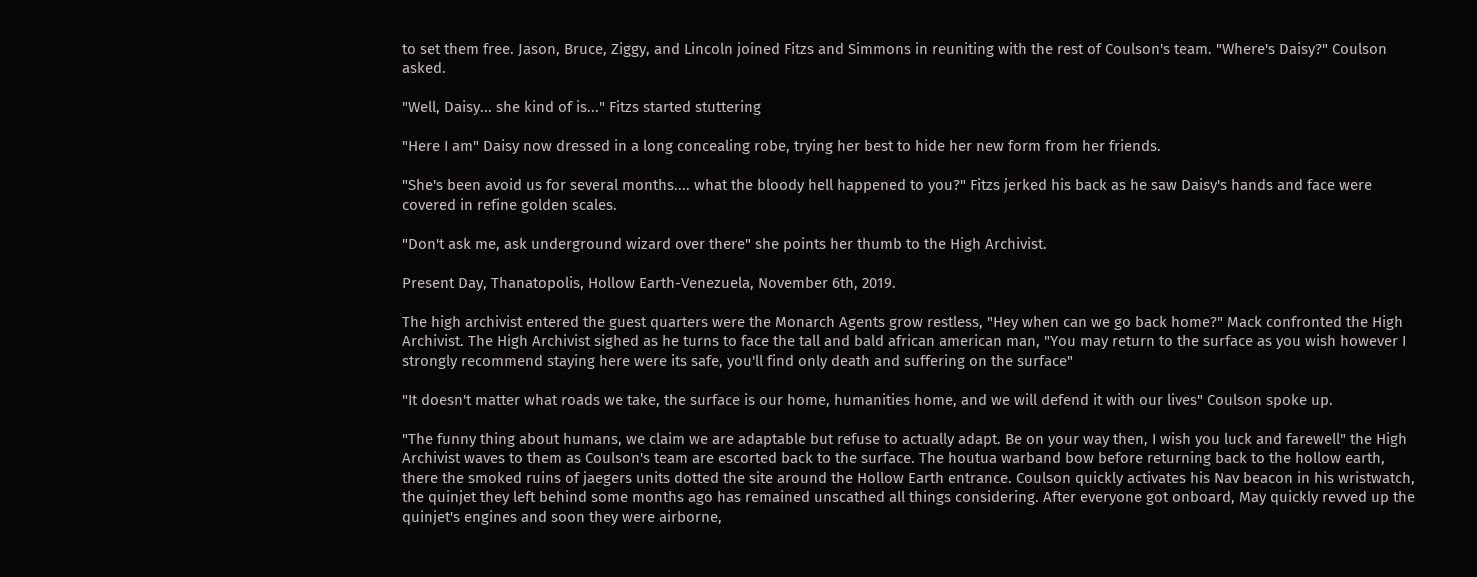to set them free. Jason, Bruce, Ziggy, and Lincoln joined Fitzs and Simmons in reuniting with the rest of Coulson's team. "Where's Daisy?" Coulson asked.

"Well, Daisy... she kind of is..." Fitzs started stuttering

"Here I am" Daisy now dressed in a long concealing robe, trying her best to hide her new form from her friends.

"She's been avoid us for several months.... what the bloody hell happened to you?" Fitzs jerked his back as he saw Daisy's hands and face were covered in refine golden scales.

"Don't ask me, ask underground wizard over there" she points her thumb to the High Archivist.

Present Day, Thanatopolis, Hollow Earth-Venezuela, November 6th, 2019.

The high archivist entered the guest quarters were the Monarch Agents grow restless, "Hey when can we go back home?" Mack confronted the High Archivist. The High Archivist sighed as he turns to face the tall and bald african american man, "You may return to the surface as you wish however I strongly recommend staying here were its safe, you'll find only death and suffering on the surface"

"It doesn't matter what roads we take, the surface is our home, humanities home, and we will defend it with our lives" Coulson spoke up.

"The funny thing about humans, we claim we are adaptable but refuse to actually adapt. Be on your way then, I wish you luck and farewell" the High Archivist waves to them as Coulson's team are escorted back to the surface. The houtua warband bow before returning back to the hollow earth, there the smoked ruins of jaegers units dotted the site around the Hollow Earth entrance. Coulson quickly activates his Nav beacon in his wristwatch, the quinjet they left behind some months ago has remained unscathed all things considering. After everyone got onboard, May quickly revved up the quinjet's engines and soon they were airborne,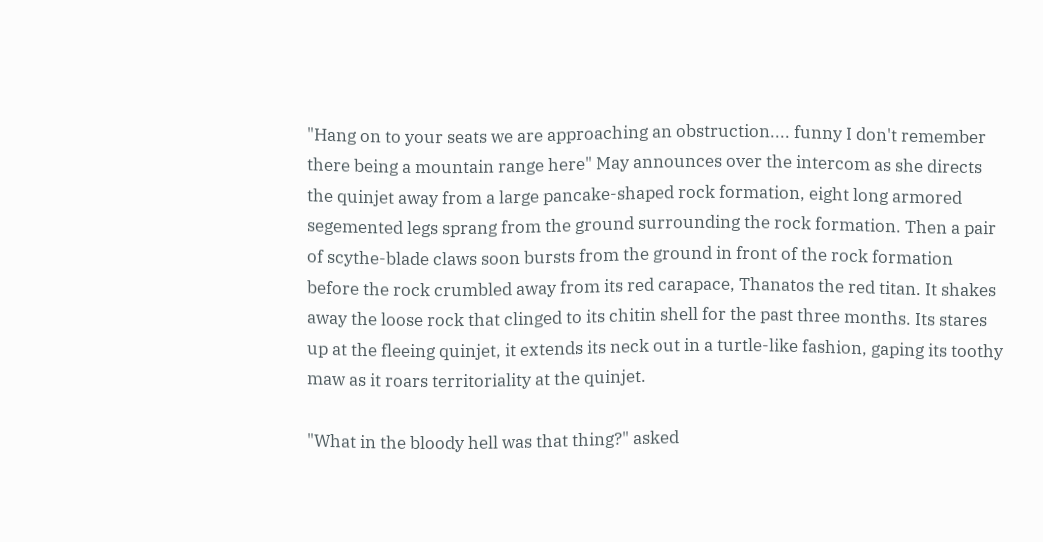"Hang on to your seats we are approaching an obstruction.... funny I don't remember there being a mountain range here" May announces over the intercom as she directs the quinjet away from a large pancake-shaped rock formation, eight long armored segemented legs sprang from the ground surrounding the rock formation. Then a pair of scythe-blade claws soon bursts from the ground in front of the rock formation before the rock crumbled away from its red carapace, Thanatos the red titan. It shakes away the loose rock that clinged to its chitin shell for the past three months. Its stares up at the fleeing quinjet, it extends its neck out in a turtle-like fashion, gaping its toothy maw as it roars territoriality at the quinjet.

"What in the bloody hell was that thing?" asked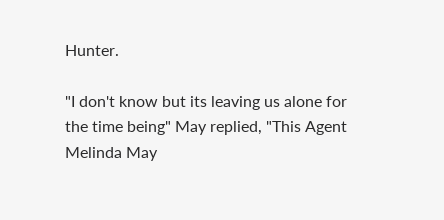Hunter.

"I don't know but its leaving us alone for the time being" May replied, "This Agent Melinda May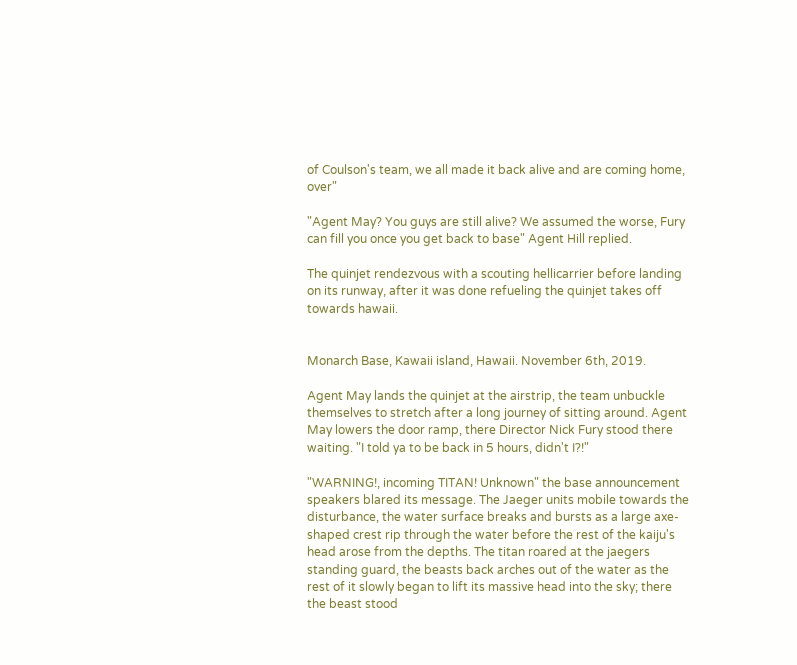of Coulson's team, we all made it back alive and are coming home, over"

"Agent May? You guys are still alive? We assumed the worse, Fury can fill you once you get back to base" Agent Hill replied.

The quinjet rendezvous with a scouting hellicarrier before landing on its runway, after it was done refueling the quinjet takes off towards hawaii.


Monarch Base, Kawaii island, Hawaii. November 6th, 2019.

Agent May lands the quinjet at the airstrip, the team unbuckle themselves to stretch after a long journey of sitting around. Agent May lowers the door ramp, there Director Nick Fury stood there waiting. "I told ya to be back in 5 hours, didn't I?!"

"WARNING!, incoming TITAN! Unknown" the base announcement speakers blared its message. The Jaeger units mobile towards the disturbance, the water surface breaks and bursts as a large axe-shaped crest rip through the water before the rest of the kaiju's head arose from the depths. The titan roared at the jaegers standing guard, the beasts back arches out of the water as the rest of it slowly began to lift its massive head into the sky; there the beast stood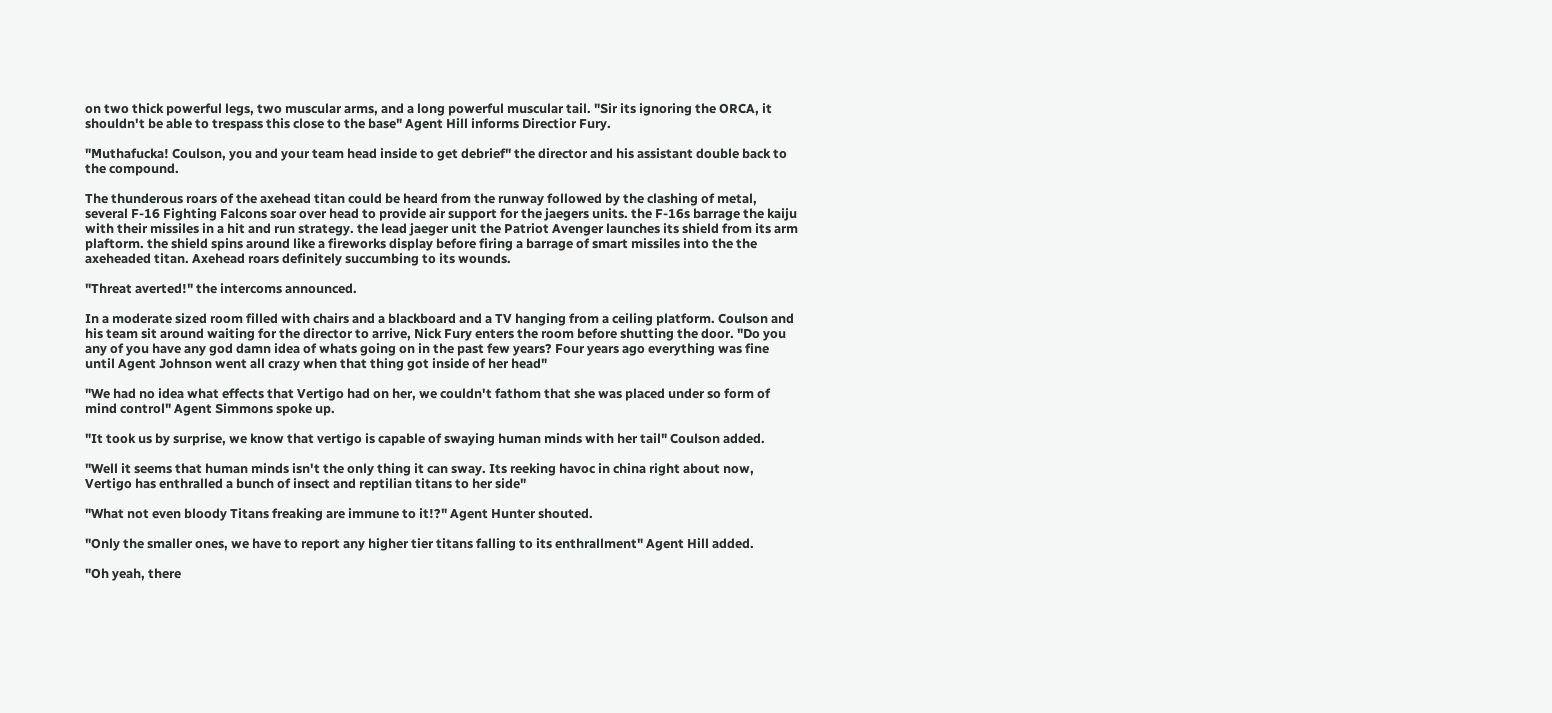on two thick powerful legs, two muscular arms, and a long powerful muscular tail. "Sir its ignoring the ORCA, it shouldn't be able to trespass this close to the base" Agent Hill informs Directior Fury.

"Muthafucka! Coulson, you and your team head inside to get debrief" the director and his assistant double back to the compound.

The thunderous roars of the axehead titan could be heard from the runway followed by the clashing of metal, several F-16 Fighting Falcons soar over head to provide air support for the jaegers units. the F-16s barrage the kaiju with their missiles in a hit and run strategy. the lead jaeger unit the Patriot Avenger launches its shield from its arm plaftorm. the shield spins around like a fireworks display before firing a barrage of smart missiles into the the axeheaded titan. Axehead roars definitely succumbing to its wounds.

"Threat averted!" the intercoms announced.

In a moderate sized room filled with chairs and a blackboard and a TV hanging from a ceiling platform. Coulson and his team sit around waiting for the director to arrive, Nick Fury enters the room before shutting the door. "Do you any of you have any god damn idea of whats going on in the past few years? Four years ago everything was fine until Agent Johnson went all crazy when that thing got inside of her head"

"We had no idea what effects that Vertigo had on her, we couldn't fathom that she was placed under so form of mind control" Agent Simmons spoke up.

"It took us by surprise, we know that vertigo is capable of swaying human minds with her tail" Coulson added.

"Well it seems that human minds isn't the only thing it can sway. Its reeking havoc in china right about now, Vertigo has enthralled a bunch of insect and reptilian titans to her side"

"What not even bloody Titans freaking are immune to it!?" Agent Hunter shouted.

"Only the smaller ones, we have to report any higher tier titans falling to its enthrallment" Agent Hill added.

"Oh yeah, there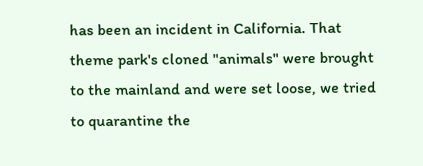has been an incident in California. That theme park's cloned "animals" were brought to the mainland and were set loose, we tried to quarantine the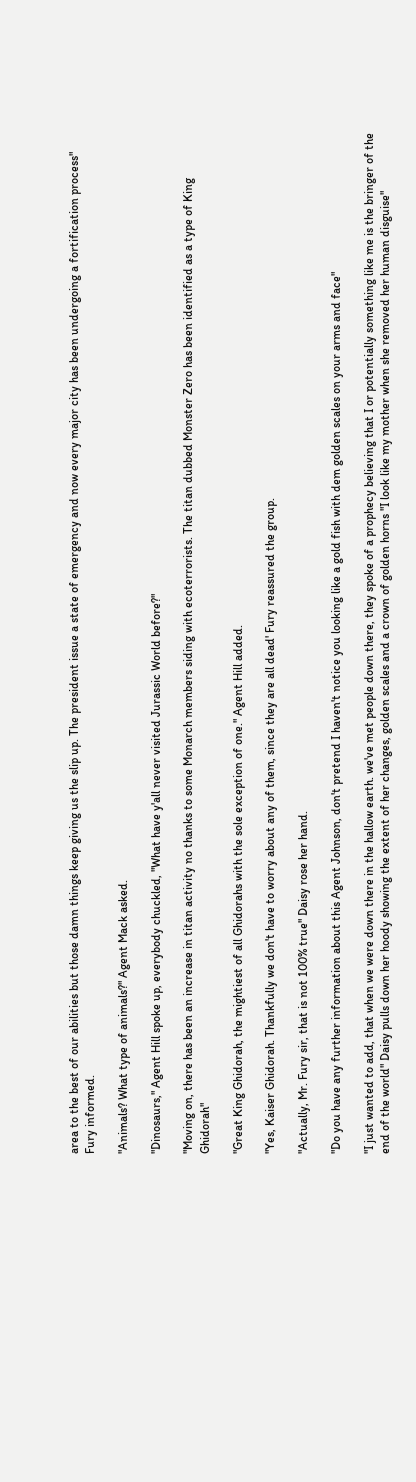area to the best of our abilities but those damn things keep giving us the slip up. The president issue a state of emergency and now every major city has been undergoing a fortification process" Fury informed.

"Animals? What type of animals?" Agent Mack asked.

"Dinosaurs," Agent Hill spoke up, everybody chuckled, "What have y'all never visited Jurassic World before?"

"Moving on, there has been an increase in titan activity no thanks to some Monarch members siding with ecoterrorists. The titan dubbed Monster Zero has been identified as a type of King Ghidorah"

"Great King Ghidorah, the mightiest of all Ghidorahs with the sole exception of one." Agent Hill added.

"Yes, Kaiser Ghidorah. Thankfully we don't have to worry about any of them, since they are all dead' Fury reassured the group.

"Actually, Mr. Fury sir, that is not 100% true" Daisy rose her hand.

"Do you have any further information about this Agent Johnson, don't pretend I haven't notice you looking like a gold fish with dem golden scales on your arms and face"

"I just wanted to add, that when we were down there in the hallow earth. we've met people down there, they spoke of a prophecy believing that I or potentially something like me is the bringer of the end of the world" Daisy pulls down her hoody showing the extent of her changes, golden scales and a crown of golden horns "I look like my mother when she removed her human disguise"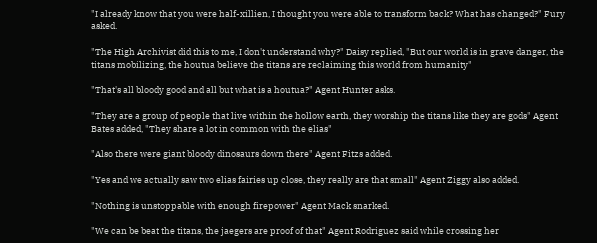"I already know that you were half-xillien, I thought you were able to transform back? What has changed?" Fury asked.

"The High Archivist did this to me, I don't understand why?" Daisy replied, "But our world is in grave danger, the titans mobilizing, the houtua believe the titans are reclaiming this world from humanity"

"That's all bloody good and all but what is a houtua?" Agent Hunter asks.

"They are a group of people that live within the hollow earth, they worship the titans like they are gods" Agent Bates added, "They share a lot in common with the elias"

"Also there were giant bloody dinosaurs down there" Agent Fitzs added.

"Yes and we actually saw two elias fairies up close, they really are that small" Agent Ziggy also added.

"Nothing is unstoppable with enough firepower" Agent Mack snarked.

"We can be beat the titans, the jaegers are proof of that" Agent Rodriguez said while crossing her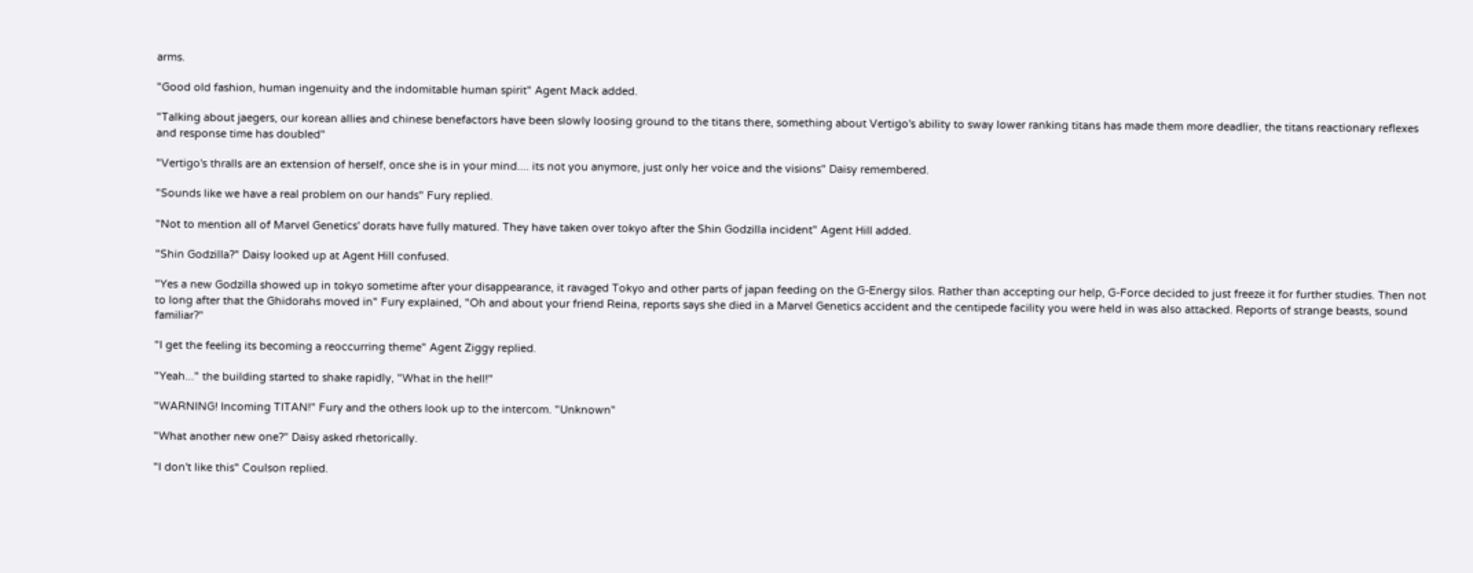arms.

"Good old fashion, human ingenuity and the indomitable human spirit" Agent Mack added.

"Talking about jaegers, our korean allies and chinese benefactors have been slowly loosing ground to the titans there, something about Vertigo's ability to sway lower ranking titans has made them more deadlier, the titans reactionary reflexes and response time has doubled"

"Vertigo's thralls are an extension of herself, once she is in your mind.... its not you anymore, just only her voice and the visions" Daisy remembered.

"Sounds like we have a real problem on our hands" Fury replied.

"Not to mention all of Marvel Genetics' dorats have fully matured. They have taken over tokyo after the Shin Godzilla incident" Agent Hill added.

"Shin Godzilla?" Daisy looked up at Agent Hill confused.

"Yes a new Godzilla showed up in tokyo sometime after your disappearance, it ravaged Tokyo and other parts of japan feeding on the G-Energy silos. Rather than accepting our help, G-Force decided to just freeze it for further studies. Then not to long after that the Ghidorahs moved in" Fury explained, "Oh and about your friend Reina, reports says she died in a Marvel Genetics accident and the centipede facility you were held in was also attacked. Reports of strange beasts, sound familiar?"

"I get the feeling its becoming a reoccurring theme" Agent Ziggy replied.

"Yeah..." the building started to shake rapidly, "What in the hell!"

"WARNING! Incoming TITAN!" Fury and the others look up to the intercom. "Unknown"

"What another new one?" Daisy asked rhetorically.

"I don't like this" Coulson replied.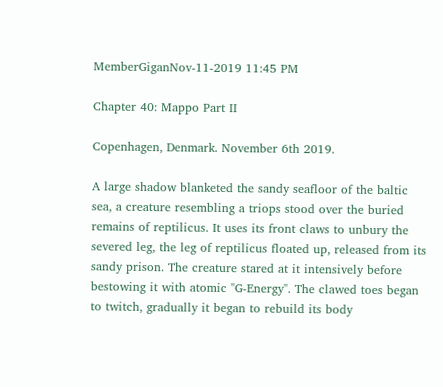MemberGiganNov-11-2019 11:45 PM

Chapter 40: Mappo Part II

Copenhagen, Denmark. November 6th 2019.

A large shadow blanketed the sandy seafloor of the baltic sea, a creature resembling a triops stood over the buried remains of reptilicus. It uses its front claws to unbury the severed leg, the leg of reptilicus floated up, released from its sandy prison. The creature stared at it intensively before bestowing it with atomic "G-Energy". The clawed toes began to twitch, gradually it began to rebuild its body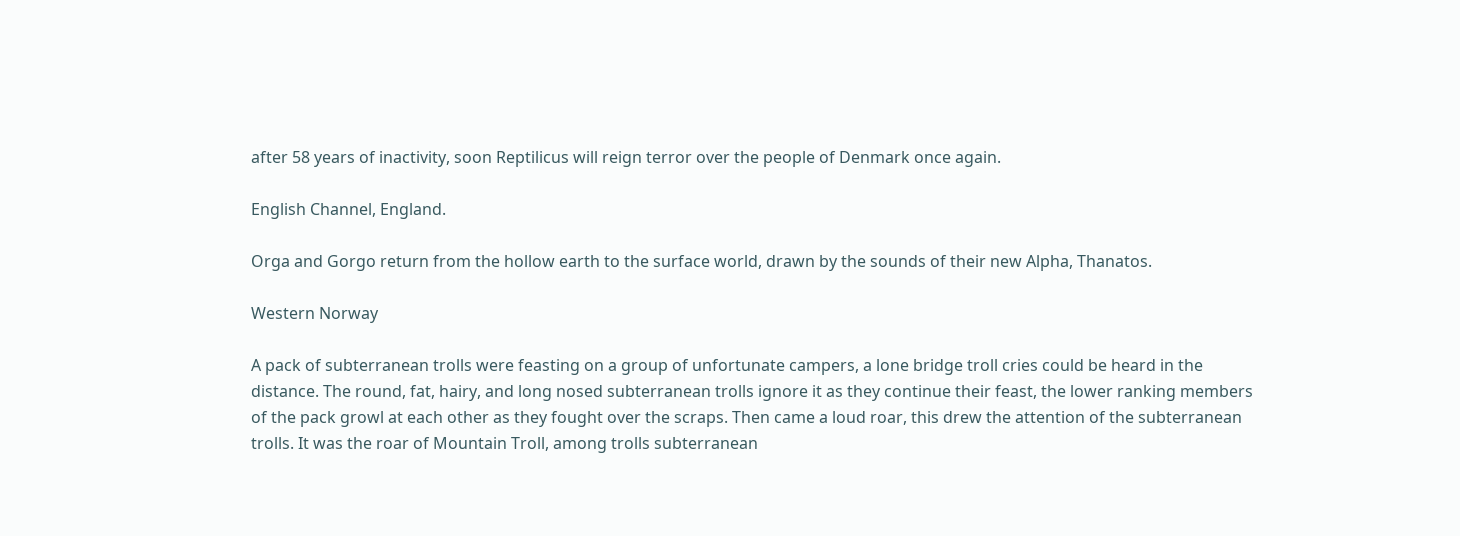after 58 years of inactivity, soon Reptilicus will reign terror over the people of Denmark once again.

English Channel, England.

Orga and Gorgo return from the hollow earth to the surface world, drawn by the sounds of their new Alpha, Thanatos.

Western Norway

A pack of subterranean trolls were feasting on a group of unfortunate campers, a lone bridge troll cries could be heard in the distance. The round, fat, hairy, and long nosed subterranean trolls ignore it as they continue their feast, the lower ranking members of the pack growl at each other as they fought over the scraps. Then came a loud roar, this drew the attention of the subterranean trolls. It was the roar of Mountain Troll, among trolls subterranean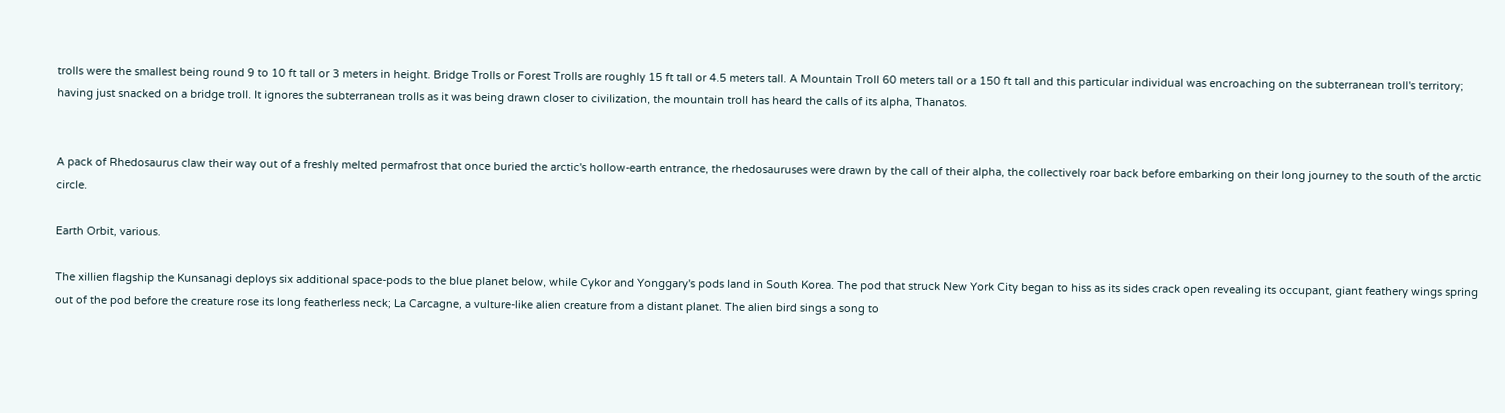trolls were the smallest being round 9 to 10 ft tall or 3 meters in height. Bridge Trolls or Forest Trolls are roughly 15 ft tall or 4.5 meters tall. A Mountain Troll 60 meters tall or a 150 ft tall and this particular individual was encroaching on the subterranean troll's territory; having just snacked on a bridge troll. It ignores the subterranean trolls as it was being drawn closer to civilization, the mountain troll has heard the calls of its alpha, Thanatos.


A pack of Rhedosaurus claw their way out of a freshly melted permafrost that once buried the arctic's hollow-earth entrance, the rhedosauruses were drawn by the call of their alpha, the collectively roar back before embarking on their long journey to the south of the arctic circle.

Earth Orbit, various.

The xillien flagship the Kunsanagi deploys six additional space-pods to the blue planet below, while Cykor and Yonggary's pods land in South Korea. The pod that struck New York City began to hiss as its sides crack open revealing its occupant, giant feathery wings spring out of the pod before the creature rose its long featherless neck; La Carcagne, a vulture-like alien creature from a distant planet. The alien bird sings a song to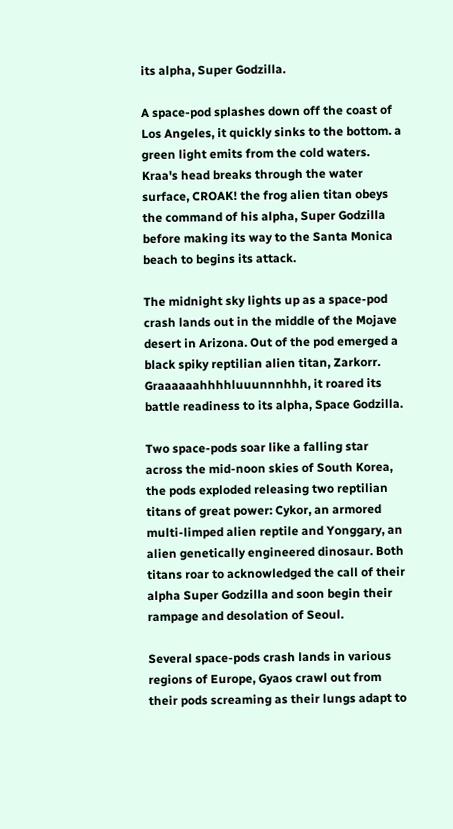its alpha, Super Godzilla.

A space-pod splashes down off the coast of Los Angeles, it quickly sinks to the bottom. a green light emits from the cold waters. Kraa's head breaks through the water surface, CROAK! the frog alien titan obeys the command of his alpha, Super Godzilla before making its way to the Santa Monica beach to begins its attack.

The midnight sky lights up as a space-pod crash lands out in the middle of the Mojave desert in Arizona. Out of the pod emerged a black spiky reptilian alien titan, Zarkorr. Graaaaaahhhhluuunnnhhh, it roared its battle readiness to its alpha, Space Godzilla.

Two space-pods soar like a falling star across the mid-noon skies of South Korea, the pods exploded releasing two reptilian titans of great power: Cykor, an armored multi-limped alien reptile and Yonggary, an alien genetically engineered dinosaur. Both titans roar to acknowledged the call of their alpha Super Godzilla and soon begin their rampage and desolation of Seoul.

Several space-pods crash lands in various regions of Europe, Gyaos crawl out from their pods screaming as their lungs adapt to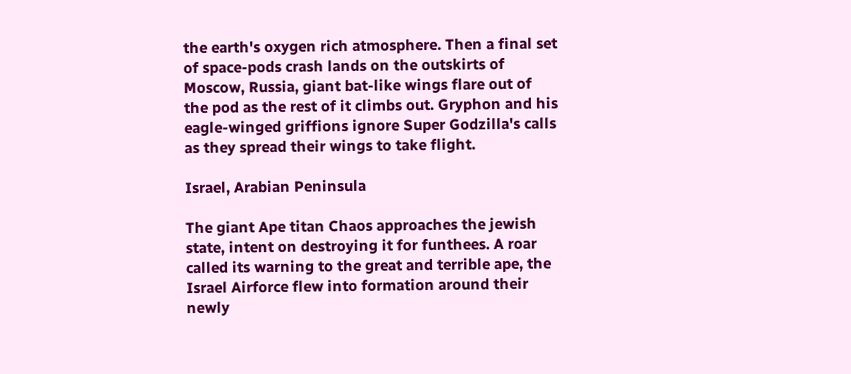the earth's oxygen rich atmosphere. Then a final set of space-pods crash lands on the outskirts of Moscow, Russia, giant bat-like wings flare out of the pod as the rest of it climbs out. Gryphon and his eagle-winged griffions ignore Super Godzilla's calls as they spread their wings to take flight.

Israel, Arabian Peninsula

The giant Ape titan Chaos approaches the jewish state, intent on destroying it for funthees. A roar called its warning to the great and terrible ape, the Israel Airforce flew into formation around their newly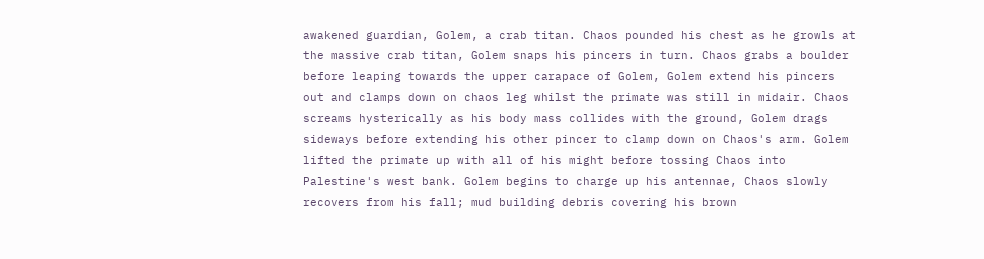awakened guardian, Golem, a crab titan. Chaos pounded his chest as he growls at the massive crab titan, Golem snaps his pincers in turn. Chaos grabs a boulder before leaping towards the upper carapace of Golem, Golem extend his pincers out and clamps down on chaos leg whilst the primate was still in midair. Chaos screams hysterically as his body mass collides with the ground, Golem drags sideways before extending his other pincer to clamp down on Chaos's arm. Golem lifted the primate up with all of his might before tossing Chaos into Palestine's west bank. Golem begins to charge up his antennae, Chaos slowly recovers from his fall; mud building debris covering his brown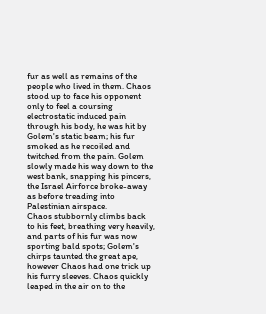fur as well as remains of the people who lived in them. Chaos stood up to face his opponent only to feel a coursing electrostatic induced pain through his body, he was hit by Golem's static beam; his fur smoked as he recoiled and twitched from the pain. Golem slowly made his way down to the west bank, snapping his pincers, the Israel Airforce broke-away as before treading into Palestinian airspace.
Chaos stubbornly climbs back to his feet, breathing very heavily, and parts of his fur was now sporting bald spots; Golem's chirps taunted the great ape, however Chaos had one trick up his furry sleeves. Chaos quickly leaped in the air on to the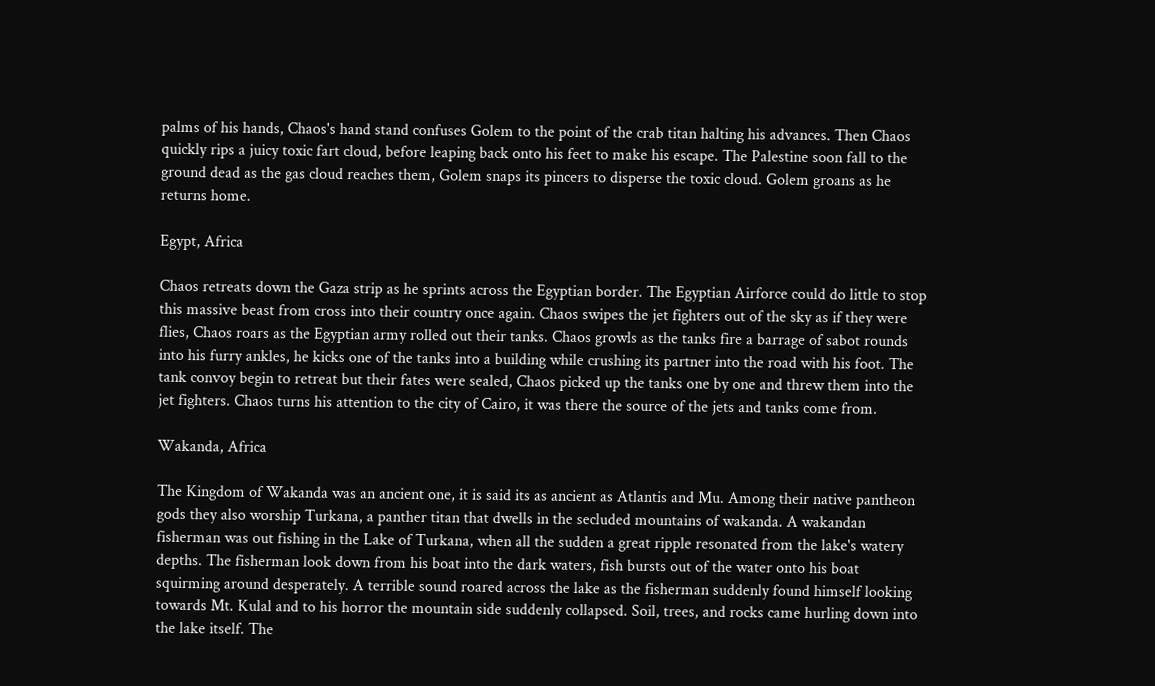palms of his hands, Chaos's hand stand confuses Golem to the point of the crab titan halting his advances. Then Chaos quickly rips a juicy toxic fart cloud, before leaping back onto his feet to make his escape. The Palestine soon fall to the ground dead as the gas cloud reaches them, Golem snaps its pincers to disperse the toxic cloud. Golem groans as he returns home.

Egypt, Africa

Chaos retreats down the Gaza strip as he sprints across the Egyptian border. The Egyptian Airforce could do little to stop this massive beast from cross into their country once again. Chaos swipes the jet fighters out of the sky as if they were flies, Chaos roars as the Egyptian army rolled out their tanks. Chaos growls as the tanks fire a barrage of sabot rounds into his furry ankles, he kicks one of the tanks into a building while crushing its partner into the road with his foot. The tank convoy begin to retreat but their fates were sealed, Chaos picked up the tanks one by one and threw them into the jet fighters. Chaos turns his attention to the city of Cairo, it was there the source of the jets and tanks come from.

Wakanda, Africa

The Kingdom of Wakanda was an ancient one, it is said its as ancient as Atlantis and Mu. Among their native pantheon gods they also worship Turkana, a panther titan that dwells in the secluded mountains of wakanda. A wakandan fisherman was out fishing in the Lake of Turkana, when all the sudden a great ripple resonated from the lake's watery depths. The fisherman look down from his boat into the dark waters, fish bursts out of the water onto his boat squirming around desperately. A terrible sound roared across the lake as the fisherman suddenly found himself looking towards Mt. Kulal and to his horror the mountain side suddenly collapsed. Soil, trees, and rocks came hurling down into the lake itself. The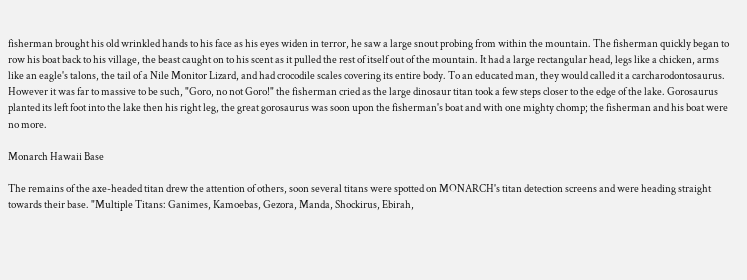fisherman brought his old wrinkled hands to his face as his eyes widen in terror, he saw a large snout probing from within the mountain. The fisherman quickly began to row his boat back to his village, the beast caught on to his scent as it pulled the rest of itself out of the mountain. It had a large rectangular head, legs like a chicken, arms like an eagle's talons, the tail of a Nile Monitor Lizard, and had crocodile scales covering its entire body. To an educated man, they would called it a carcharodontosaurus. However it was far to massive to be such, "Goro, no not Goro!" the fisherman cried as the large dinosaur titan took a few steps closer to the edge of the lake. Gorosaurus planted its left foot into the lake then his right leg, the great gorosaurus was soon upon the fisherman's boat and with one mighty chomp; the fisherman and his boat were no more.

Monarch Hawaii Base

The remains of the axe-headed titan drew the attention of others, soon several titans were spotted on MONARCH's titan detection screens and were heading straight towards their base. "Multiple Titans: Ganimes, Kamoebas, Gezora, Manda, Shockirus, Ebirah,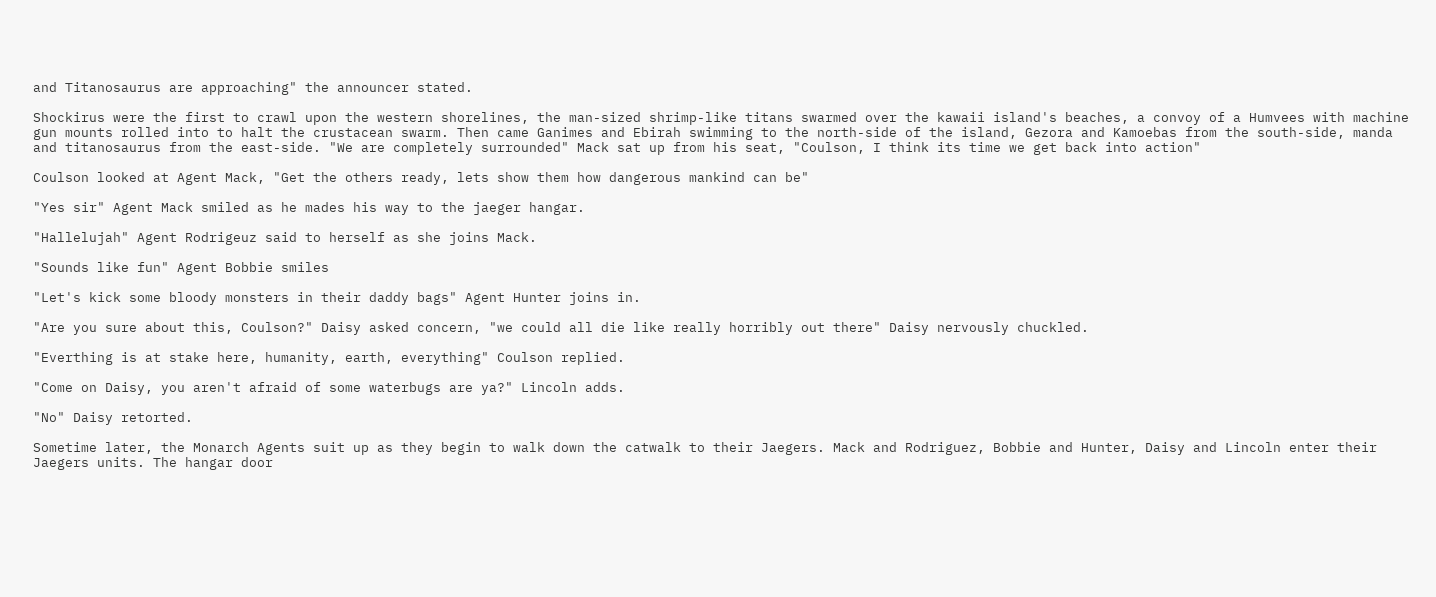and Titanosaurus are approaching" the announcer stated.

Shockirus were the first to crawl upon the western shorelines, the man-sized shrimp-like titans swarmed over the kawaii island's beaches, a convoy of a Humvees with machine gun mounts rolled into to halt the crustacean swarm. Then came Ganimes and Ebirah swimming to the north-side of the island, Gezora and Kamoebas from the south-side, manda and titanosaurus from the east-side. "We are completely surrounded" Mack sat up from his seat, "Coulson, I think its time we get back into action"

Coulson looked at Agent Mack, "Get the others ready, lets show them how dangerous mankind can be"

"Yes sir" Agent Mack smiled as he mades his way to the jaeger hangar.

"Hallelujah" Agent Rodrigeuz said to herself as she joins Mack.

"Sounds like fun" Agent Bobbie smiles

"Let's kick some bloody monsters in their daddy bags" Agent Hunter joins in.

"Are you sure about this, Coulson?" Daisy asked concern, "we could all die like really horribly out there" Daisy nervously chuckled.

"Everthing is at stake here, humanity, earth, everything" Coulson replied.

"Come on Daisy, you aren't afraid of some waterbugs are ya?" Lincoln adds.

"No" Daisy retorted.

Sometime later, the Monarch Agents suit up as they begin to walk down the catwalk to their Jaegers. Mack and Rodriguez, Bobbie and Hunter, Daisy and Lincoln enter their Jaegers units. The hangar door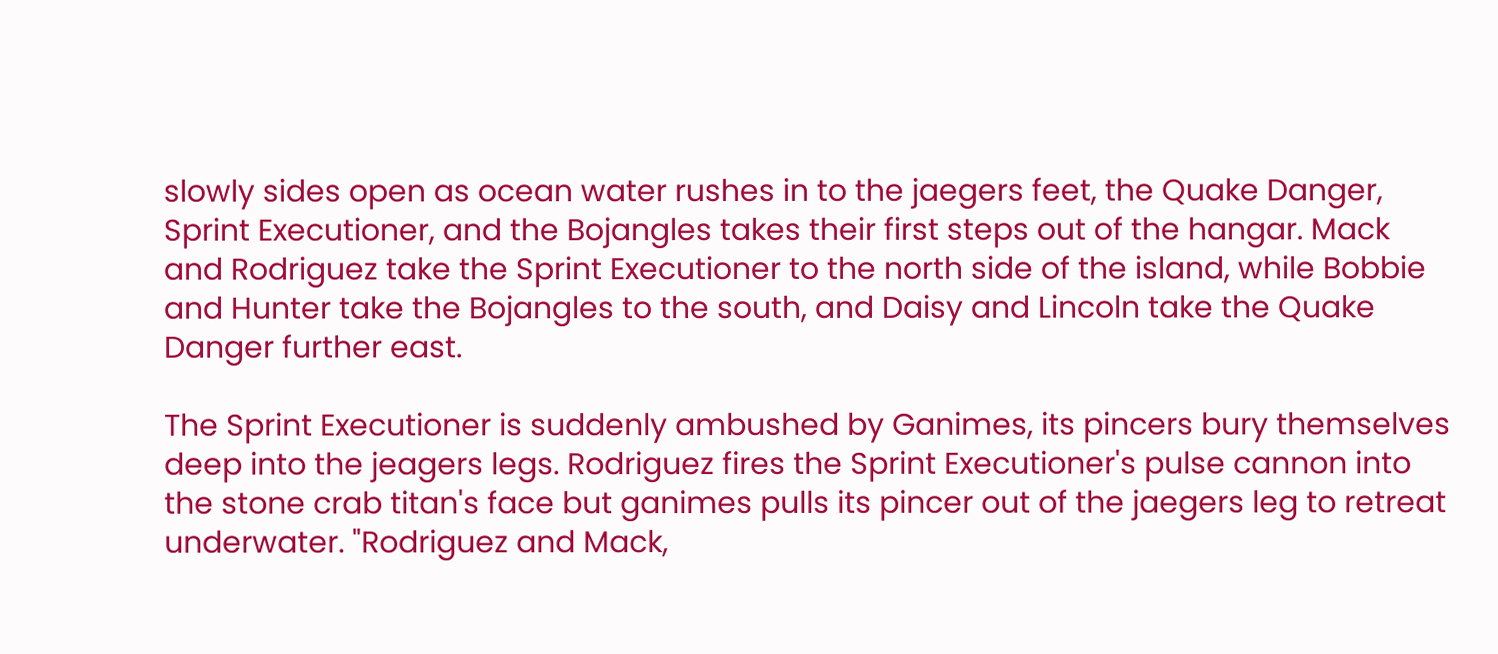slowly sides open as ocean water rushes in to the jaegers feet, the Quake Danger, Sprint Executioner, and the Bojangles takes their first steps out of the hangar. Mack and Rodriguez take the Sprint Executioner to the north side of the island, while Bobbie and Hunter take the Bojangles to the south, and Daisy and Lincoln take the Quake Danger further east.

The Sprint Executioner is suddenly ambushed by Ganimes, its pincers bury themselves deep into the jeagers legs. Rodriguez fires the Sprint Executioner's pulse cannon into the stone crab titan's face but ganimes pulls its pincer out of the jaegers leg to retreat underwater. "Rodriguez and Mack,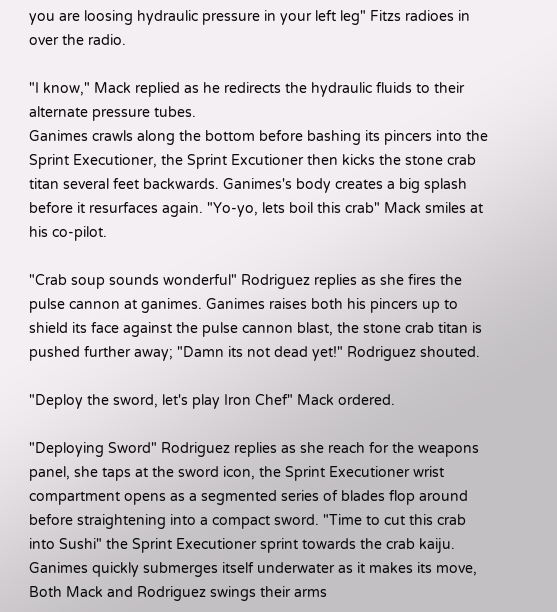you are loosing hydraulic pressure in your left leg" Fitzs radioes in over the radio.

"I know," Mack replied as he redirects the hydraulic fluids to their alternate pressure tubes.
Ganimes crawls along the bottom before bashing its pincers into the Sprint Executioner, the Sprint Excutioner then kicks the stone crab titan several feet backwards. Ganimes's body creates a big splash before it resurfaces again. "Yo-yo, lets boil this crab" Mack smiles at his co-pilot.

"Crab soup sounds wonderful" Rodriguez replies as she fires the pulse cannon at ganimes. Ganimes raises both his pincers up to shield its face against the pulse cannon blast, the stone crab titan is pushed further away; "Damn its not dead yet!" Rodriguez shouted.

"Deploy the sword, let's play Iron Chef" Mack ordered.

"Deploying Sword" Rodriguez replies as she reach for the weapons panel, she taps at the sword icon, the Sprint Executioner wrist compartment opens as a segmented series of blades flop around before straightening into a compact sword. "Time to cut this crab into Sushi" the Sprint Executioner sprint towards the crab kaiju. Ganimes quickly submerges itself underwater as it makes its move, Both Mack and Rodriguez swings their arms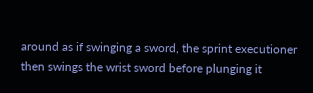around as if swinging a sword, the sprint executioner then swings the wrist sword before plunging it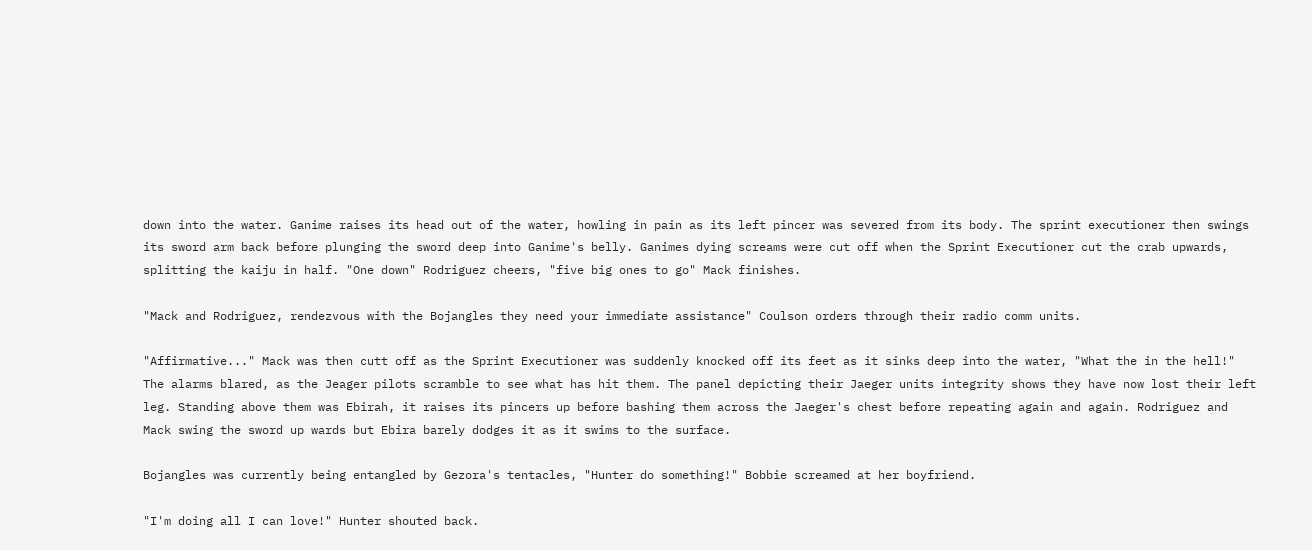down into the water. Ganime raises its head out of the water, howling in pain as its left pincer was severed from its body. The sprint executioner then swings its sword arm back before plunging the sword deep into Ganime's belly. Ganimes dying screams were cut off when the Sprint Executioner cut the crab upwards, splitting the kaiju in half. "One down" Rodriguez cheers, "five big ones to go" Mack finishes.

"Mack and Rodriguez, rendezvous with the Bojangles they need your immediate assistance" Coulson orders through their radio comm units.

"Affirmative..." Mack was then cutt off as the Sprint Executioner was suddenly knocked off its feet as it sinks deep into the water, "What the in the hell!" The alarms blared, as the Jeager pilots scramble to see what has hit them. The panel depicting their Jaeger units integrity shows they have now lost their left leg. Standing above them was Ebirah, it raises its pincers up before bashing them across the Jaeger's chest before repeating again and again. Rodriguez and Mack swing the sword up wards but Ebira barely dodges it as it swims to the surface.

Bojangles was currently being entangled by Gezora's tentacles, "Hunter do something!" Bobbie screamed at her boyfriend.

"I'm doing all I can love!" Hunter shouted back.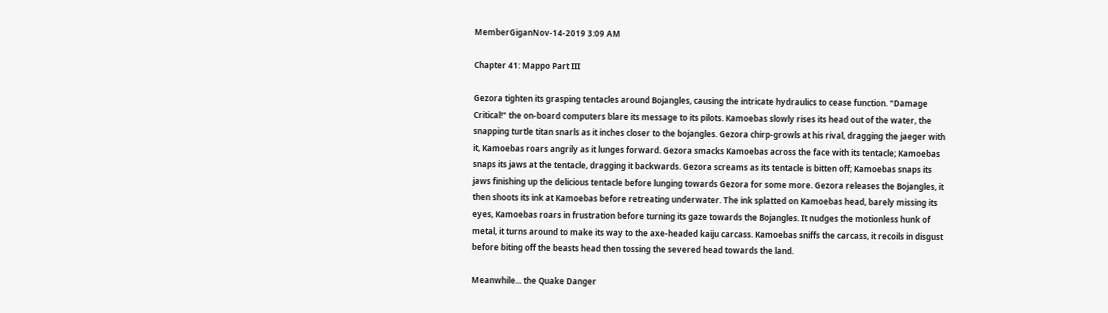MemberGiganNov-14-2019 3:09 AM

Chapter 41: Mappo Part III

Gezora tighten its grasping tentacles around Bojangles, causing the intricate hydraulics to cease function. "Damage Critical!" the on-board computers blare its message to its pilots. Kamoebas slowly rises its head out of the water, the snapping turtle titan snarls as it inches closer to the bojangles. Gezora chirp-growls at his rival, dragging the jaeger with it, Kamoebas roars angrily as it lunges forward. Gezora smacks Kamoebas across the face with its tentacle; Kamoebas snaps its jaws at the tentacle, dragging it backwards. Gezora screams as its tentacle is bitten off; Kamoebas snaps its jaws finishing up the delicious tentacle before lunging towards Gezora for some more. Gezora releases the Bojangles, it then shoots its ink at Kamoebas before retreating underwater. The ink splatted on Kamoebas head, barely missing its eyes, Kamoebas roars in frustration before turning its gaze towards the Bojangles. It nudges the motionless hunk of metal, it turns around to make its way to the axe-headed kaiju carcass. Kamoebas sniffs the carcass, it recoils in disgust before biting off the beasts head then tossing the severed head towards the land.

Meanwhile... the Quake Danger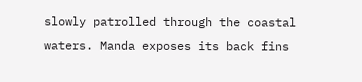slowly patrolled through the coastal waters. Manda exposes its back fins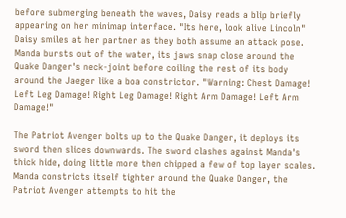before submerging beneath the waves, Daisy reads a blip briefly appearing on her minimap interface. "Its here, look alive Lincoln" Daisy smiles at her partner as they both assume an attack pose. Manda bursts out of the water, its jaws snap close around the Quake Danger's neck-joint before coiling the rest of its body around the Jaeger like a boa constrictor. "Warning: Chest Damage! Left Leg Damage! Right Leg Damage! Right Arm Damage! Left Arm Damage!"

The Patriot Avenger bolts up to the Quake Danger, it deploys its sword then slices downwards. The sword clashes against Manda's thick hide, doing little more then chipped a few of top layer scales. Manda constricts itself tighter around the Quake Danger, the Patriot Avenger attempts to hit the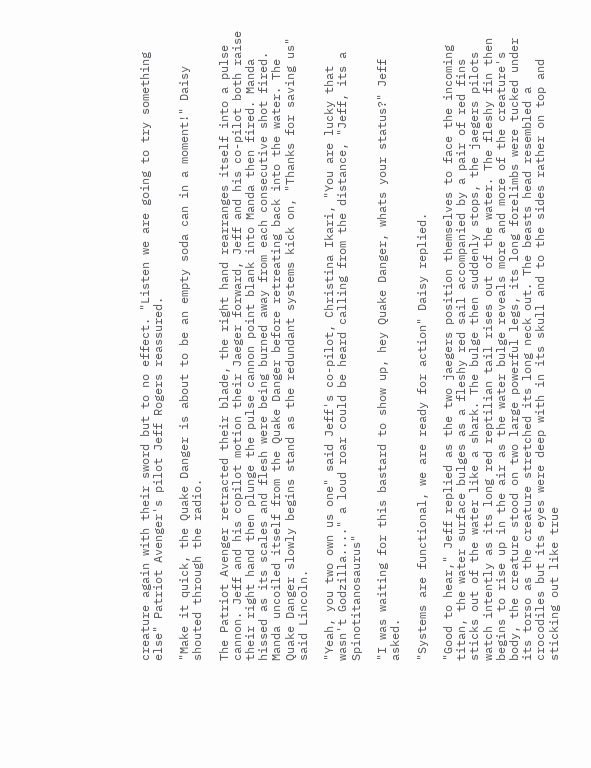creature again with their sword but to no effect. "Listen we are going to try something else" Patriot Avenger's pilot Jeff Rogers reassured.

"Make it quick, the Quake Danger is about to be an empty soda can in a moment!" Daisy shouted through the radio.

The Patriot Avenger retracted their blade, the right hand rearranges itself into a pulse cannon. Jeff and his copilot motion their Jaeger forward, Jeff and his co-pilot both raise their right hand then plunge the pulse cannon point blank into Manda then fired. Manda hissed as its scales and flesh were being burned away from each consecutive shot fired. Manda uncoiled itself from the Quake Danger before retreating back into the water. The Quake Danger slowly begins stand as the redundant systems kick on, "Thanks for saving us" said Lincoln.

"Yeah, you two own us one" said Jeff's co-pilot, Christina Ikari, "You are lucky that wasn't Godzilla...." a loud roar could be heard calling from the distance, "Jeff, its a Spinotitanosaurus"

"I was waiting for this bastard to show up, hey Quake Danger, whats your status?" Jeff asked.

"Systems are functional, we are ready for action" Daisy replied.

"Good to hear," Jeff replied as the two jaegers position themselves to face the incoming titan, the water surface bulges as a fleshy red sail accompanied by a pair of red fins sticks out of the water like a shark. The bulge then suddenly stops, the jaegers pilots watch intently as its long red reptilian tail rises out of the water. The fleshy fin then begins to rise up in the air as the water bulge reveals more and more of the creature's body, the creature stood on two large powerful legs, its long forelimbs were tucked under its torso as the creature stretched its long neck out. The beasts head resembled a crocodiles but its eyes were deep with in its skull and to the sides rather on top and sticking out like true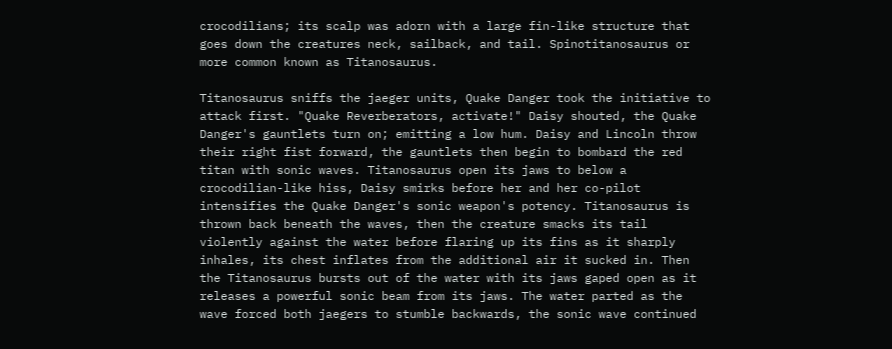crocodilians; its scalp was adorn with a large fin-like structure that goes down the creatures neck, sailback, and tail. Spinotitanosaurus or more common known as Titanosaurus.

Titanosaurus sniffs the jaeger units, Quake Danger took the initiative to attack first. "Quake Reverberators, activate!" Daisy shouted, the Quake Danger's gauntlets turn on; emitting a low hum. Daisy and Lincoln throw their right fist forward, the gauntlets then begin to bombard the red titan with sonic waves. Titanosaurus open its jaws to below a crocodilian-like hiss, Daisy smirks before her and her co-pilot intensifies the Quake Danger's sonic weapon's potency. Titanosaurus is thrown back beneath the waves, then the creature smacks its tail violently against the water before flaring up its fins as it sharply inhales, its chest inflates from the additional air it sucked in. Then the Titanosaurus bursts out of the water with its jaws gaped open as it releases a powerful sonic beam from its jaws. The water parted as the wave forced both jaegers to stumble backwards, the sonic wave continued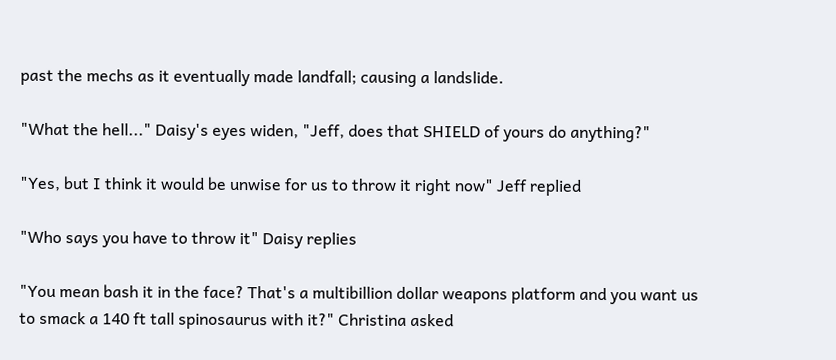past the mechs as it eventually made landfall; causing a landslide.

"What the hell..." Daisy's eyes widen, "Jeff, does that SHIELD of yours do anything?"

"Yes, but I think it would be unwise for us to throw it right now" Jeff replied

"Who says you have to throw it" Daisy replies

"You mean bash it in the face? That's a multibillion dollar weapons platform and you want us to smack a 140 ft tall spinosaurus with it?" Christina asked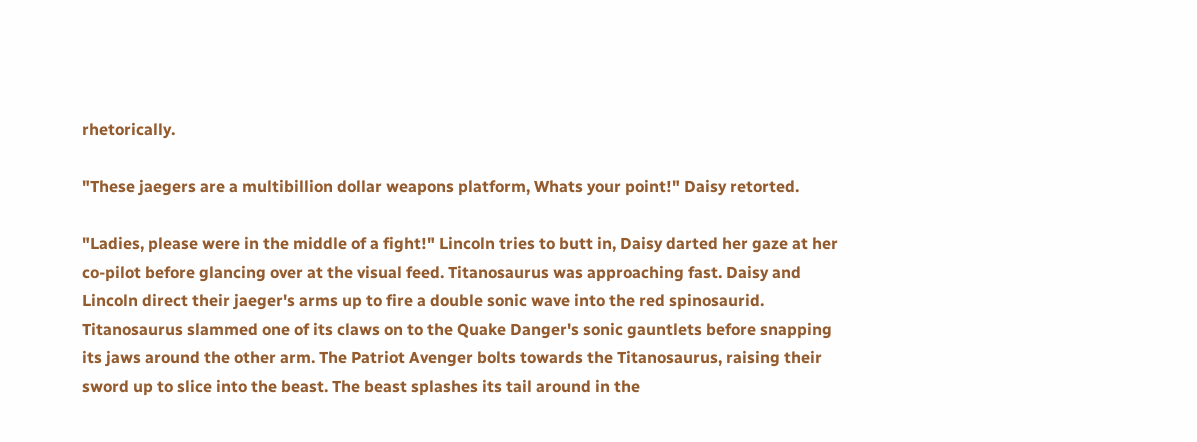rhetorically.

"These jaegers are a multibillion dollar weapons platform, Whats your point!" Daisy retorted.

"Ladies, please were in the middle of a fight!" Lincoln tries to butt in, Daisy darted her gaze at her co-pilot before glancing over at the visual feed. Titanosaurus was approaching fast. Daisy and Lincoln direct their jaeger's arms up to fire a double sonic wave into the red spinosaurid. Titanosaurus slammed one of its claws on to the Quake Danger's sonic gauntlets before snapping its jaws around the other arm. The Patriot Avenger bolts towards the Titanosaurus, raising their sword up to slice into the beast. The beast splashes its tail around in the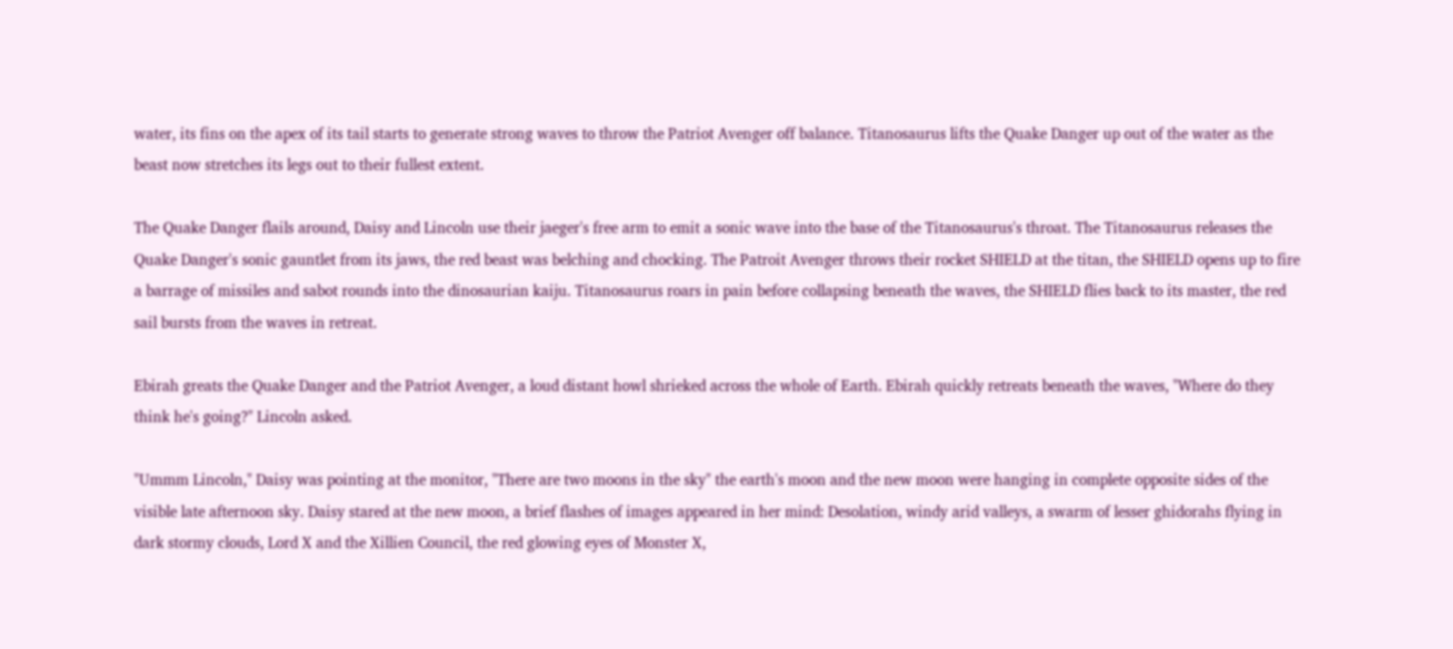water, its fins on the apex of its tail starts to generate strong waves to throw the Patriot Avenger off balance. Titanosaurus lifts the Quake Danger up out of the water as the beast now stretches its legs out to their fullest extent.

The Quake Danger flails around, Daisy and Lincoln use their jaeger's free arm to emit a sonic wave into the base of the Titanosaurus's throat. The Titanosaurus releases the Quake Danger's sonic gauntlet from its jaws, the red beast was belching and chocking. The Patroit Avenger throws their rocket SHIELD at the titan, the SHIELD opens up to fire a barrage of missiles and sabot rounds into the dinosaurian kaiju. Titanosaurus roars in pain before collapsing beneath the waves, the SHIELD flies back to its master, the red sail bursts from the waves in retreat.

Ebirah greats the Quake Danger and the Patriot Avenger, a loud distant howl shrieked across the whole of Earth. Ebirah quickly retreats beneath the waves, "Where do they think he's going?" Lincoln asked.

"Ummm Lincoln," Daisy was pointing at the monitor, "There are two moons in the sky" the earth's moon and the new moon were hanging in complete opposite sides of the visible late afternoon sky. Daisy stared at the new moon, a brief flashes of images appeared in her mind: Desolation, windy arid valleys, a swarm of lesser ghidorahs flying in dark stormy clouds, Lord X and the Xillien Council, the red glowing eyes of Monster X,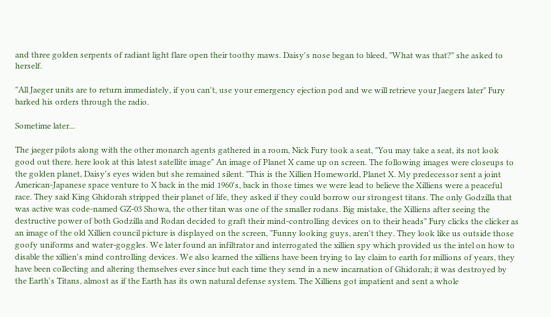and three golden serpents of radiant light flare open their toothy maws. Daisy's nose began to bleed, "What was that?" she asked to herself.

"All Jaeger units are to return immediately, if you can't, use your emergency ejection pod and we will retrieve your Jaegers later" Fury barked his orders through the radio.

Sometime later...

The jaeger pilots along with the other monarch agents gathered in a room, Nick Fury took a seat, "You may take a seat, its not look good out there. here look at this latest satellite image" An image of Planet X came up on screen. The following images were closeups to the golden planet, Daisy's eyes widen but she remained silent. "This is the Xillien Homeworld, Planet X. My predecessor sent a joint American-Japanese space venture to X back in the mid 1960's, back in those times we were lead to believe the Xilliens were a peaceful race. They said King Ghidorah stripped their planet of life, they asked if they could borrow our strongest titans. The only Godzilla that was active was code-named GZ-03 Showa, the other titan was one of the smaller rodans. Big mistake, the Xilliens after seeing the destructive power of both Godzilla and Rodan decided to graft their mind-controlling devices on to their heads" Fury clicks the clicker as an image of the old Xillien council picture is displayed on the screen, "Funny looking guys, aren't they. They look like us outside those goofy uniforms and water-goggles. We later found an infiltrator and interrogated the xillien spy which provided us the intel on how to disable the xillien's mind controlling devices. We also learned the xilliens have been trying to lay claim to earth for millions of years, they have been collecting and altering themselves ever since but each time they send in a new incarnation of Ghidorah; it was destroyed by the Earth's Titans, almost as if the Earth has its own natural defense system. The Xilliens got impatient and sent a whole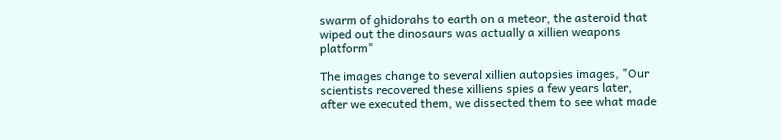swarm of ghidorahs to earth on a meteor, the asteroid that wiped out the dinosaurs was actually a xillien weapons platform"

The images change to several xillien autopsies images, "Our scientists recovered these xilliens spies a few years later, after we executed them, we dissected them to see what made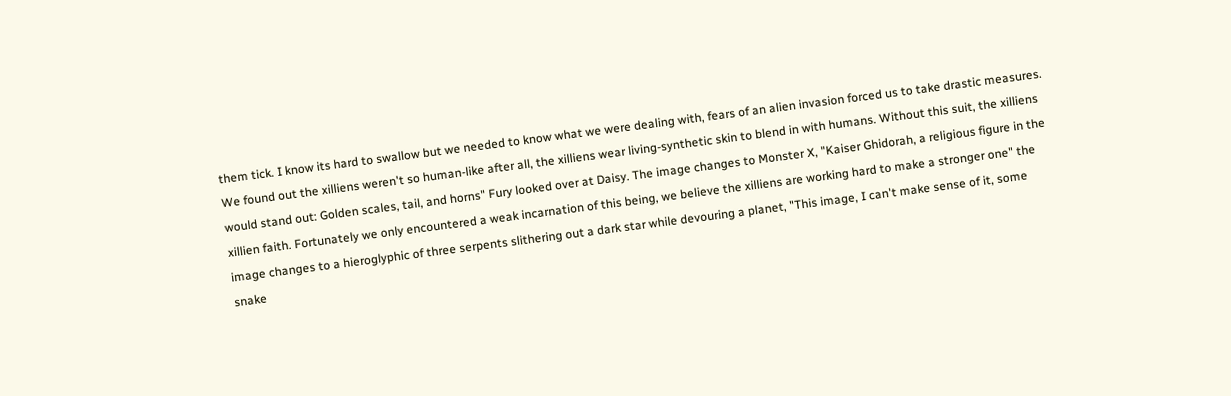them tick. I know its hard to swallow but we needed to know what we were dealing with, fears of an alien invasion forced us to take drastic measures. We found out the xilliens weren't so human-like after all, the xilliens wear living-synthetic skin to blend in with humans. Without this suit, the xilliens would stand out: Golden scales, tail, and horns" Fury looked over at Daisy. The image changes to Monster X, "Kaiser Ghidorah, a religious figure in the xillien faith. Fortunately we only encountered a weak incarnation of this being, we believe the xilliens are working hard to make a stronger one" the image changes to a hieroglyphic of three serpents slithering out a dark star while devouring a planet, "This image, I can't make sense of it, some snake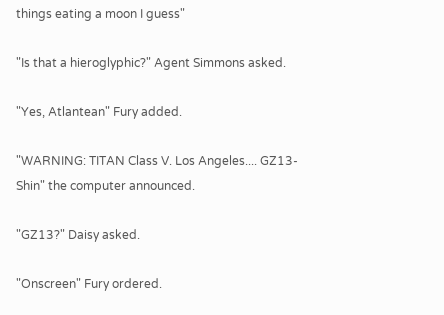things eating a moon I guess"

"Is that a hieroglyphic?" Agent Simmons asked.

"Yes, Atlantean" Fury added.

"WARNING: TITAN Class V. Los Angeles.... GZ13-Shin" the computer announced.

"GZ13?" Daisy asked.

"Onscreen" Fury ordered.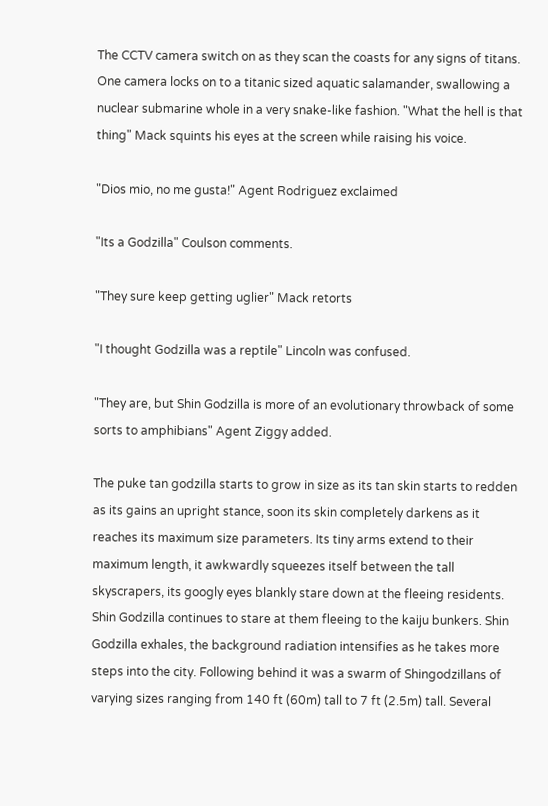The CCTV camera switch on as they scan the coasts for any signs of titans. One camera locks on to a titanic sized aquatic salamander, swallowing a nuclear submarine whole in a very snake-like fashion. "What the hell is that thing" Mack squints his eyes at the screen while raising his voice.

"Dios mio, no me gusta!" Agent Rodriguez exclaimed

"Its a Godzilla" Coulson comments.

"They sure keep getting uglier" Mack retorts

"I thought Godzilla was a reptile" Lincoln was confused.

"They are, but Shin Godzilla is more of an evolutionary throwback of some sorts to amphibians" Agent Ziggy added.

The puke tan godzilla starts to grow in size as its tan skin starts to redden as its gains an upright stance, soon its skin completely darkens as it reaches its maximum size parameters. Its tiny arms extend to their maximum length, it awkwardly squeezes itself between the tall skyscrapers, its googly eyes blankly stare down at the fleeing residents. Shin Godzilla continues to stare at them fleeing to the kaiju bunkers. Shin Godzilla exhales, the background radiation intensifies as he takes more steps into the city. Following behind it was a swarm of Shingodzillans of varying sizes ranging from 140 ft (60m) tall to 7 ft (2.5m) tall. Several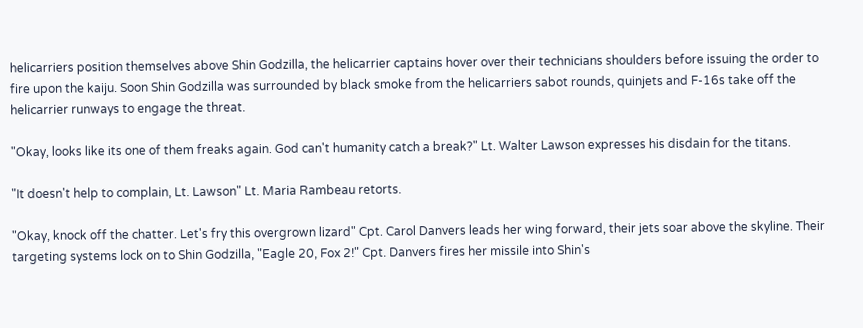helicarriers position themselves above Shin Godzilla, the helicarrier captains hover over their technicians shoulders before issuing the order to fire upon the kaiju. Soon Shin Godzilla was surrounded by black smoke from the helicarriers sabot rounds, quinjets and F-16s take off the helicarrier runways to engage the threat.

"Okay, looks like its one of them freaks again. God can't humanity catch a break?" Lt. Walter Lawson expresses his disdain for the titans.

"It doesn't help to complain, Lt. Lawson" Lt. Maria Rambeau retorts.

"Okay, knock off the chatter. Let's fry this overgrown lizard" Cpt. Carol Danvers leads her wing forward, their jets soar above the skyline. Their targeting systems lock on to Shin Godzilla, "Eagle 20, Fox 2!" Cpt. Danvers fires her missile into Shin's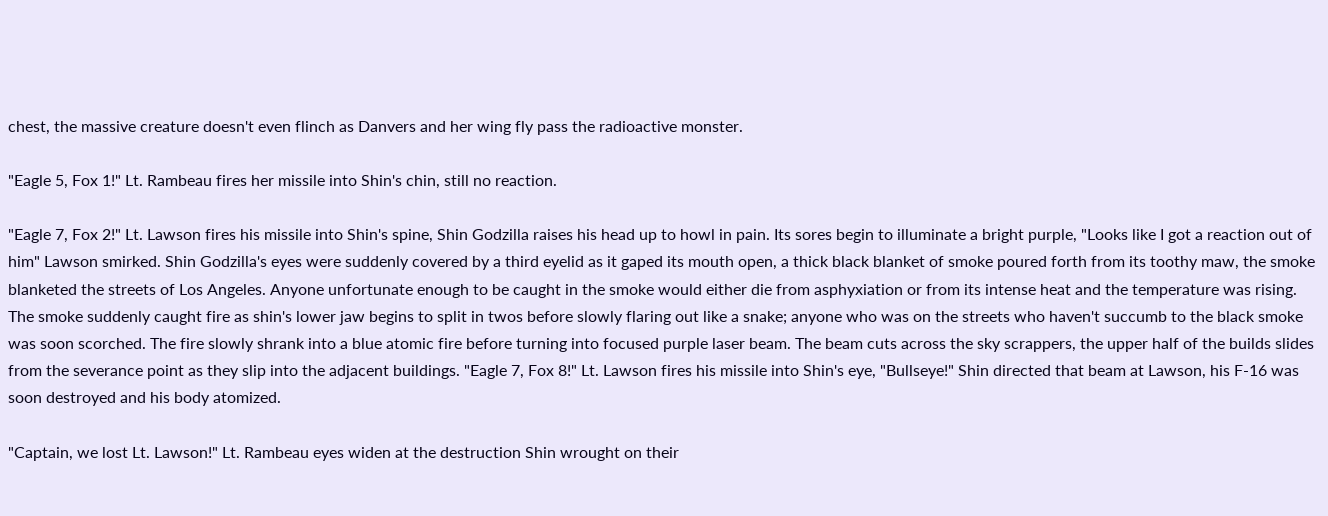chest, the massive creature doesn't even flinch as Danvers and her wing fly pass the radioactive monster.

"Eagle 5, Fox 1!" Lt. Rambeau fires her missile into Shin's chin, still no reaction.

"Eagle 7, Fox 2!" Lt. Lawson fires his missile into Shin's spine, Shin Godzilla raises his head up to howl in pain. Its sores begin to illuminate a bright purple, "Looks like I got a reaction out of him" Lawson smirked. Shin Godzilla's eyes were suddenly covered by a third eyelid as it gaped its mouth open, a thick black blanket of smoke poured forth from its toothy maw, the smoke blanketed the streets of Los Angeles. Anyone unfortunate enough to be caught in the smoke would either die from asphyxiation or from its intense heat and the temperature was rising. The smoke suddenly caught fire as shin's lower jaw begins to split in twos before slowly flaring out like a snake; anyone who was on the streets who haven't succumb to the black smoke was soon scorched. The fire slowly shrank into a blue atomic fire before turning into focused purple laser beam. The beam cuts across the sky scrappers, the upper half of the builds slides from the severance point as they slip into the adjacent buildings. "Eagle 7, Fox 8!" Lt. Lawson fires his missile into Shin's eye, "Bullseye!" Shin directed that beam at Lawson, his F-16 was soon destroyed and his body atomized.

"Captain, we lost Lt. Lawson!" Lt. Rambeau eyes widen at the destruction Shin wrought on their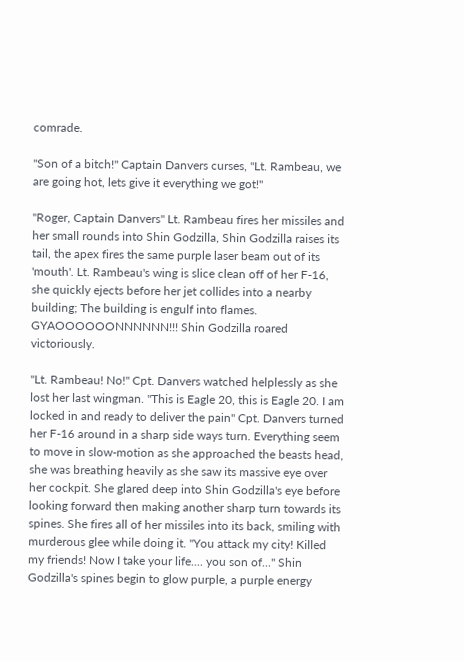comrade.

"Son of a bitch!" Captain Danvers curses, "Lt. Rambeau, we are going hot, lets give it everything we got!"

"Roger, Captain Danvers" Lt. Rambeau fires her missiles and her small rounds into Shin Godzilla, Shin Godzilla raises its tail, the apex fires the same purple laser beam out of its 'mouth'. Lt. Rambeau's wing is slice clean off of her F-16, she quickly ejects before her jet collides into a nearby building; The building is engulf into flames. GYAOOOOOONNNNNN!!! Shin Godzilla roared victoriously.

"Lt. Rambeau! No!" Cpt. Danvers watched helplessly as she lost her last wingman. "This is Eagle 20, this is Eagle 20. I am locked in and ready to deliver the pain" Cpt. Danvers turned her F-16 around in a sharp side ways turn. Everything seem to move in slow-motion as she approached the beasts head, she was breathing heavily as she saw its massive eye over her cockpit. She glared deep into Shin Godzilla's eye before looking forward then making another sharp turn towards its spines. She fires all of her missiles into its back, smiling with murderous glee while doing it. "You attack my city! Killed my friends! Now I take your life.... you son of..." Shin Godzilla's spines begin to glow purple, a purple energy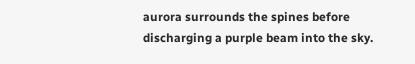aurora surrounds the spines before discharging a purple beam into the sky.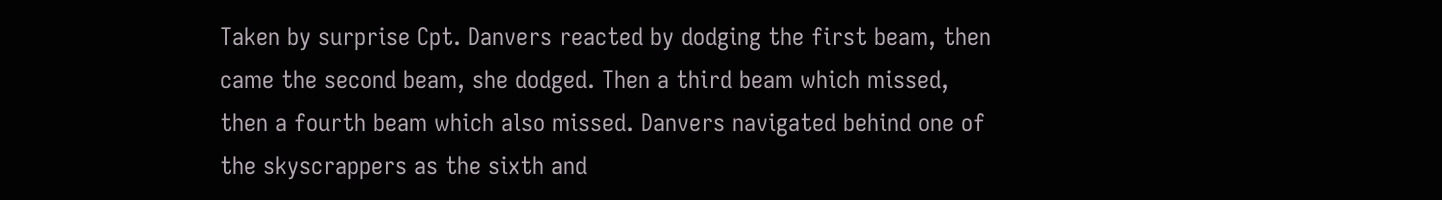Taken by surprise Cpt. Danvers reacted by dodging the first beam, then came the second beam, she dodged. Then a third beam which missed, then a fourth beam which also missed. Danvers navigated behind one of the skyscrappers as the sixth and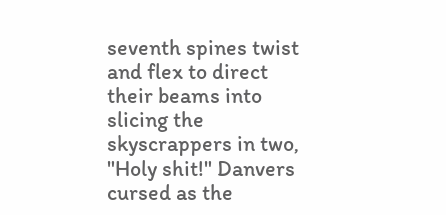seventh spines twist and flex to direct their beams into slicing the skyscrappers in two, "Holy shit!" Danvers cursed as the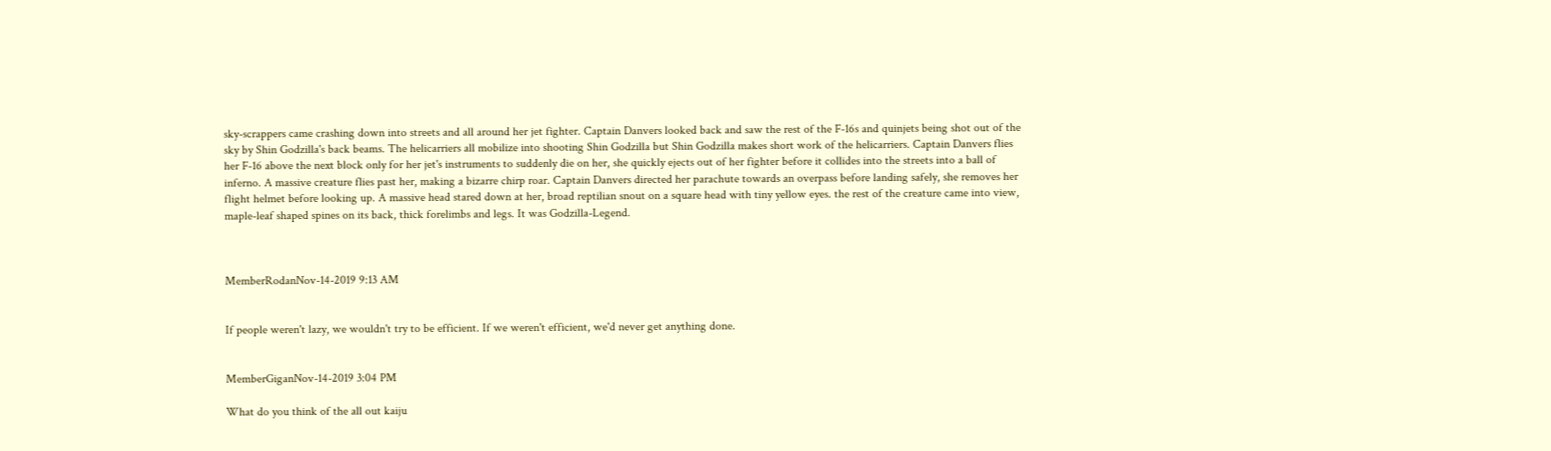sky-scrappers came crashing down into streets and all around her jet fighter. Captain Danvers looked back and saw the rest of the F-16s and quinjets being shot out of the sky by Shin Godzilla's back beams. The helicarriers all mobilize into shooting Shin Godzilla but Shin Godzilla makes short work of the helicarriers. Captain Danvers flies her F-16 above the next block only for her jet's instruments to suddenly die on her, she quickly ejects out of her fighter before it collides into the streets into a ball of inferno. A massive creature flies past her, making a bizarre chirp roar. Captain Danvers directed her parachute towards an overpass before landing safely, she removes her flight helmet before looking up. A massive head stared down at her, broad reptilian snout on a square head with tiny yellow eyes. the rest of the creature came into view, maple-leaf shaped spines on its back, thick forelimbs and legs. It was Godzilla-Legend.



MemberRodanNov-14-2019 9:13 AM


If people weren't lazy, we wouldn't try to be efficient. If we weren't efficient, we'd never get anything done.


MemberGiganNov-14-2019 3:04 PM

What do you think of the all out kaiju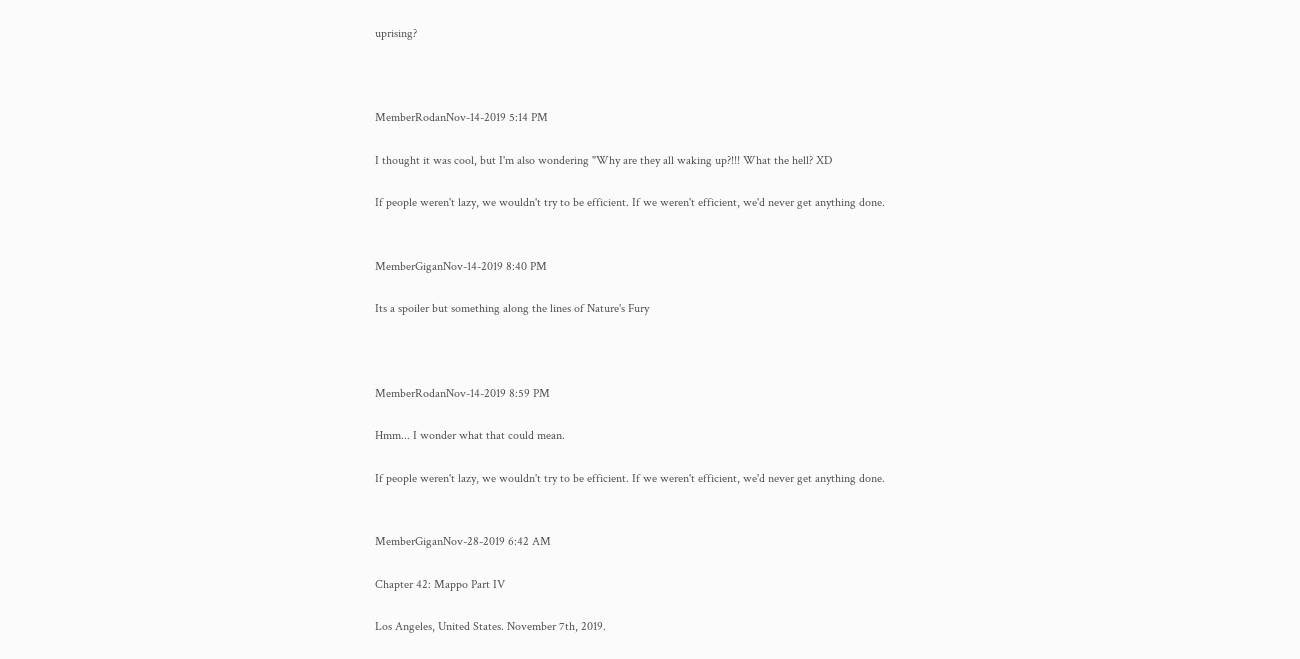uprising?



MemberRodanNov-14-2019 5:14 PM

I thought it was cool, but I'm also wondering "Why are they all waking up?!!! What the hell? XD

If people weren't lazy, we wouldn't try to be efficient. If we weren't efficient, we'd never get anything done.


MemberGiganNov-14-2019 8:40 PM

Its a spoiler but something along the lines of Nature's Fury



MemberRodanNov-14-2019 8:59 PM

Hmm... I wonder what that could mean.

If people weren't lazy, we wouldn't try to be efficient. If we weren't efficient, we'd never get anything done.


MemberGiganNov-28-2019 6:42 AM

Chapter 42: Mappo Part IV

Los Angeles, United States. November 7th, 2019.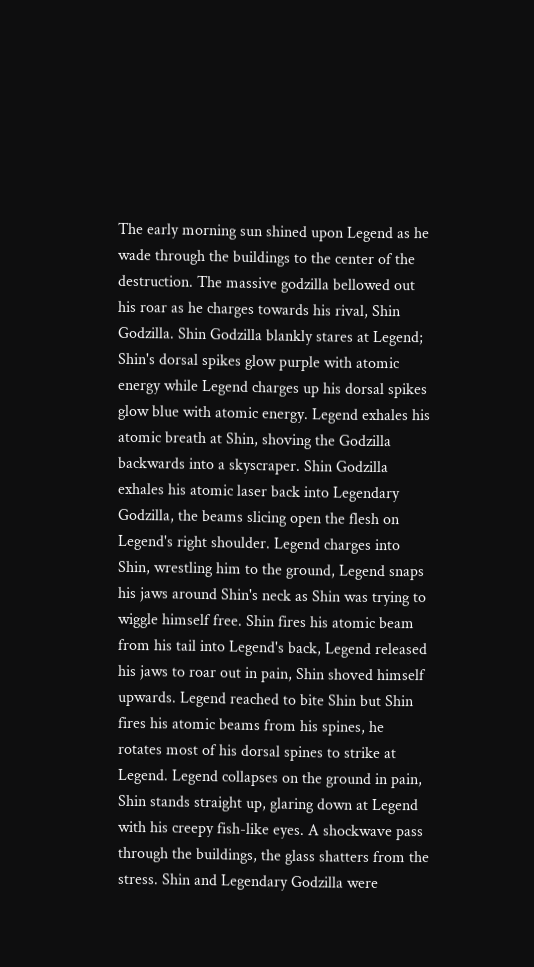The early morning sun shined upon Legend as he wade through the buildings to the center of the destruction. The massive godzilla bellowed out his roar as he charges towards his rival, Shin Godzilla. Shin Godzilla blankly stares at Legend; Shin's dorsal spikes glow purple with atomic energy while Legend charges up his dorsal spikes glow blue with atomic energy. Legend exhales his atomic breath at Shin, shoving the Godzilla backwards into a skyscraper. Shin Godzilla exhales his atomic laser back into Legendary Godzilla, the beams slicing open the flesh on Legend's right shoulder. Legend charges into Shin, wrestling him to the ground, Legend snaps his jaws around Shin's neck as Shin was trying to wiggle himself free. Shin fires his atomic beam from his tail into Legend's back, Legend released his jaws to roar out in pain, Shin shoved himself upwards. Legend reached to bite Shin but Shin fires his atomic beams from his spines, he rotates most of his dorsal spines to strike at Legend. Legend collapses on the ground in pain, Shin stands straight up, glaring down at Legend with his creepy fish-like eyes. A shockwave pass through the buildings, the glass shatters from the stress. Shin and Legendary Godzilla were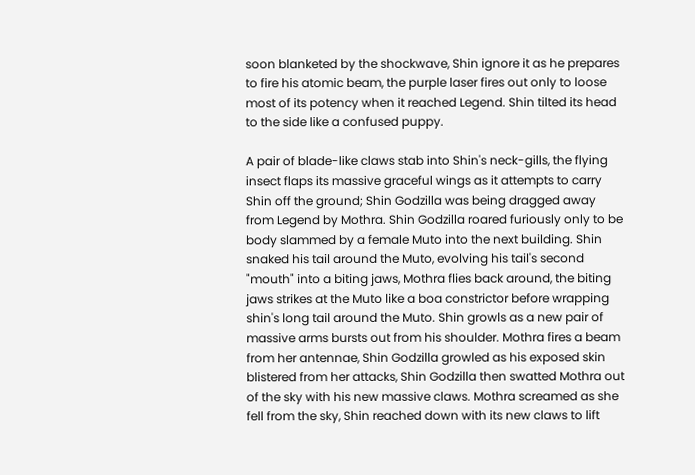soon blanketed by the shockwave, Shin ignore it as he prepares to fire his atomic beam, the purple laser fires out only to loose most of its potency when it reached Legend. Shin tilted its head to the side like a confused puppy.

A pair of blade-like claws stab into Shin's neck-gills, the flying insect flaps its massive graceful wings as it attempts to carry Shin off the ground; Shin Godzilla was being dragged away from Legend by Mothra. Shin Godzilla roared furiously only to be body slammed by a female Muto into the next building. Shin snaked his tail around the Muto, evolving his tail's second "mouth" into a biting jaws, Mothra flies back around, the biting jaws strikes at the Muto like a boa constrictor before wrapping shin's long tail around the Muto. Shin growls as a new pair of massive arms bursts out from his shoulder. Mothra fires a beam from her antennae, Shin Godzilla growled as his exposed skin blistered from her attacks, Shin Godzilla then swatted Mothra out of the sky with his new massive claws. Mothra screamed as she fell from the sky, Shin reached down with its new claws to lift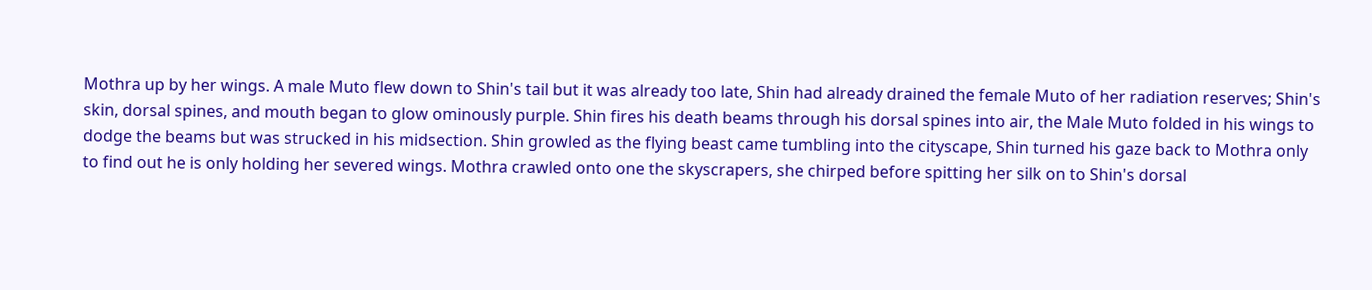Mothra up by her wings. A male Muto flew down to Shin's tail but it was already too late, Shin had already drained the female Muto of her radiation reserves; Shin's skin, dorsal spines, and mouth began to glow ominously purple. Shin fires his death beams through his dorsal spines into air, the Male Muto folded in his wings to dodge the beams but was strucked in his midsection. Shin growled as the flying beast came tumbling into the cityscape, Shin turned his gaze back to Mothra only to find out he is only holding her severed wings. Mothra crawled onto one the skyscrapers, she chirped before spitting her silk on to Shin's dorsal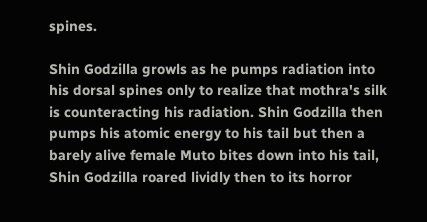spines.

Shin Godzilla growls as he pumps radiation into his dorsal spines only to realize that mothra's silk is counteracting his radiation. Shin Godzilla then pumps his atomic energy to his tail but then a barely alive female Muto bites down into his tail, Shin Godzilla roared lividly then to its horror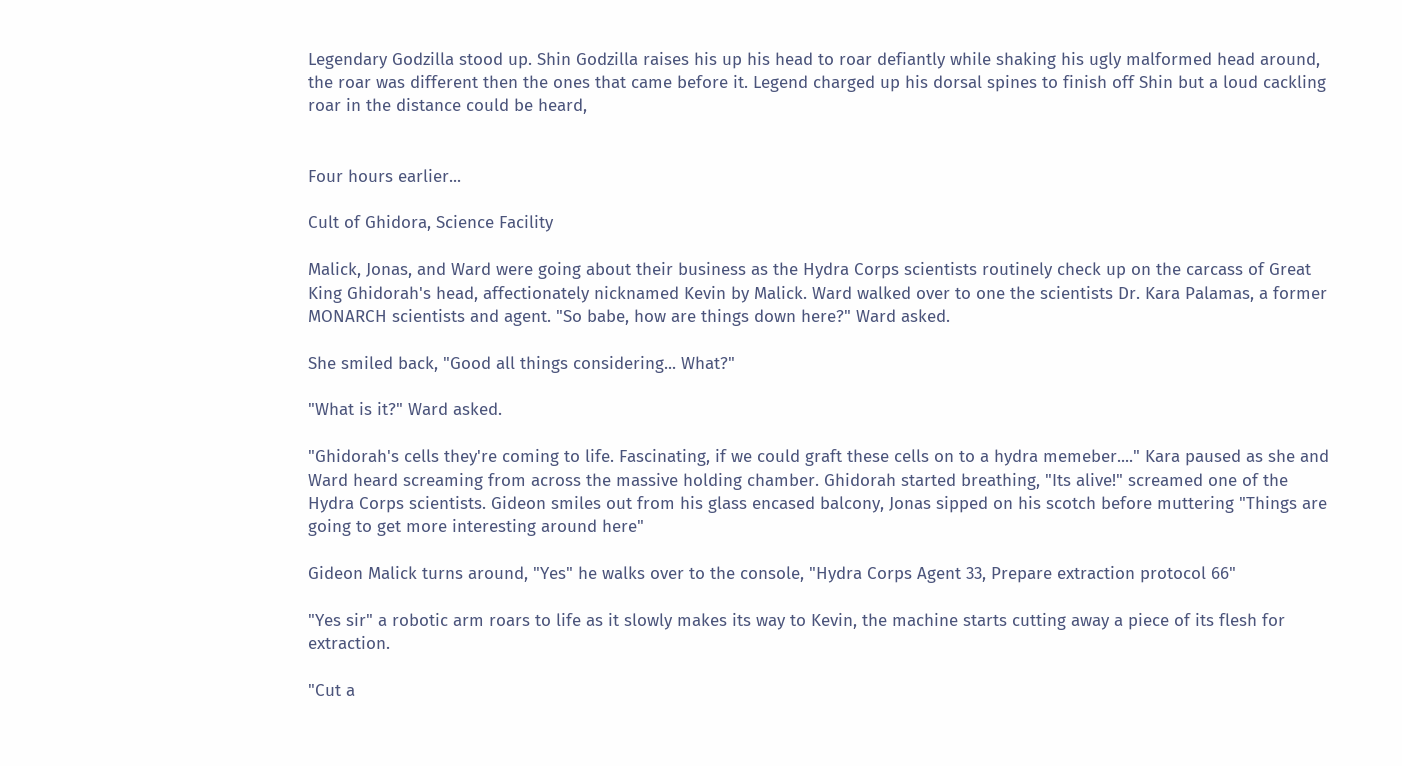Legendary Godzilla stood up. Shin Godzilla raises his up his head to roar defiantly while shaking his ugly malformed head around, the roar was different then the ones that came before it. Legend charged up his dorsal spines to finish off Shin but a loud cackling roar in the distance could be heard,


Four hours earlier...

Cult of Ghidora, Science Facility

Malick, Jonas, and Ward were going about their business as the Hydra Corps scientists routinely check up on the carcass of Great King Ghidorah's head, affectionately nicknamed Kevin by Malick. Ward walked over to one the scientists Dr. Kara Palamas, a former MONARCH scientists and agent. "So babe, how are things down here?" Ward asked.

She smiled back, "Good all things considering... What?"

"What is it?" Ward asked.

"Ghidorah's cells they're coming to life. Fascinating, if we could graft these cells on to a hydra memeber...." Kara paused as she and Ward heard screaming from across the massive holding chamber. Ghidorah started breathing, "Its alive!" screamed one of the Hydra Corps scientists. Gideon smiles out from his glass encased balcony, Jonas sipped on his scotch before muttering "Things are going to get more interesting around here"

Gideon Malick turns around, "Yes" he walks over to the console, "Hydra Corps Agent 33, Prepare extraction protocol 66"

"Yes sir" a robotic arm roars to life as it slowly makes its way to Kevin, the machine starts cutting away a piece of its flesh for extraction.

"Cut a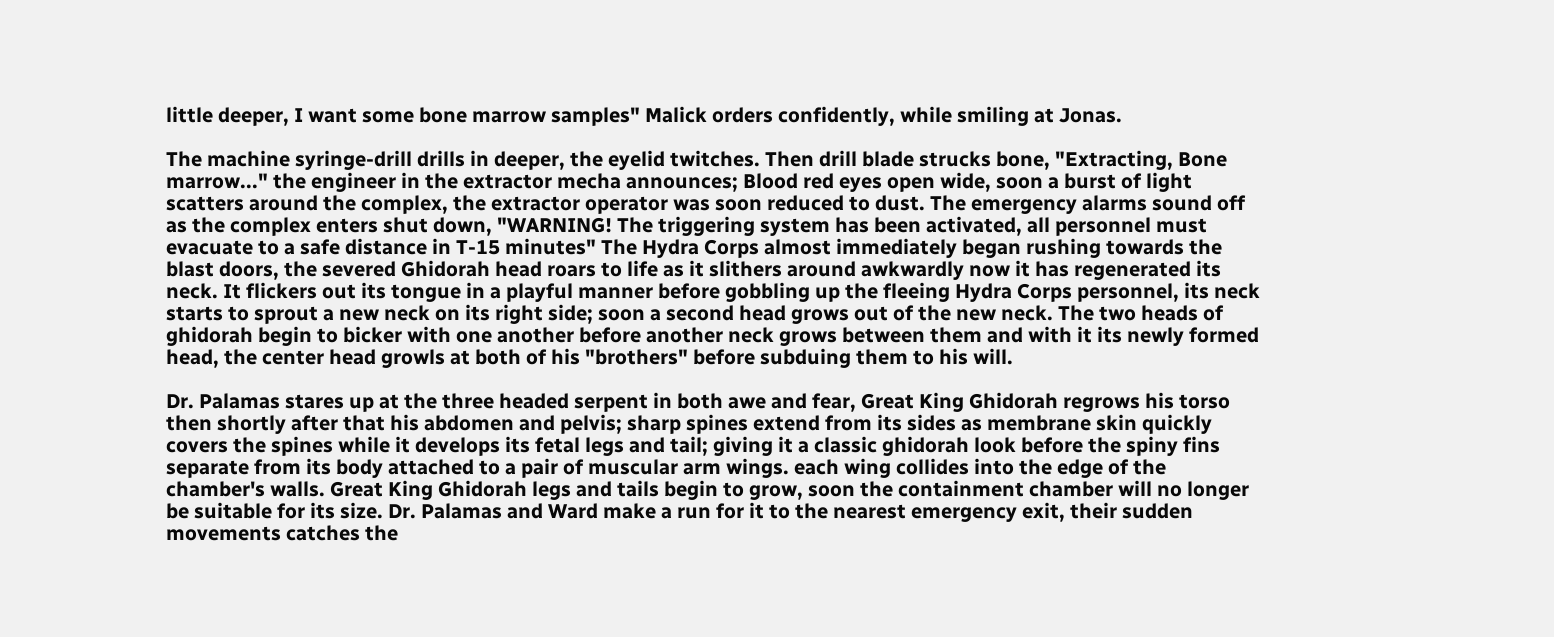little deeper, I want some bone marrow samples" Malick orders confidently, while smiling at Jonas.

The machine syringe-drill drills in deeper, the eyelid twitches. Then drill blade strucks bone, "Extracting, Bone marrow..." the engineer in the extractor mecha announces; Blood red eyes open wide, soon a burst of light scatters around the complex, the extractor operator was soon reduced to dust. The emergency alarms sound off as the complex enters shut down, "WARNING! The triggering system has been activated, all personnel must evacuate to a safe distance in T-15 minutes" The Hydra Corps almost immediately began rushing towards the blast doors, the severed Ghidorah head roars to life as it slithers around awkwardly now it has regenerated its neck. It flickers out its tongue in a playful manner before gobbling up the fleeing Hydra Corps personnel, its neck starts to sprout a new neck on its right side; soon a second head grows out of the new neck. The two heads of ghidorah begin to bicker with one another before another neck grows between them and with it its newly formed head, the center head growls at both of his "brothers" before subduing them to his will.

Dr. Palamas stares up at the three headed serpent in both awe and fear, Great King Ghidorah regrows his torso then shortly after that his abdomen and pelvis; sharp spines extend from its sides as membrane skin quickly covers the spines while it develops its fetal legs and tail; giving it a classic ghidorah look before the spiny fins separate from its body attached to a pair of muscular arm wings. each wing collides into the edge of the chamber's walls. Great King Ghidorah legs and tails begin to grow, soon the containment chamber will no longer be suitable for its size. Dr. Palamas and Ward make a run for it to the nearest emergency exit, their sudden movements catches the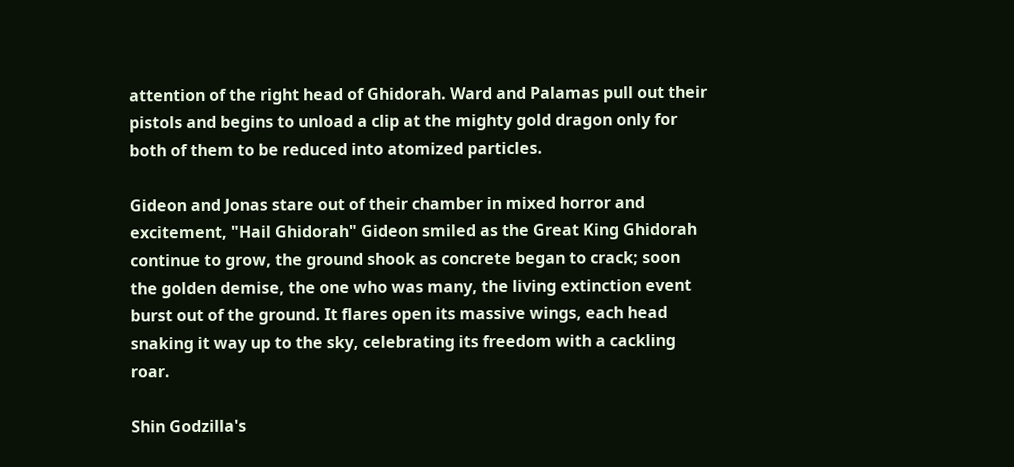attention of the right head of Ghidorah. Ward and Palamas pull out their pistols and begins to unload a clip at the mighty gold dragon only for both of them to be reduced into atomized particles.

Gideon and Jonas stare out of their chamber in mixed horror and excitement, "Hail Ghidorah" Gideon smiled as the Great King Ghidorah continue to grow, the ground shook as concrete began to crack; soon the golden demise, the one who was many, the living extinction event burst out of the ground. It flares open its massive wings, each head snaking it way up to the sky, celebrating its freedom with a cackling roar.

Shin Godzilla's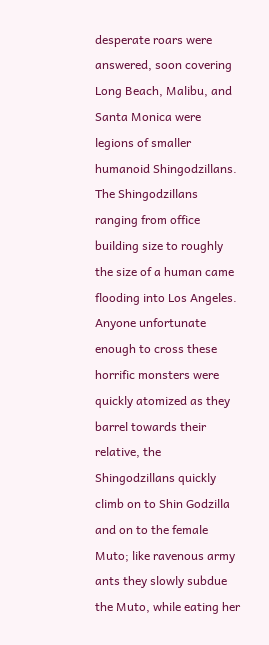desperate roars were answered, soon covering Long Beach, Malibu, and Santa Monica were legions of smaller humanoid Shingodzillans. The Shingodzillans ranging from office building size to roughly the size of a human came flooding into Los Angeles. Anyone unfortunate enough to cross these horrific monsters were quickly atomized as they barrel towards their relative, the Shingodzillans quickly climb on to Shin Godzilla and on to the female Muto; like ravenous army ants they slowly subdue the Muto, while eating her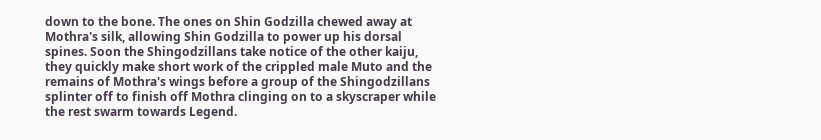down to the bone. The ones on Shin Godzilla chewed away at Mothra's silk, allowing Shin Godzilla to power up his dorsal spines. Soon the Shingodzillans take notice of the other kaiju, they quickly make short work of the crippled male Muto and the remains of Mothra's wings before a group of the Shingodzillans splinter off to finish off Mothra clinging on to a skyscraper while the rest swarm towards Legend.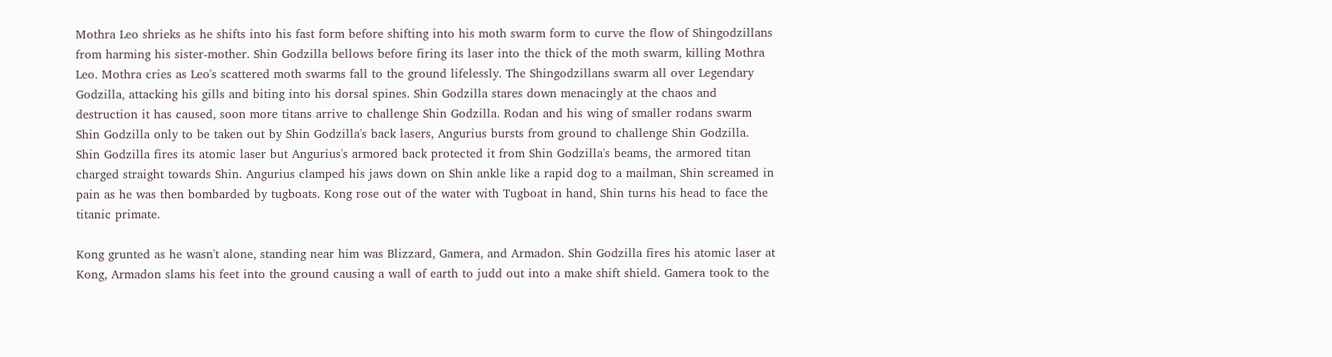Mothra Leo shrieks as he shifts into his fast form before shifting into his moth swarm form to curve the flow of Shingodzillans from harming his sister-mother. Shin Godzilla bellows before firing its laser into the thick of the moth swarm, killing Mothra Leo. Mothra cries as Leo's scattered moth swarms fall to the ground lifelessly. The Shingodzillans swarm all over Legendary Godzilla, attacking his gills and biting into his dorsal spines. Shin Godzilla stares down menacingly at the chaos and destruction it has caused, soon more titans arrive to challenge Shin Godzilla. Rodan and his wing of smaller rodans swarm Shin Godzilla only to be taken out by Shin Godzilla's back lasers, Angurius bursts from ground to challenge Shin Godzilla. Shin Godzilla fires its atomic laser but Angurius's armored back protected it from Shin Godzilla's beams, the armored titan charged straight towards Shin. Angurius clamped his jaws down on Shin ankle like a rapid dog to a mailman, Shin screamed in pain as he was then bombarded by tugboats. Kong rose out of the water with Tugboat in hand, Shin turns his head to face the titanic primate.

Kong grunted as he wasn't alone, standing near him was Blizzard, Gamera, and Armadon. Shin Godzilla fires his atomic laser at Kong, Armadon slams his feet into the ground causing a wall of earth to judd out into a make shift shield. Gamera took to the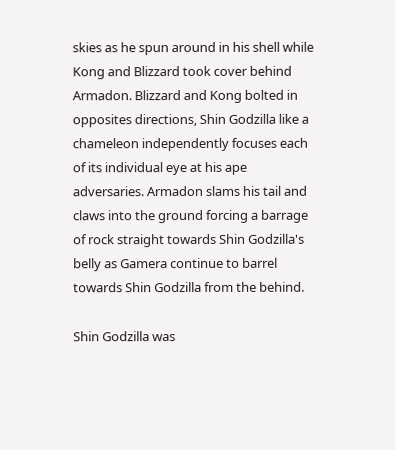skies as he spun around in his shell while Kong and Blizzard took cover behind Armadon. Blizzard and Kong bolted in opposites directions, Shin Godzilla like a chameleon independently focuses each of its individual eye at his ape adversaries. Armadon slams his tail and claws into the ground forcing a barrage of rock straight towards Shin Godzilla's belly as Gamera continue to barrel towards Shin Godzilla from the behind.

Shin Godzilla was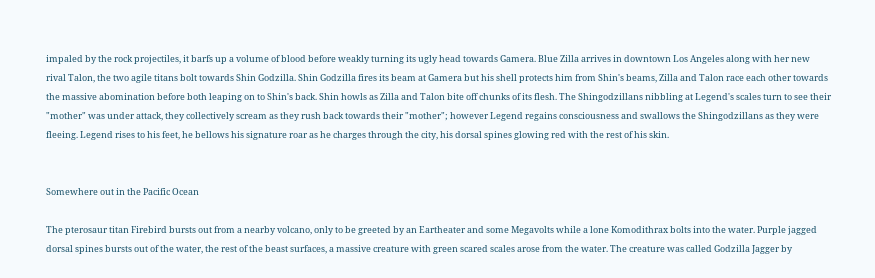impaled by the rock projectiles, it barfs up a volume of blood before weakly turning its ugly head towards Gamera. Blue Zilla arrives in downtown Los Angeles along with her new rival Talon, the two agile titans bolt towards Shin Godzilla. Shin Godzilla fires its beam at Gamera but his shell protects him from Shin's beams, Zilla and Talon race each other towards the massive abomination before both leaping on to Shin's back. Shin howls as Zilla and Talon bite off chunks of its flesh. The Shingodzillans nibbling at Legend's scales turn to see their "mother" was under attack, they collectively scream as they rush back towards their "mother"; however Legend regains consciousness and swallows the Shingodzillans as they were fleeing. Legend rises to his feet, he bellows his signature roar as he charges through the city, his dorsal spines glowing red with the rest of his skin.


Somewhere out in the Pacific Ocean

The pterosaur titan Firebird bursts out from a nearby volcano, only to be greeted by an Eartheater and some Megavolts while a lone Komodithrax bolts into the water. Purple jagged dorsal spines bursts out of the water, the rest of the beast surfaces, a massive creature with green scared scales arose from the water. The creature was called Godzilla Jagger by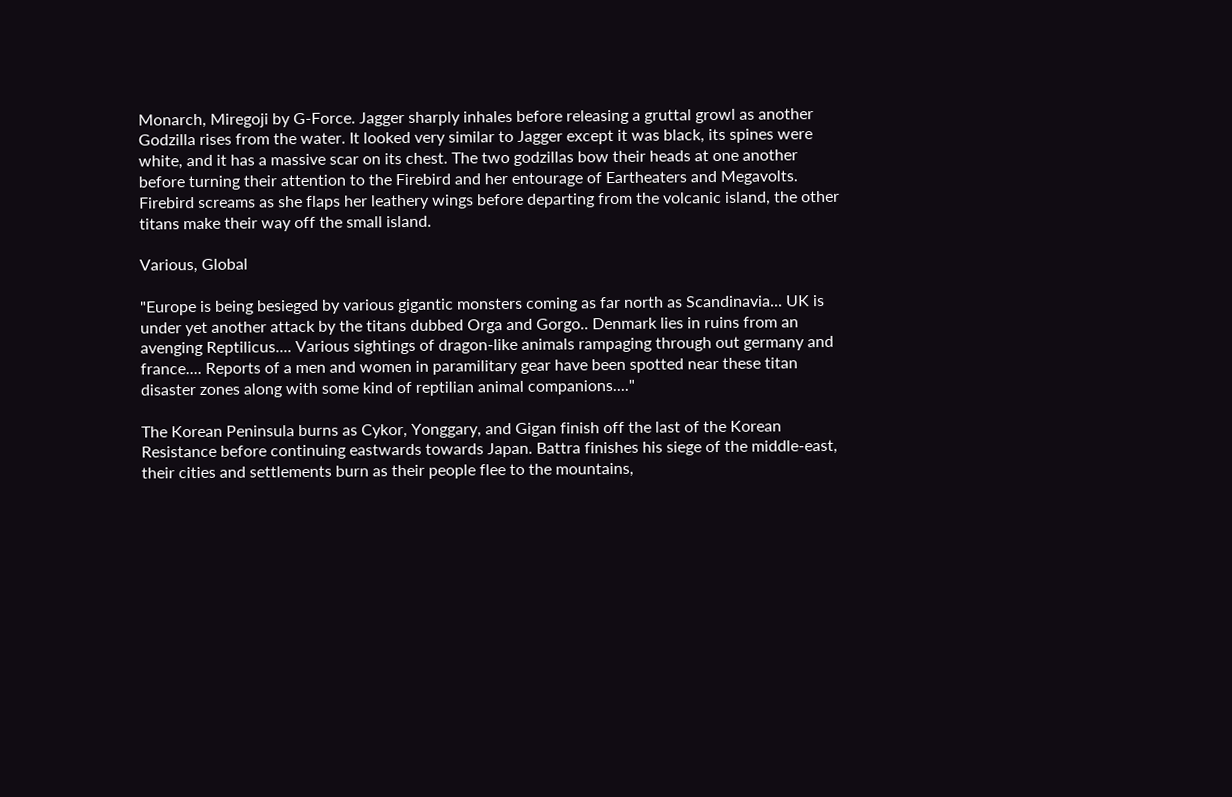Monarch, Miregoji by G-Force. Jagger sharply inhales before releasing a gruttal growl as another Godzilla rises from the water. It looked very similar to Jagger except it was black, its spines were white, and it has a massive scar on its chest. The two godzillas bow their heads at one another before turning their attention to the Firebird and her entourage of Eartheaters and Megavolts. Firebird screams as she flaps her leathery wings before departing from the volcanic island, the other titans make their way off the small island.

Various, Global

"Europe is being besieged by various gigantic monsters coming as far north as Scandinavia... UK is under yet another attack by the titans dubbed Orga and Gorgo.. Denmark lies in ruins from an avenging Reptilicus.... Various sightings of dragon-like animals rampaging through out germany and france.... Reports of a men and women in paramilitary gear have been spotted near these titan disaster zones along with some kind of reptilian animal companions...."

The Korean Peninsula burns as Cykor, Yonggary, and Gigan finish off the last of the Korean Resistance before continuing eastwards towards Japan. Battra finishes his siege of the middle-east, their cities and settlements burn as their people flee to the mountains,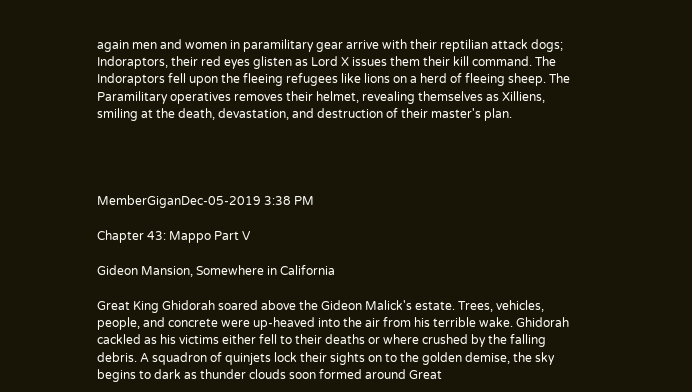again men and women in paramilitary gear arrive with their reptilian attack dogs; Indoraptors, their red eyes glisten as Lord X issues them their kill command. The Indoraptors fell upon the fleeing refugees like lions on a herd of fleeing sheep. The Paramilitary operatives removes their helmet, revealing themselves as Xilliens, smiling at the death, devastation, and destruction of their master's plan.




MemberGiganDec-05-2019 3:38 PM

Chapter 43: Mappo Part V

Gideon Mansion, Somewhere in California

Great King Ghidorah soared above the Gideon Malick's estate. Trees, vehicles, people, and concrete were up-heaved into the air from his terrible wake. Ghidorah cackled as his victims either fell to their deaths or where crushed by the falling debris. A squadron of quinjets lock their sights on to the golden demise, the sky begins to dark as thunder clouds soon formed around Great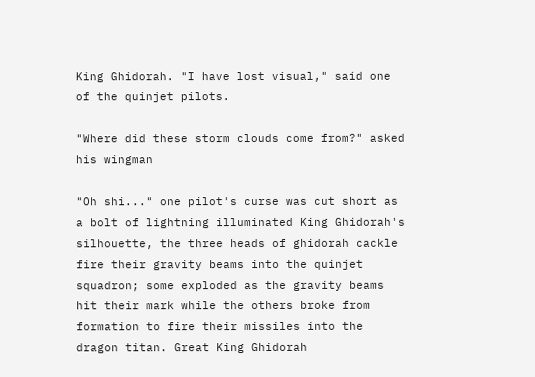King Ghidorah. "I have lost visual," said one of the quinjet pilots.

"Where did these storm clouds come from?" asked his wingman

"Oh shi..." one pilot's curse was cut short as a bolt of lightning illuminated King Ghidorah's silhouette, the three heads of ghidorah cackle fire their gravity beams into the quinjet squadron; some exploded as the gravity beams hit their mark while the others broke from formation to fire their missiles into the dragon titan. Great King Ghidorah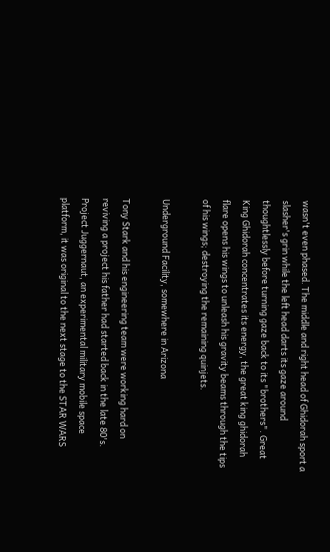wasn't even phased. The middle and right head of Ghidorah sport a slasher's grin while the left head darts its gaze around thoughtlessly before turning gaze back to its "brothers". Great King Ghidorah concentrates its energy, the great king ghidorah flare opens his wings to unleash his gravity beams through the tips of his wings; destroying the remaining quinjets.

Underground Facility, somewhere in Arizona

Tony Stark and his engineering team were working hard on reviving a project his father had started back in the late 80's. Project Juggernaut, an experimental military mobile space platform, it was original to the next stage to the STAR WARS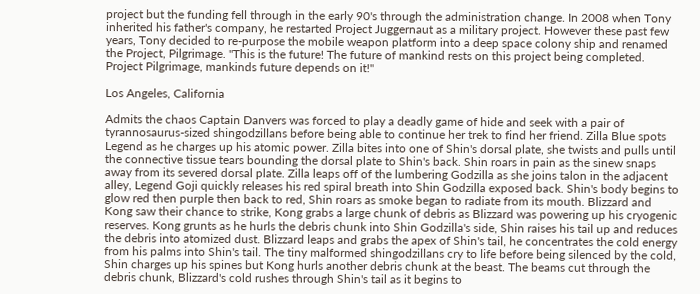project but the funding fell through in the early 90's through the administration change. In 2008 when Tony inherited his father's company, he restarted Project Juggernaut as a military project. However these past few years, Tony decided to re-purpose the mobile weapon platform into a deep space colony ship and renamed the Project, Pilgrimage. "This is the future! The future of mankind rests on this project being completed. Project Pilgrimage, mankinds future depends on it!"

Los Angeles, California

Admits the chaos Captain Danvers was forced to play a deadly game of hide and seek with a pair of tyrannosaurus-sized shingodzillans before being able to continue her trek to find her friend. Zilla Blue spots Legend as he charges up his atomic power. Zilla bites into one of Shin's dorsal plate, she twists and pulls until the connective tissue tears bounding the dorsal plate to Shin's back. Shin roars in pain as the sinew snaps away from its severed dorsal plate. Zilla leaps off of the lumbering Godzilla as she joins talon in the adjacent alley, Legend Goji quickly releases his red spiral breath into Shin Godzilla exposed back. Shin's body begins to glow red then purple then back to red, Shin roars as smoke began to radiate from its mouth. Blizzard and Kong saw their chance to strike, Kong grabs a large chunk of debris as Blizzard was powering up his cryogenic reserves. Kong grunts as he hurls the debris chunk into Shin Godzilla's side, Shin raises his tail up and reduces the debris into atomized dust. Blizzard leaps and grabs the apex of Shin's tail, he concentrates the cold energy from his palms into Shin's tail. The tiny malformed shingodzillans cry to life before being silenced by the cold, Shin charges up his spines but Kong hurls another debris chunk at the beast. The beams cut through the debris chunk, Blizzard's cold rushes through Shin's tail as it begins to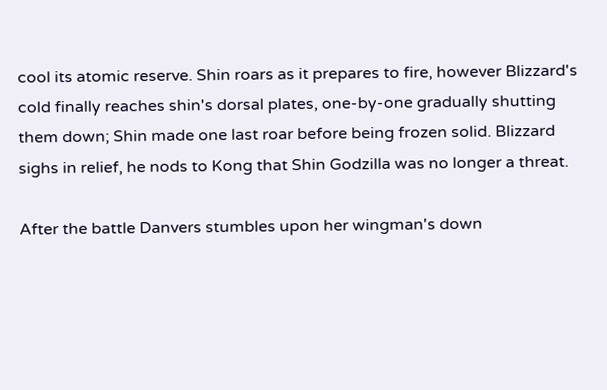cool its atomic reserve. Shin roars as it prepares to fire, however Blizzard's cold finally reaches shin's dorsal plates, one-by-one gradually shutting them down; Shin made one last roar before being frozen solid. Blizzard sighs in relief, he nods to Kong that Shin Godzilla was no longer a threat.

After the battle Danvers stumbles upon her wingman's down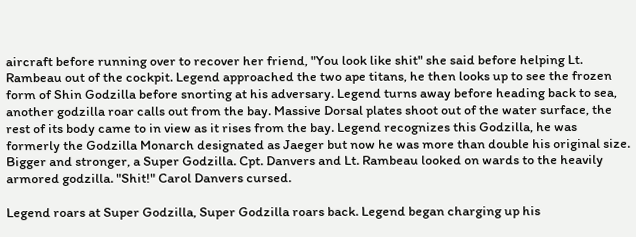aircraft before running over to recover her friend, "You look like shit" she said before helping Lt. Rambeau out of the cockpit. Legend approached the two ape titans, he then looks up to see the frozen form of Shin Godzilla before snorting at his adversary. Legend turns away before heading back to sea, another godzilla roar calls out from the bay. Massive Dorsal plates shoot out of the water surface, the rest of its body came to in view as it rises from the bay. Legend recognizes this Godzilla, he was formerly the Godzilla Monarch designated as Jaeger but now he was more than double his original size. Bigger and stronger, a Super Godzilla. Cpt. Danvers and Lt. Rambeau looked on wards to the heavily armored godzilla. "Shit!" Carol Danvers cursed.

Legend roars at Super Godzilla, Super Godzilla roars back. Legend began charging up his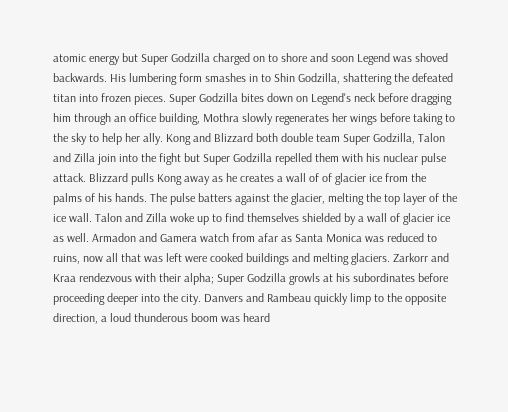atomic energy but Super Godzilla charged on to shore and soon Legend was shoved backwards. His lumbering form smashes in to Shin Godzilla, shattering the defeated titan into frozen pieces. Super Godzilla bites down on Legend's neck before dragging him through an office building, Mothra slowly regenerates her wings before taking to the sky to help her ally. Kong and Blizzard both double team Super Godzilla, Talon and Zilla join into the fight but Super Godzilla repelled them with his nuclear pulse attack. Blizzard pulls Kong away as he creates a wall of of glacier ice from the palms of his hands. The pulse batters against the glacier, melting the top layer of the ice wall. Talon and Zilla woke up to find themselves shielded by a wall of glacier ice as well. Armadon and Gamera watch from afar as Santa Monica was reduced to ruins, now all that was left were cooked buildings and melting glaciers. Zarkorr and Kraa rendezvous with their alpha; Super Godzilla growls at his subordinates before proceeding deeper into the city. Danvers and Rambeau quickly limp to the opposite direction, a loud thunderous boom was heard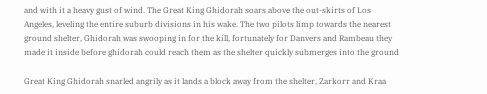and with it a heavy gust of wind. The Great King Ghidorah soars above the out-skirts of Los Angeles, leveling the entire suburb divisions in his wake. The two pilots limp towards the nearest ground shelter, Ghidorah was swooping in for the kill, fortunately for Danvers and Rambeau they made it inside before ghidorah could reach them as the shelter quickly submerges into the ground

Great King Ghidorah snarled angrily as it lands a block away from the shelter, Zarkorr and Kraa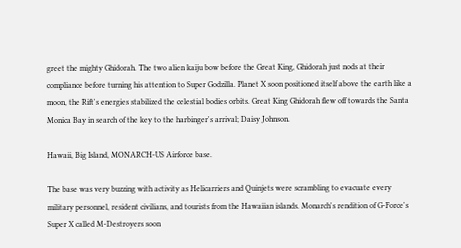greet the mighty Ghidorah. The two alien kaiju bow before the Great King, Ghidorah just nods at their compliance before turning his attention to Super Godzilla. Planet X soon positioned itself above the earth like a moon, the Rift's energies stabilized the celestial bodies orbits. Great King Ghidorah flew off towards the Santa Monica Bay in search of the key to the harbinger's arrival; Daisy Johnson.

Hawaii, Big Island, MONARCH-US Airforce base.

The base was very buzzing with activity as Helicarriers and Quinjets were scrambling to evacuate every military personnel, resident civilians, and tourists from the Hawaiian islands. Monarch's rendition of G-Force's Super X called M-Destroyers soon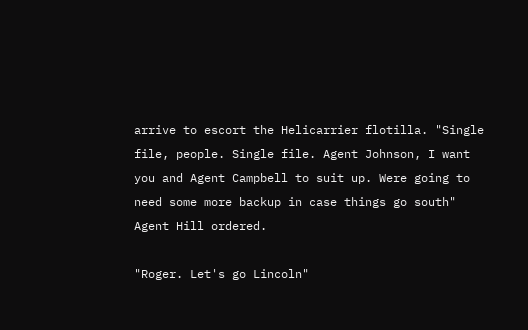arrive to escort the Helicarrier flotilla. "Single file, people. Single file. Agent Johnson, I want you and Agent Campbell to suit up. Were going to need some more backup in case things go south" Agent Hill ordered.

"Roger. Let's go Lincoln"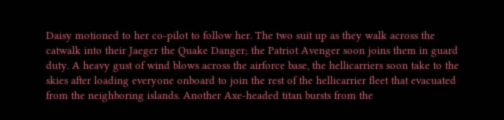Daisy motioned to her co-pilot to follow her. The two suit up as they walk across the catwalk into their Jaeger the Quake Danger; the Patriot Avenger soon joins them in guard duty. A heavy gust of wind blows across the airforce base, the hellicarriers soon take to the skies after loading everyone onboard to join the rest of the hellicarrier fleet that evacuated from the neighboring islands. Another Axe-headed titan bursts from the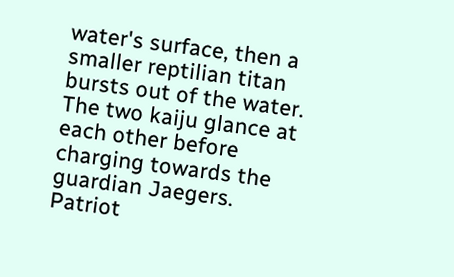water's surface, then a smaller reptilian titan bursts out of the water. The two kaiju glance at each other before charging towards the guardian Jaegers. Patriot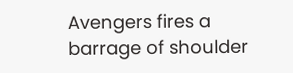Avengers fires a barrage of shoulder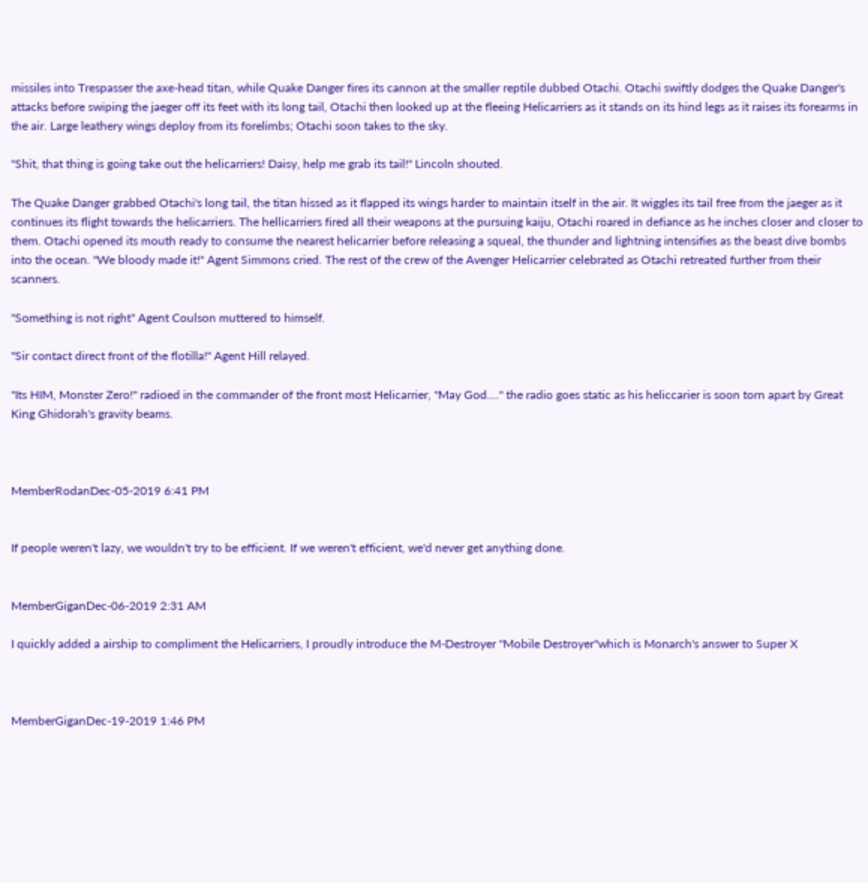missiles into Trespasser the axe-head titan, while Quake Danger fires its cannon at the smaller reptile dubbed Otachi. Otachi swiftly dodges the Quake Danger's attacks before swiping the jaeger off its feet with its long tail, Otachi then looked up at the fleeing Helicarriers as it stands on its hind legs as it raises its forearms in the air. Large leathery wings deploy from its forelimbs; Otachi soon takes to the sky.

"Shit, that thing is going take out the helicarriers! Daisy, help me grab its tail!" Lincoln shouted.

The Quake Danger grabbed Otachi's long tail, the titan hissed as it flapped its wings harder to maintain itself in the air. It wiggles its tail free from the jaeger as it continues its flight towards the helicarriers. The hellicarriers fired all their weapons at the pursuing kaiju, Otachi roared in defiance as he inches closer and closer to them. Otachi opened its mouth ready to consume the nearest helicarrier before releasing a squeal, the thunder and lightning intensifies as the beast dive bombs into the ocean. "We bloody made it!" Agent Simmons cried. The rest of the crew of the Avenger Helicarrier celebrated as Otachi retreated further from their scanners.

"Something is not right" Agent Coulson muttered to himself.

"Sir contact direct front of the flotilla!" Agent Hill relayed.

"Its HIM, Monster Zero!" radioed in the commander of the front most Helicarrier, "May God...." the radio goes static as his heliccarier is soon torn apart by Great King Ghidorah's gravity beams.



MemberRodanDec-05-2019 6:41 PM


If people weren't lazy, we wouldn't try to be efficient. If we weren't efficient, we'd never get anything done.


MemberGiganDec-06-2019 2:31 AM

I quickly added a airship to compliment the Helicarriers, I proudly introduce the M-Destroyer "Mobile Destroyer"which is Monarch's answer to Super X



MemberGiganDec-19-2019 1:46 PM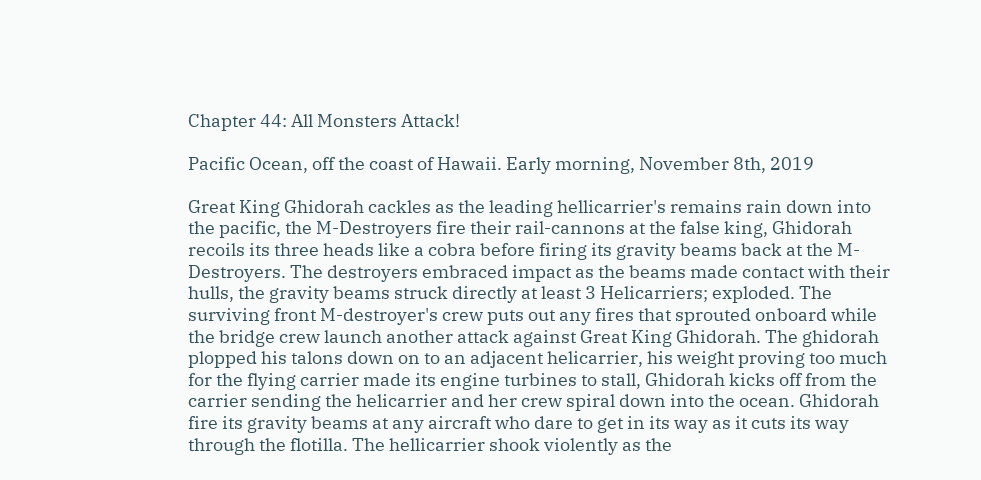Chapter 44: All Monsters Attack!

Pacific Ocean, off the coast of Hawaii. Early morning, November 8th, 2019

Great King Ghidorah cackles as the leading hellicarrier's remains rain down into the pacific, the M-Destroyers fire their rail-cannons at the false king, Ghidorah recoils its three heads like a cobra before firing its gravity beams back at the M-Destroyers. The destroyers embraced impact as the beams made contact with their hulls, the gravity beams struck directly at least 3 Helicarriers; exploded. The surviving front M-destroyer's crew puts out any fires that sprouted onboard while the bridge crew launch another attack against Great King Ghidorah. The ghidorah plopped his talons down on to an adjacent helicarrier, his weight proving too much for the flying carrier made its engine turbines to stall, Ghidorah kicks off from the carrier sending the helicarrier and her crew spiral down into the ocean. Ghidorah fire its gravity beams at any aircraft who dare to get in its way as it cuts its way through the flotilla. The hellicarrier shook violently as the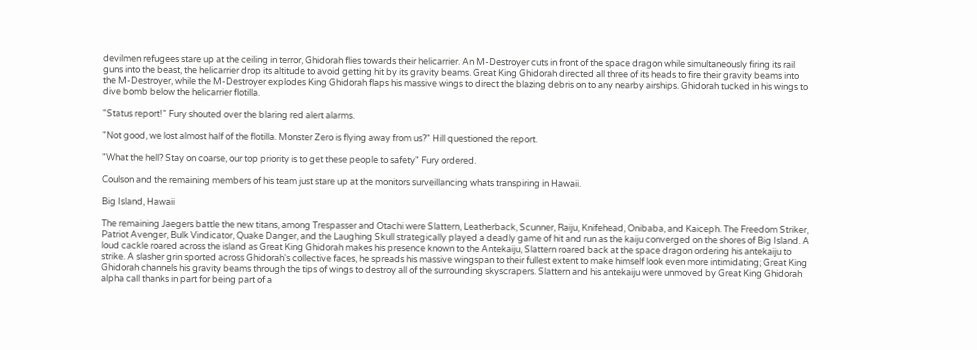devilmen refugees stare up at the ceiling in terror, Ghidorah flies towards their helicarrier. An M-Destroyer cuts in front of the space dragon while simultaneously firing its rail guns into the beast, the helicarrier drop its altitude to avoid getting hit by its gravity beams. Great King Ghidorah directed all three of its heads to fire their gravity beams into the M-Destroyer, while the M-Destroyer explodes King Ghidorah flaps his massive wings to direct the blazing debris on to any nearby airships. Ghidorah tucked in his wings to dive bomb below the helicarrier flotilla.

"Status report!" Fury shouted over the blaring red alert alarms.

"Not good, we lost almost half of the flotilla. Monster Zero is flying away from us?" Hill questioned the report.

"What the hell? Stay on coarse, our top priority is to get these people to safety" Fury ordered.

Coulson and the remaining members of his team just stare up at the monitors surveillancing whats transpiring in Hawaii.

Big Island, Hawaii

The remaining Jaegers battle the new titans, among Trespasser and Otachi were Slattern, Leatherback, Scunner, Raiju, Knifehead, Onibaba, and Kaiceph. The Freedom Striker, Patriot Avenger, Bulk Vindicator, Quake Danger, and the Laughing Skull strategically played a deadly game of hit and run as the kaiju converged on the shores of Big Island. A loud cackle roared across the island as Great King Ghidorah makes his presence known to the Antekaiju, Slattern roared back at the space dragon ordering his antekaiju to strike. A slasher grin sported across Ghidorah's collective faces, he spreads his massive wingspan to their fullest extent to make himself look even more intimidating; Great King Ghidorah channels his gravity beams through the tips of wings to destroy all of the surrounding skyscrapers. Slattern and his antekaiju were unmoved by Great King Ghidorah alpha call thanks in part for being part of a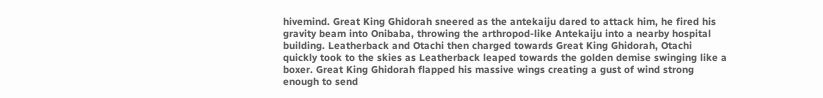hivemind. Great King Ghidorah sneered as the antekaiju dared to attack him, he fired his gravity beam into Onibaba, throwing the arthropod-like Antekaiju into a nearby hospital building. Leatherback and Otachi then charged towards Great King Ghidorah, Otachi quickly took to the skies as Leatherback leaped towards the golden demise swinging like a boxer. Great King Ghidorah flapped his massive wings creating a gust of wind strong enough to send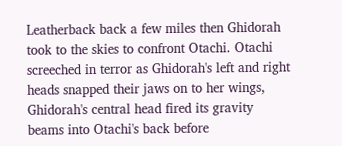Leatherback back a few miles then Ghidorah took to the skies to confront Otachi. Otachi screeched in terror as Ghidorah's left and right heads snapped their jaws on to her wings, Ghidorah's central head fired its gravity beams into Otachi's back before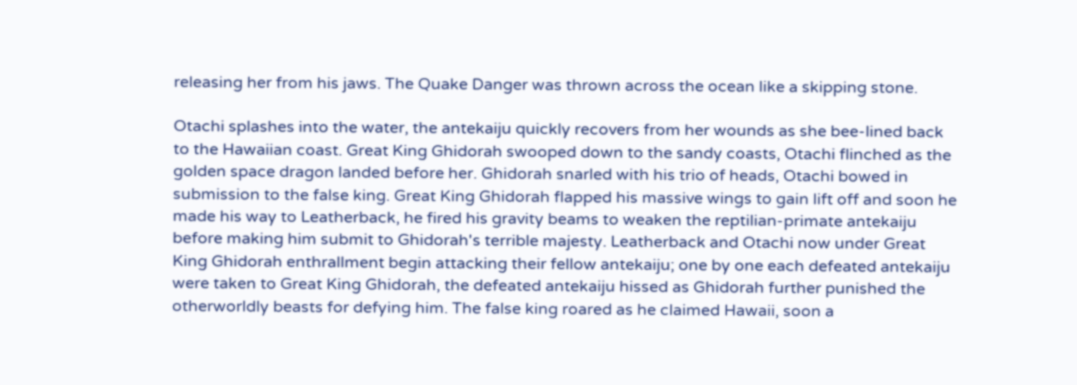releasing her from his jaws. The Quake Danger was thrown across the ocean like a skipping stone.

Otachi splashes into the water, the antekaiju quickly recovers from her wounds as she bee-lined back to the Hawaiian coast. Great King Ghidorah swooped down to the sandy coasts, Otachi flinched as the golden space dragon landed before her. Ghidorah snarled with his trio of heads, Otachi bowed in submission to the false king. Great King Ghidorah flapped his massive wings to gain lift off and soon he made his way to Leatherback, he fired his gravity beams to weaken the reptilian-primate antekaiju before making him submit to Ghidorah's terrible majesty. Leatherback and Otachi now under Great King Ghidorah enthrallment begin attacking their fellow antekaiju; one by one each defeated antekaiju were taken to Great King Ghidorah, the defeated antekaiju hissed as Ghidorah further punished the otherworldly beasts for defying him. The false king roared as he claimed Hawaii, soon a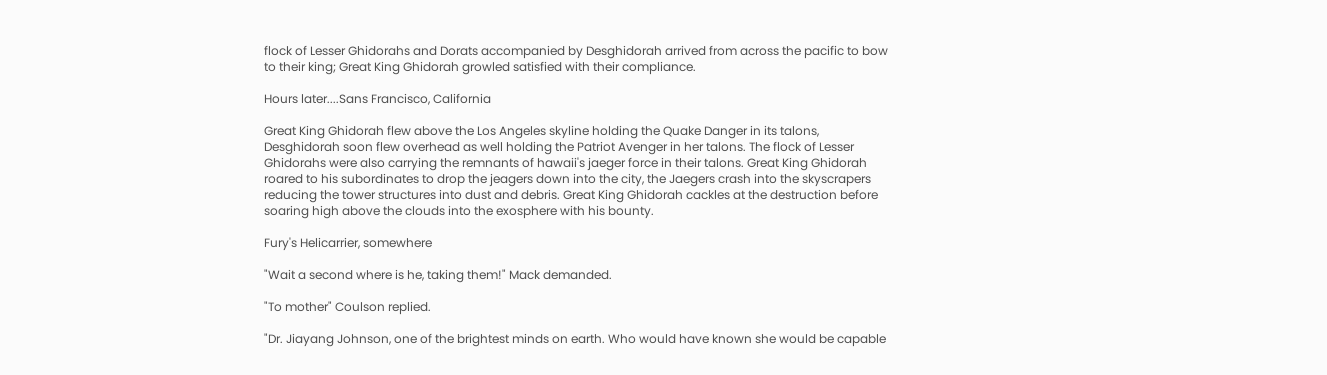flock of Lesser Ghidorahs and Dorats accompanied by Desghidorah arrived from across the pacific to bow to their king; Great King Ghidorah growled satisfied with their compliance.

Hours later....Sans Francisco, California

Great King Ghidorah flew above the Los Angeles skyline holding the Quake Danger in its talons, Desghidorah soon flew overhead as well holding the Patriot Avenger in her talons. The flock of Lesser Ghidorahs were also carrying the remnants of hawaii's jaeger force in their talons. Great King Ghidorah roared to his subordinates to drop the jeagers down into the city, the Jaegers crash into the skyscrapers reducing the tower structures into dust and debris. Great King Ghidorah cackles at the destruction before soaring high above the clouds into the exosphere with his bounty.

Fury's Helicarrier, somewhere

"Wait a second where is he, taking them!" Mack demanded.

"To mother" Coulson replied.

"Dr. Jiayang Johnson, one of the brightest minds on earth. Who would have known she would be capable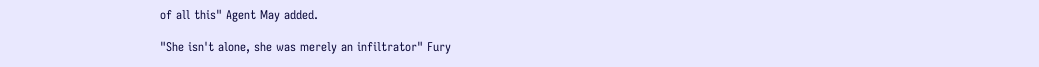of all this" Agent May added.

"She isn't alone, she was merely an infiltrator" Fury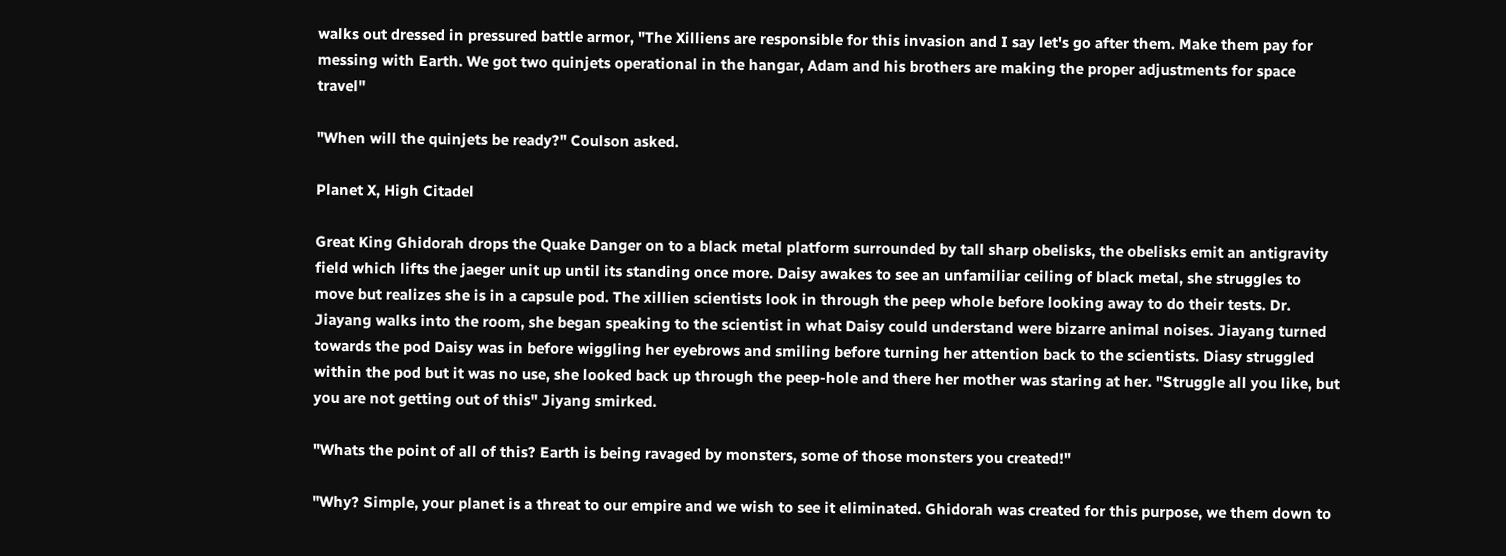walks out dressed in pressured battle armor, "The Xilliens are responsible for this invasion and I say let's go after them. Make them pay for messing with Earth. We got two quinjets operational in the hangar, Adam and his brothers are making the proper adjustments for space travel"

"When will the quinjets be ready?" Coulson asked.

Planet X, High Citadel

Great King Ghidorah drops the Quake Danger on to a black metal platform surrounded by tall sharp obelisks, the obelisks emit an antigravity field which lifts the jaeger unit up until its standing once more. Daisy awakes to see an unfamiliar ceiling of black metal, she struggles to move but realizes she is in a capsule pod. The xillien scientists look in through the peep whole before looking away to do their tests. Dr. Jiayang walks into the room, she began speaking to the scientist in what Daisy could understand were bizarre animal noises. Jiayang turned towards the pod Daisy was in before wiggling her eyebrows and smiling before turning her attention back to the scientists. Diasy struggled within the pod but it was no use, she looked back up through the peep-hole and there her mother was staring at her. "Struggle all you like, but you are not getting out of this" Jiyang smirked.

"Whats the point of all of this? Earth is being ravaged by monsters, some of those monsters you created!"

"Why? Simple, your planet is a threat to our empire and we wish to see it eliminated. Ghidorah was created for this purpose, we them down to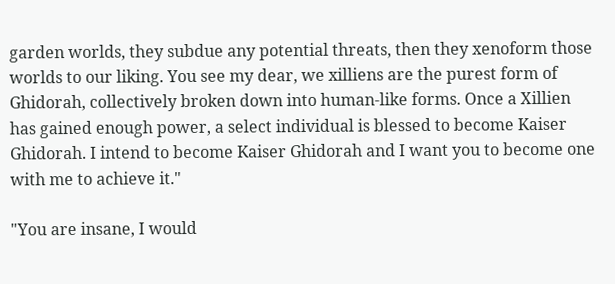garden worlds, they subdue any potential threats, then they xenoform those worlds to our liking. You see my dear, we xilliens are the purest form of Ghidorah, collectively broken down into human-like forms. Once a Xillien has gained enough power, a select individual is blessed to become Kaiser Ghidorah. I intend to become Kaiser Ghidorah and I want you to become one with me to achieve it."

"You are insane, I would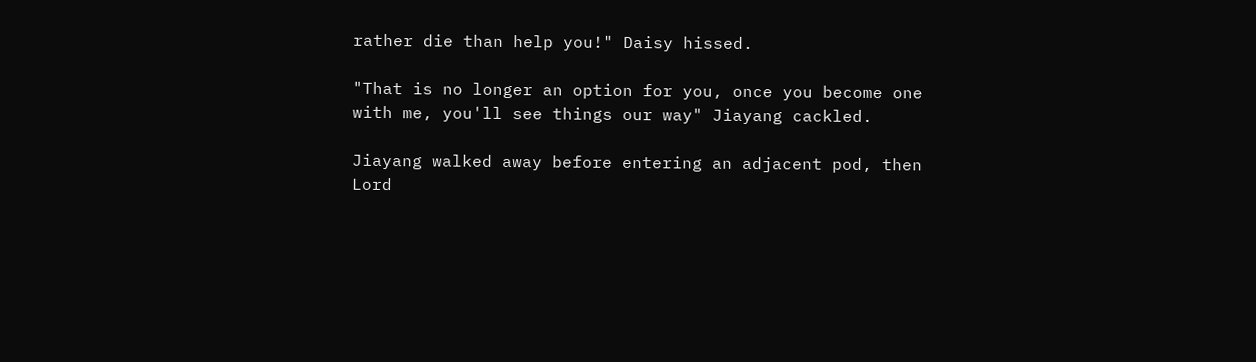rather die than help you!" Daisy hissed.

"That is no longer an option for you, once you become one with me, you'll see things our way" Jiayang cackled.

Jiayang walked away before entering an adjacent pod, then Lord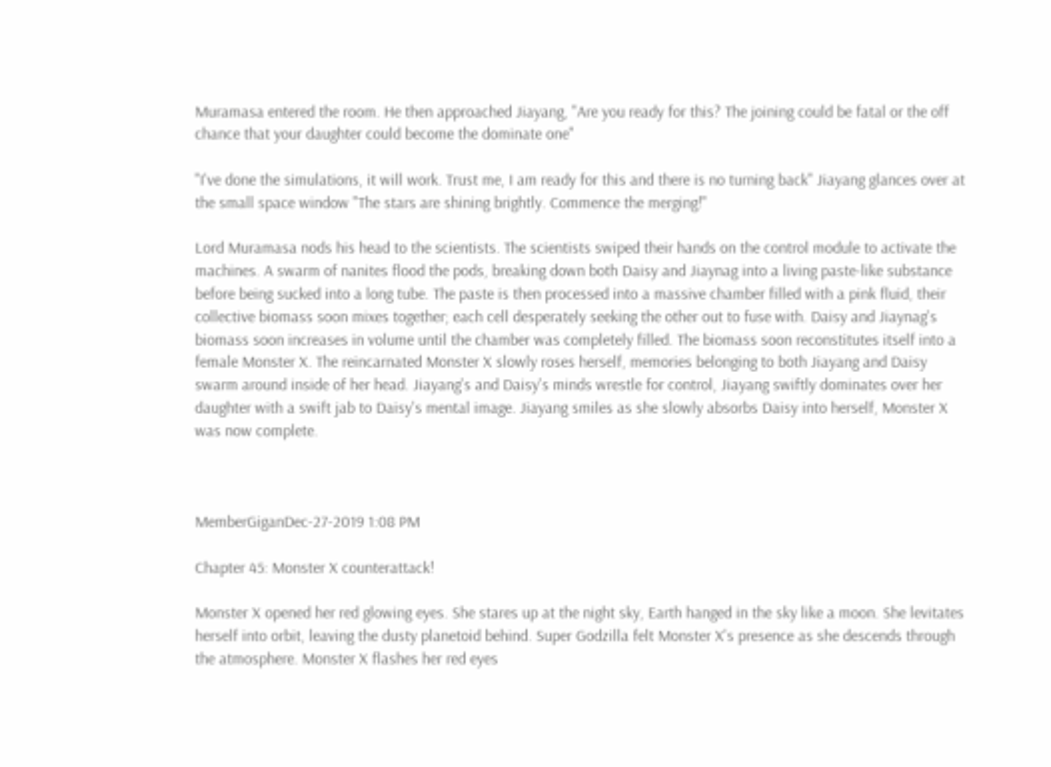Muramasa entered the room. He then approached Jiayang, "Are you ready for this? The joining could be fatal or the off chance that your daughter could become the dominate one"

"I've done the simulations, it will work. Trust me, I am ready for this and there is no turning back" Jiayang glances over at the small space window "The stars are shining brightly. Commence the merging!"

Lord Muramasa nods his head to the scientists. The scientists swiped their hands on the control module to activate the machines. A swarm of nanites flood the pods, breaking down both Daisy and Jiaynag into a living paste-like substance before being sucked into a long tube. The paste is then processed into a massive chamber filled with a pink fluid, their collective biomass soon mixes together; each cell desperately seeking the other out to fuse with. Daisy and Jiaynag's biomass soon increases in volume until the chamber was completely filled. The biomass soon reconstitutes itself into a female Monster X. The reincarnated Monster X slowly roses herself, memories belonging to both Jiayang and Daisy swarm around inside of her head. Jiayang's and Daisy's minds wrestle for control, Jiayang swiftly dominates over her daughter with a swift jab to Daisy's mental image. Jiayang smiles as she slowly absorbs Daisy into herself, Monster X was now complete.



MemberGiganDec-27-2019 1:08 PM

Chapter 45: Monster X counterattack!

Monster X opened her red glowing eyes. She stares up at the night sky, Earth hanged in the sky like a moon. She levitates herself into orbit, leaving the dusty planetoid behind. Super Godzilla felt Monster X's presence as she descends through the atmosphere. Monster X flashes her red eyes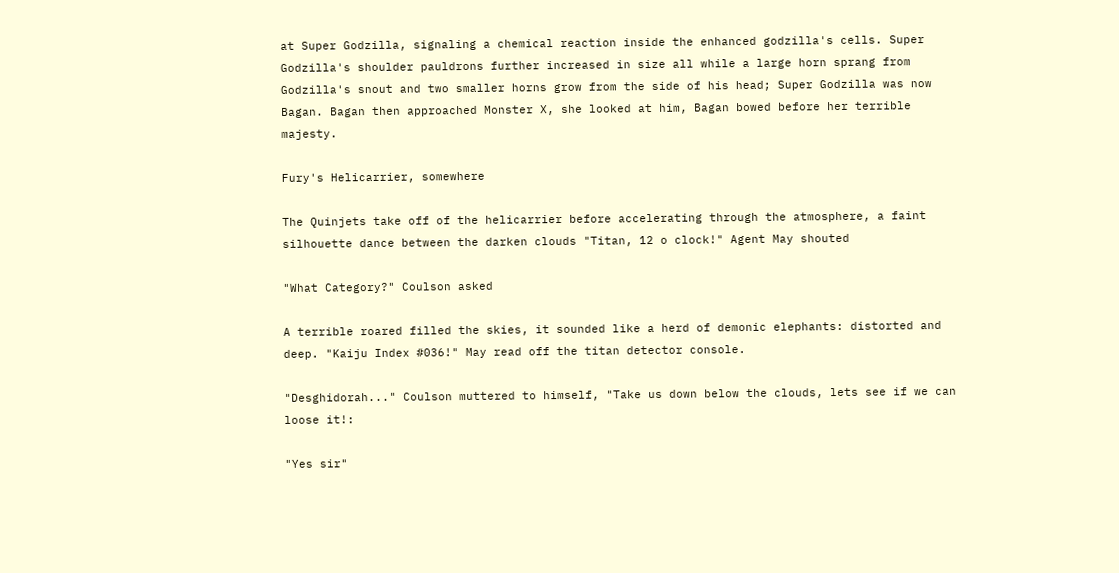at Super Godzilla, signaling a chemical reaction inside the enhanced godzilla's cells. Super Godzilla's shoulder pauldrons further increased in size all while a large horn sprang from Godzilla's snout and two smaller horns grow from the side of his head; Super Godzilla was now Bagan. Bagan then approached Monster X, she looked at him, Bagan bowed before her terrible majesty.

Fury's Helicarrier, somewhere

The Quinjets take off of the helicarrier before accelerating through the atmosphere, a faint silhouette dance between the darken clouds "Titan, 12 o clock!" Agent May shouted

"What Category?" Coulson asked

A terrible roared filled the skies, it sounded like a herd of demonic elephants: distorted and deep. "Kaiju Index #036!" May read off the titan detector console.

"Desghidorah..." Coulson muttered to himself, "Take us down below the clouds, lets see if we can loose it!:

"Yes sir"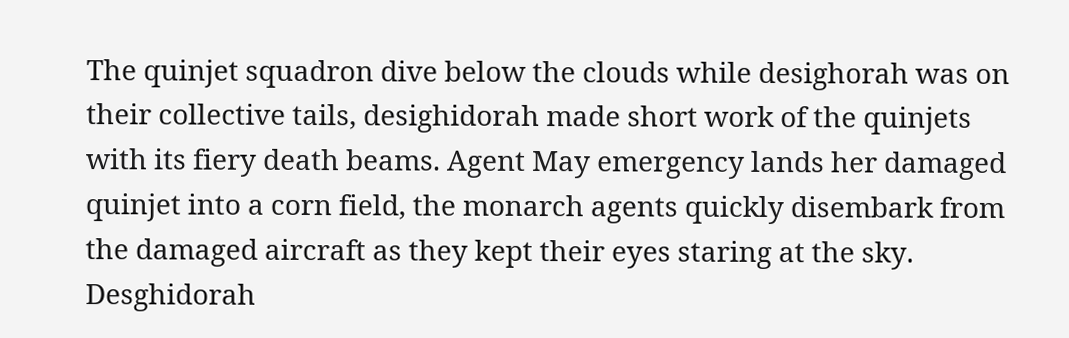The quinjet squadron dive below the clouds while desighorah was on their collective tails, desighidorah made short work of the quinjets with its fiery death beams. Agent May emergency lands her damaged quinjet into a corn field, the monarch agents quickly disembark from the damaged aircraft as they kept their eyes staring at the sky. Desghidorah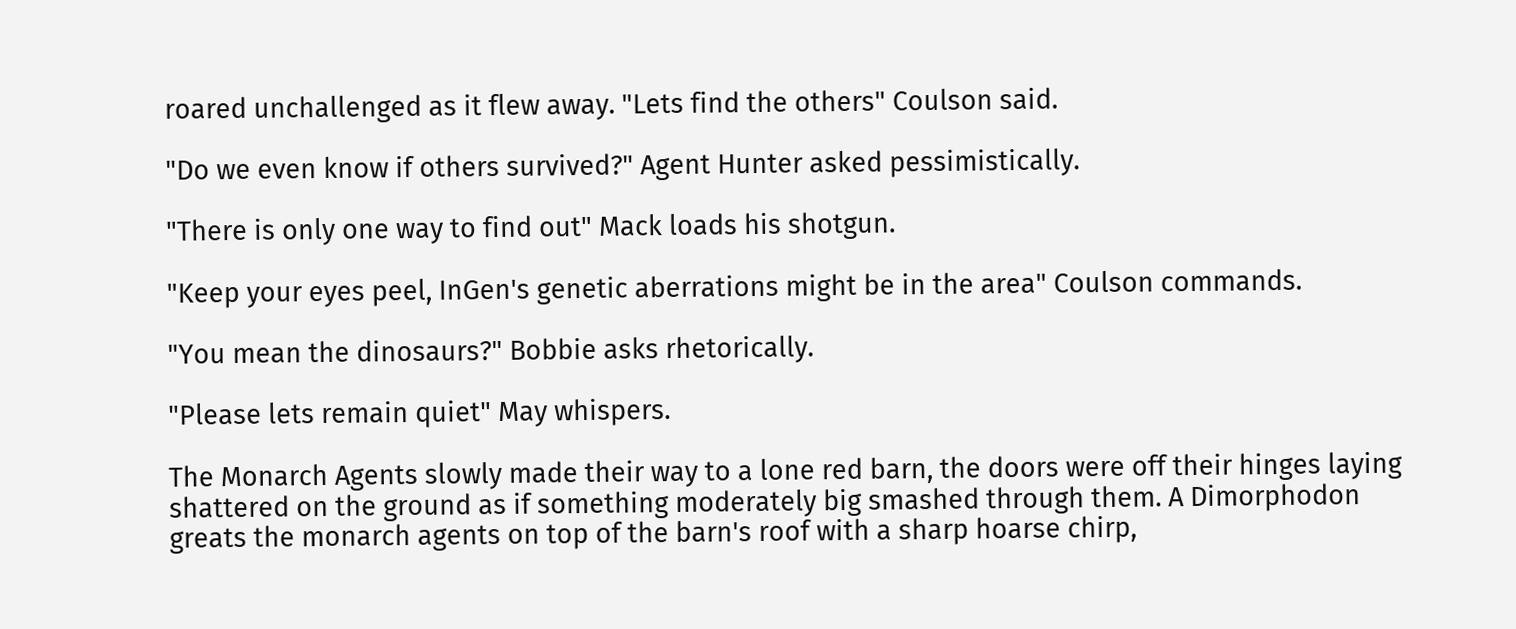roared unchallenged as it flew away. "Lets find the others" Coulson said.

"Do we even know if others survived?" Agent Hunter asked pessimistically.

"There is only one way to find out" Mack loads his shotgun.

"Keep your eyes peel, InGen's genetic aberrations might be in the area" Coulson commands.

"You mean the dinosaurs?" Bobbie asks rhetorically.

"Please lets remain quiet" May whispers.

The Monarch Agents slowly made their way to a lone red barn, the doors were off their hinges laying shattered on the ground as if something moderately big smashed through them. A Dimorphodon greats the monarch agents on top of the barn's roof with a sharp hoarse chirp,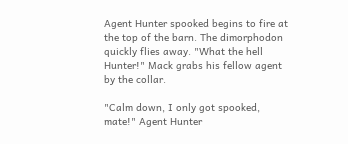Agent Hunter spooked begins to fire at the top of the barn. The dimorphodon quickly flies away. "What the hell Hunter!" Mack grabs his fellow agent by the collar.

"Calm down, I only got spooked, mate!" Agent Hunter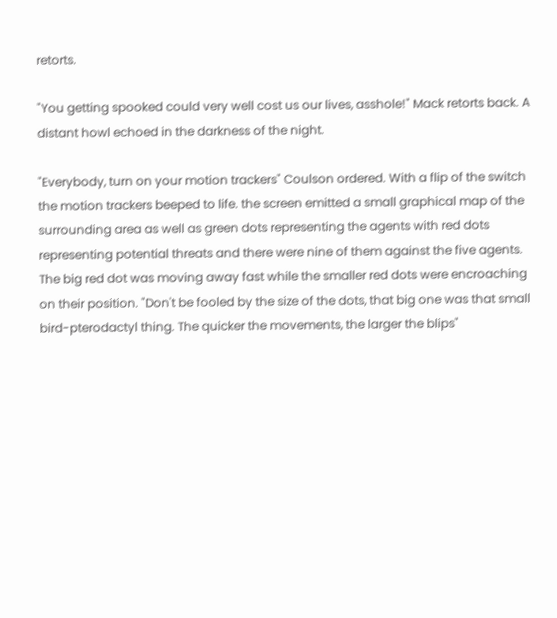retorts.

"You getting spooked could very well cost us our lives, asshole!" Mack retorts back. A distant howl echoed in the darkness of the night.

"Everybody, turn on your motion trackers" Coulson ordered. With a flip of the switch the motion trackers beeped to life. the screen emitted a small graphical map of the surrounding area as well as green dots representing the agents with red dots representing potential threats and there were nine of them against the five agents. The big red dot was moving away fast while the smaller red dots were encroaching on their position. "Don't be fooled by the size of the dots, that big one was that small bird-pterodactyl thing. The quicker the movements, the larger the blips"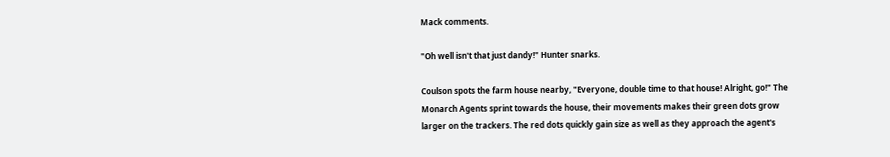Mack comments.

"Oh well isn't that just dandy!" Hunter snarks.

Coulson spots the farm house nearby, "Everyone, double time to that house! Alright, go!" The Monarch Agents sprint towards the house, their movements makes their green dots grow larger on the trackers. The red dots quickly gain size as well as they approach the agent's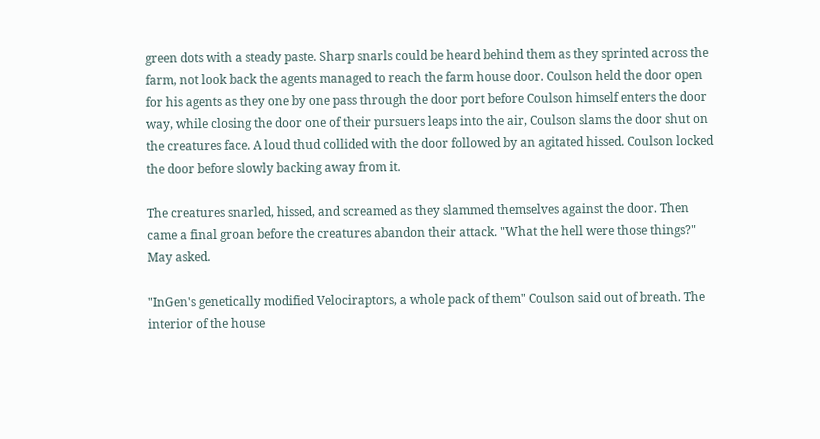green dots with a steady paste. Sharp snarls could be heard behind them as they sprinted across the farm, not look back the agents managed to reach the farm house door. Coulson held the door open for his agents as they one by one pass through the door port before Coulson himself enters the door way, while closing the door one of their pursuers leaps into the air, Coulson slams the door shut on the creatures face. A loud thud collided with the door followed by an agitated hissed. Coulson locked the door before slowly backing away from it.

The creatures snarled, hissed, and screamed as they slammed themselves against the door. Then came a final groan before the creatures abandon their attack. "What the hell were those things?" May asked.

"InGen's genetically modified Velociraptors, a whole pack of them" Coulson said out of breath. The interior of the house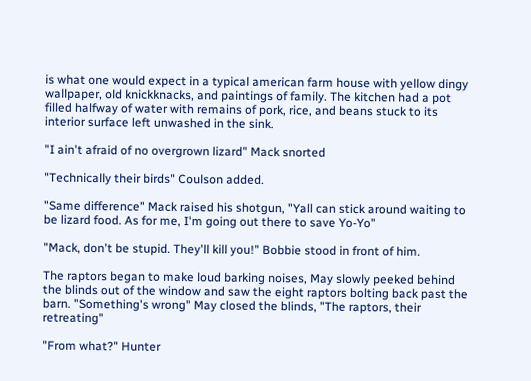is what one would expect in a typical american farm house with yellow dingy wallpaper, old knickknacks, and paintings of family. The kitchen had a pot filled halfway of water with remains of pork, rice, and beans stuck to its interior surface left unwashed in the sink.

"I ain't afraid of no overgrown lizard" Mack snorted

"Technically their birds" Coulson added.

"Same difference" Mack raised his shotgun, "Yall can stick around waiting to be lizard food. As for me, I'm going out there to save Yo-Yo"

"Mack, don't be stupid. They'll kill you!" Bobbie stood in front of him.

The raptors began to make loud barking noises, May slowly peeked behind the blinds out of the window and saw the eight raptors bolting back past the barn. "Something's wrong" May closed the blinds, "The raptors, their retreating"

"From what?" Hunter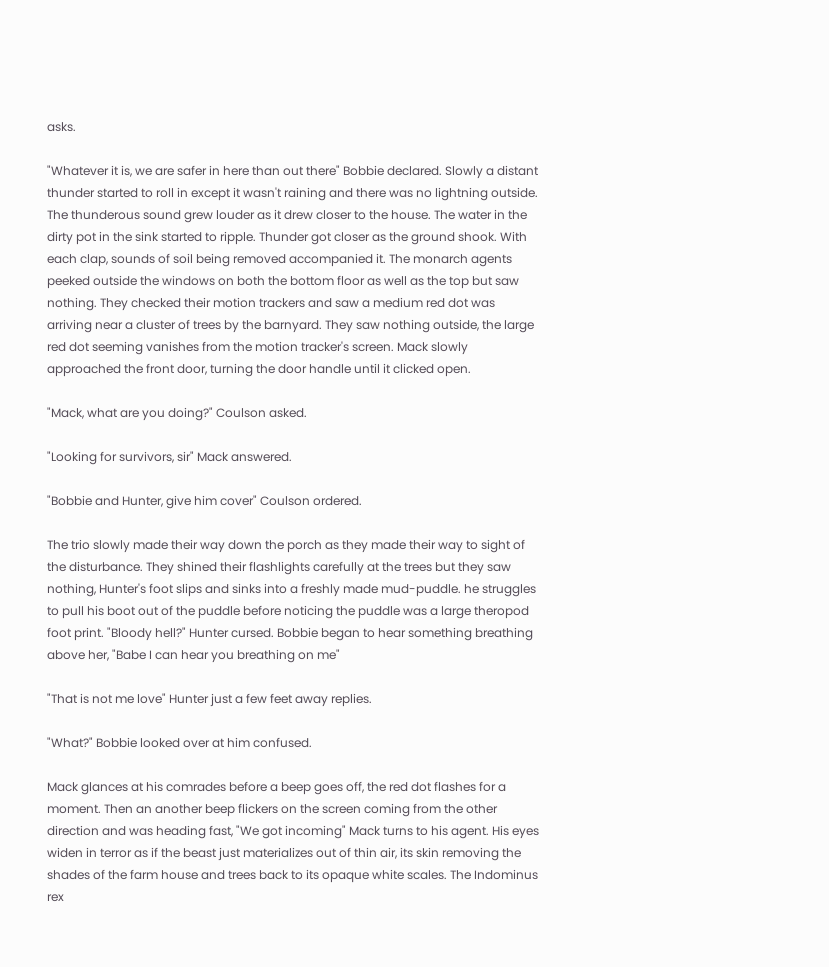asks.

"Whatever it is, we are safer in here than out there" Bobbie declared. Slowly a distant thunder started to roll in except it wasn't raining and there was no lightning outside. The thunderous sound grew louder as it drew closer to the house. The water in the dirty pot in the sink started to ripple. Thunder got closer as the ground shook. With each clap, sounds of soil being removed accompanied it. The monarch agents peeked outside the windows on both the bottom floor as well as the top but saw nothing. They checked their motion trackers and saw a medium red dot was arriving near a cluster of trees by the barnyard. They saw nothing outside, the large red dot seeming vanishes from the motion tracker's screen. Mack slowly approached the front door, turning the door handle until it clicked open.

"Mack, what are you doing?" Coulson asked.

"Looking for survivors, sir" Mack answered.

"Bobbie and Hunter, give him cover" Coulson ordered.

The trio slowly made their way down the porch as they made their way to sight of the disturbance. They shined their flashlights carefully at the trees but they saw nothing, Hunter's foot slips and sinks into a freshly made mud-puddle. he struggles to pull his boot out of the puddle before noticing the puddle was a large theropod foot print. "Bloody hell?" Hunter cursed. Bobbie began to hear something breathing above her, "Babe I can hear you breathing on me"

"That is not me love" Hunter just a few feet away replies.

"What?" Bobbie looked over at him confused.

Mack glances at his comrades before a beep goes off, the red dot flashes for a moment. Then an another beep flickers on the screen coming from the other direction and was heading fast, "We got incoming" Mack turns to his agent. His eyes widen in terror as if the beast just materializes out of thin air, its skin removing the shades of the farm house and trees back to its opaque white scales. The Indominus rex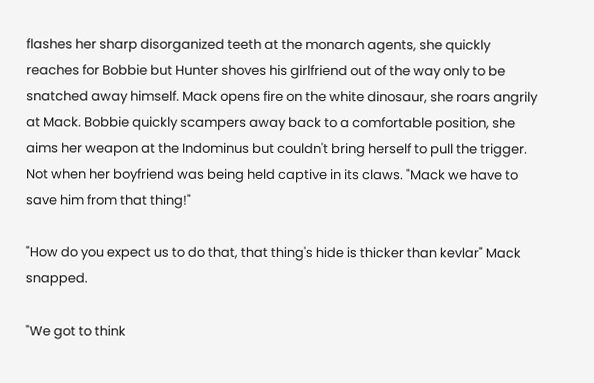flashes her sharp disorganized teeth at the monarch agents, she quickly reaches for Bobbie but Hunter shoves his girlfriend out of the way only to be snatched away himself. Mack opens fire on the white dinosaur, she roars angrily at Mack. Bobbie quickly scampers away back to a comfortable position, she aims her weapon at the Indominus but couldn't bring herself to pull the trigger. Not when her boyfriend was being held captive in its claws. "Mack we have to save him from that thing!"

"How do you expect us to do that, that thing's hide is thicker than kevlar" Mack snapped.

"We got to think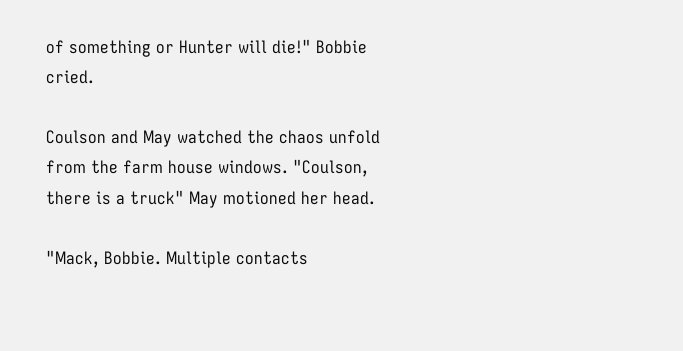of something or Hunter will die!" Bobbie cried.

Coulson and May watched the chaos unfold from the farm house windows. "Coulson, there is a truck" May motioned her head.

"Mack, Bobbie. Multiple contacts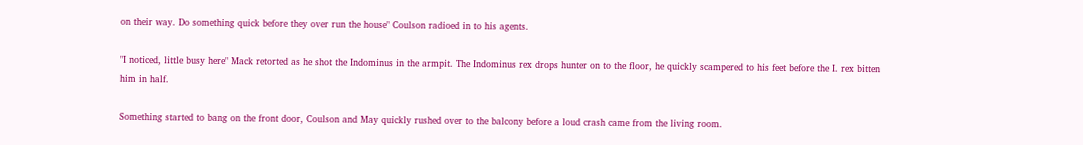on their way. Do something quick before they over run the house" Coulson radioed in to his agents.

"I noticed, little busy here" Mack retorted as he shot the Indominus in the armpit. The Indominus rex drops hunter on to the floor, he quickly scampered to his feet before the I. rex bitten him in half.

Something started to bang on the front door, Coulson and May quickly rushed over to the balcony before a loud crash came from the living room.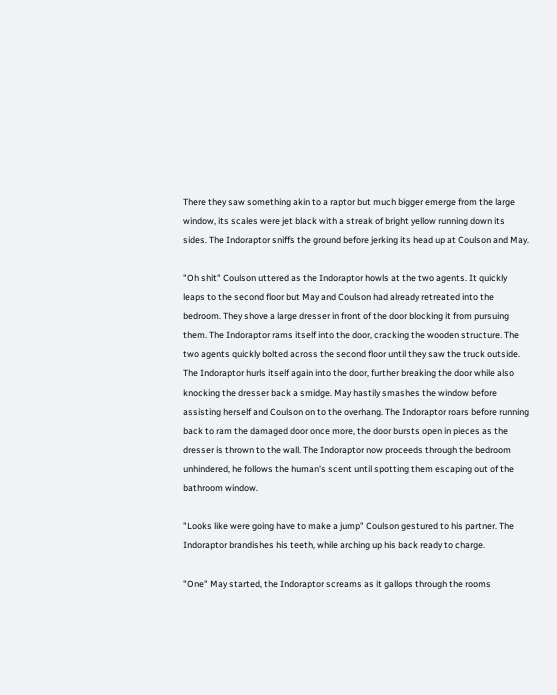There they saw something akin to a raptor but much bigger emerge from the large window, its scales were jet black with a streak of bright yellow running down its sides. The Indoraptor sniffs the ground before jerking its head up at Coulson and May.

"Oh shit" Coulson uttered as the Indoraptor howls at the two agents. It quickly leaps to the second floor but May and Coulson had already retreated into the bedroom. They shove a large dresser in front of the door blocking it from pursuing them. The Indoraptor rams itself into the door, cracking the wooden structure. The two agents quickly bolted across the second floor until they saw the truck outside. The Indoraptor hurls itself again into the door, further breaking the door while also knocking the dresser back a smidge. May hastily smashes the window before assisting herself and Coulson on to the overhang. The Indoraptor roars before running back to ram the damaged door once more, the door bursts open in pieces as the dresser is thrown to the wall. The Indoraptor now proceeds through the bedroom unhindered, he follows the human's scent until spotting them escaping out of the bathroom window.

"Looks like were going have to make a jump" Coulson gestured to his partner. The Indoraptor brandishes his teeth, while arching up his back ready to charge.

"One" May started, the Indoraptor screams as it gallops through the rooms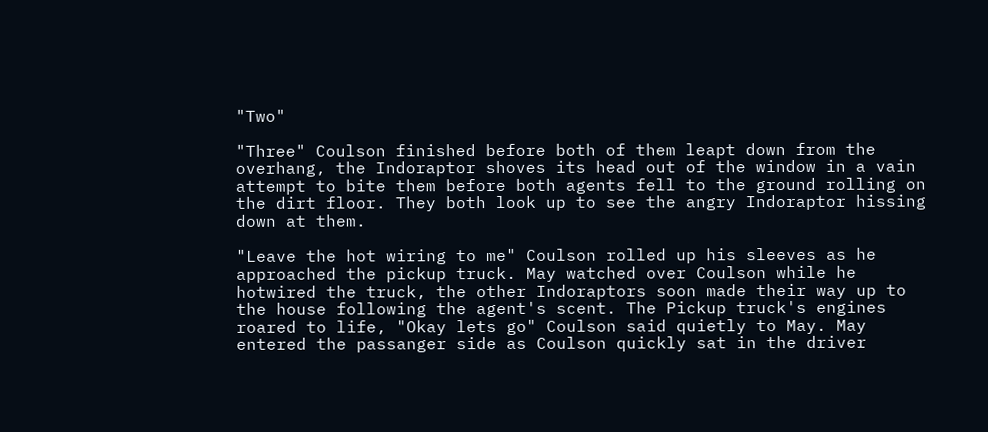"Two"

"Three" Coulson finished before both of them leapt down from the overhang, the Indoraptor shoves its head out of the window in a vain attempt to bite them before both agents fell to the ground rolling on the dirt floor. They both look up to see the angry Indoraptor hissing down at them.

"Leave the hot wiring to me" Coulson rolled up his sleeves as he approached the pickup truck. May watched over Coulson while he hotwired the truck, the other Indoraptors soon made their way up to the house following the agent's scent. The Pickup truck's engines roared to life, "Okay lets go" Coulson said quietly to May. May entered the passanger side as Coulson quickly sat in the driver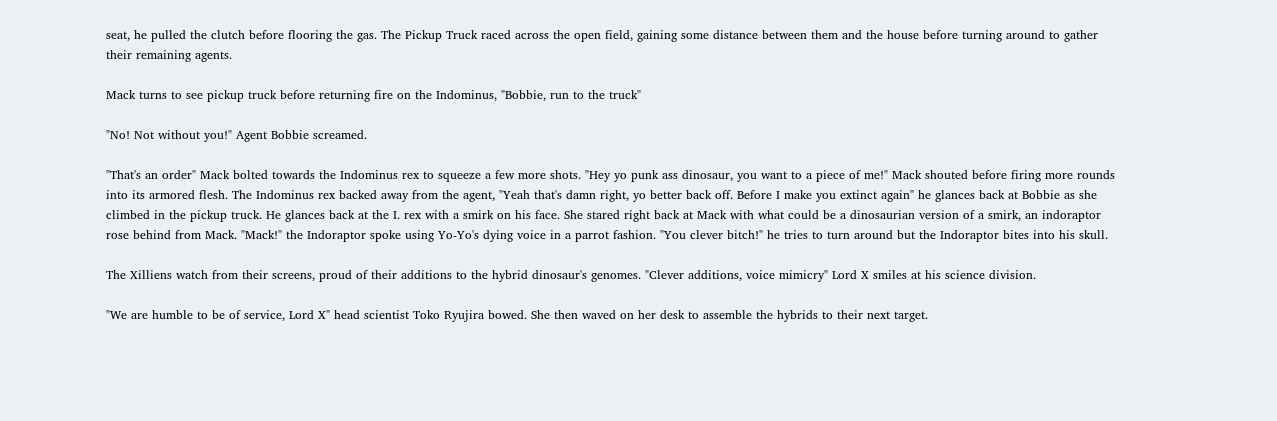seat, he pulled the clutch before flooring the gas. The Pickup Truck raced across the open field, gaining some distance between them and the house before turning around to gather their remaining agents.

Mack turns to see pickup truck before returning fire on the Indominus, "Bobbie, run to the truck"

"No! Not without you!" Agent Bobbie screamed.

"That's an order" Mack bolted towards the Indominus rex to squeeze a few more shots. "Hey yo punk ass dinosaur, you want to a piece of me!" Mack shouted before firing more rounds into its armored flesh. The Indominus rex backed away from the agent, "Yeah that's damn right, yo better back off. Before I make you extinct again" he glances back at Bobbie as she climbed in the pickup truck. He glances back at the I. rex with a smirk on his face. She stared right back at Mack with what could be a dinosaurian version of a smirk, an indoraptor rose behind from Mack. "Mack!" the Indoraptor spoke using Yo-Yo's dying voice in a parrot fashion. "You clever bitch!" he tries to turn around but the Indoraptor bites into his skull.

The Xilliens watch from their screens, proud of their additions to the hybrid dinosaur's genomes. "Clever additions, voice mimicry" Lord X smiles at his science division.

"We are humble to be of service, Lord X" head scientist Toko Ryujira bowed. She then waved on her desk to assemble the hybrids to their next target.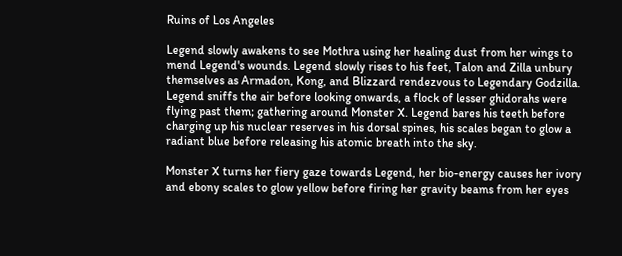Ruins of Los Angeles

Legend slowly awakens to see Mothra using her healing dust from her wings to mend Legend's wounds. Legend slowly rises to his feet, Talon and Zilla unbury themselves as Armadon, Kong, and Blizzard rendezvous to Legendary Godzilla. Legend sniffs the air before looking onwards, a flock of lesser ghidorahs were flying past them; gathering around Monster X. Legend bares his teeth before charging up his nuclear reserves in his dorsal spines, his scales began to glow a radiant blue before releasing his atomic breath into the sky.

Monster X turns her fiery gaze towards Legend, her bio-energy causes her ivory and ebony scales to glow yellow before firing her gravity beams from her eyes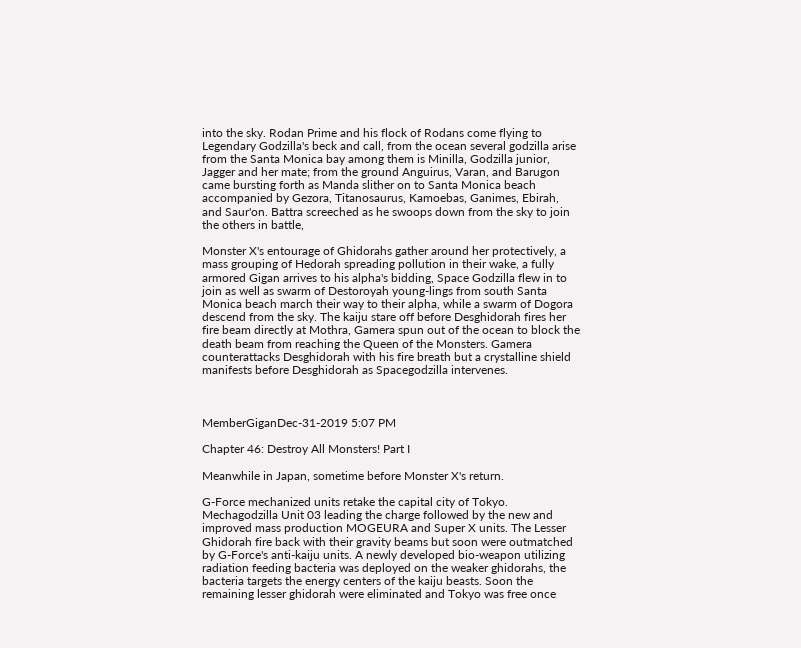into the sky. Rodan Prime and his flock of Rodans come flying to Legendary Godzilla's beck and call, from the ocean several godzilla arise from the Santa Monica bay among them is Minilla, Godzilla junior, Jagger and her mate; from the ground Anguirus, Varan, and Barugon came bursting forth as Manda slither on to Santa Monica beach accompanied by Gezora, Titanosaurus, Kamoebas, Ganimes, Ebirah, and Saur'on. Battra screeched as he swoops down from the sky to join the others in battle,

Monster X's entourage of Ghidorahs gather around her protectively, a mass grouping of Hedorah spreading pollution in their wake, a fully armored Gigan arrives to his alpha's bidding, Space Godzilla flew in to join as well as swarm of Destoroyah young-lings from south Santa Monica beach march their way to their alpha, while a swarm of Dogora descend from the sky. The kaiju stare off before Desghidorah fires her fire beam directly at Mothra, Gamera spun out of the ocean to block the death beam from reaching the Queen of the Monsters. Gamera counterattacks Desghidorah with his fire breath but a crystalline shield manifests before Desghidorah as Spacegodzilla intervenes.



MemberGiganDec-31-2019 5:07 PM

Chapter 46: Destroy All Monsters! Part I

Meanwhile in Japan, sometime before Monster X's return.

G-Force mechanized units retake the capital city of Tokyo. Mechagodzilla Unit 03 leading the charge followed by the new and improved mass production MOGEURA and Super X units. The Lesser Ghidorah fire back with their gravity beams but soon were outmatched by G-Force's anti-kaiju units. A newly developed bio-weapon utilizing radiation feeding bacteria was deployed on the weaker ghidorahs, the bacteria targets the energy centers of the kaiju beasts. Soon the remaining lesser ghidorah were eliminated and Tokyo was free once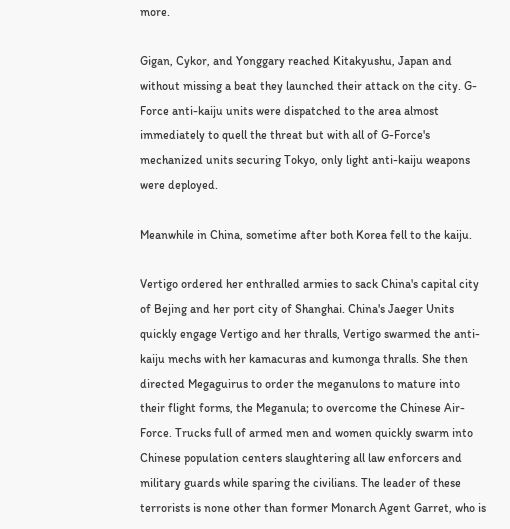more.

Gigan, Cykor, and Yonggary reached Kitakyushu, Japan and without missing a beat they launched their attack on the city. G-Force anti-kaiju units were dispatched to the area almost immediately to quell the threat but with all of G-Force's mechanized units securing Tokyo, only light anti-kaiju weapons were deployed.

Meanwhile in China, sometime after both Korea fell to the kaiju.

Vertigo ordered her enthralled armies to sack China's capital city of Bejing and her port city of Shanghai. China's Jaeger Units quickly engage Vertigo and her thralls, Vertigo swarmed the anti-kaiju mechs with her kamacuras and kumonga thralls. She then directed Megaguirus to order the meganulons to mature into their flight forms, the Meganula; to overcome the Chinese Air-Force. Trucks full of armed men and women quickly swarm into Chinese population centers slaughtering all law enforcers and military guards while sparing the civilians. The leader of these terrorists is none other than former Monarch Agent Garret, who is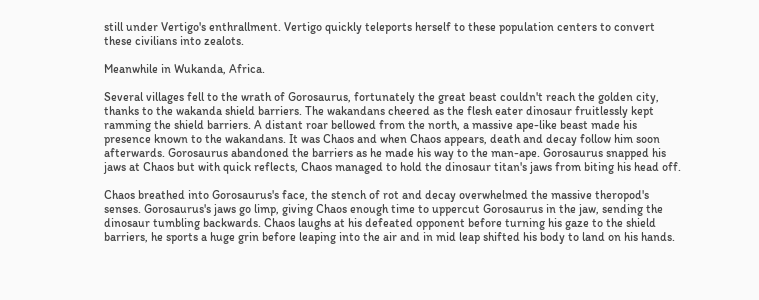still under Vertigo's enthrallment. Vertigo quickly teleports herself to these population centers to convert these civilians into zealots.

Meanwhile in Wukanda, Africa.

Several villages fell to the wrath of Gorosaurus, fortunately the great beast couldn't reach the golden city, thanks to the wakanda shield barriers. The wakandans cheered as the flesh eater dinosaur fruitlessly kept ramming the shield barriers. A distant roar bellowed from the north, a massive ape-like beast made his presence known to the wakandans. It was Chaos and when Chaos appears, death and decay follow him soon afterwards. Gorosaurus abandoned the barriers as he made his way to the man-ape. Gorosaurus snapped his jaws at Chaos but with quick reflects, Chaos managed to hold the dinosaur titan's jaws from biting his head off.

Chaos breathed into Gorosaurus's face, the stench of rot and decay overwhelmed the massive theropod's senses. Gorosaurus's jaws go limp, giving Chaos enough time to uppercut Gorosaurus in the jaw, sending the dinosaur tumbling backwards. Chaos laughs at his defeated opponent before turning his gaze to the shield barriers, he sports a huge grin before leaping into the air and in mid leap shifted his body to land on his hands.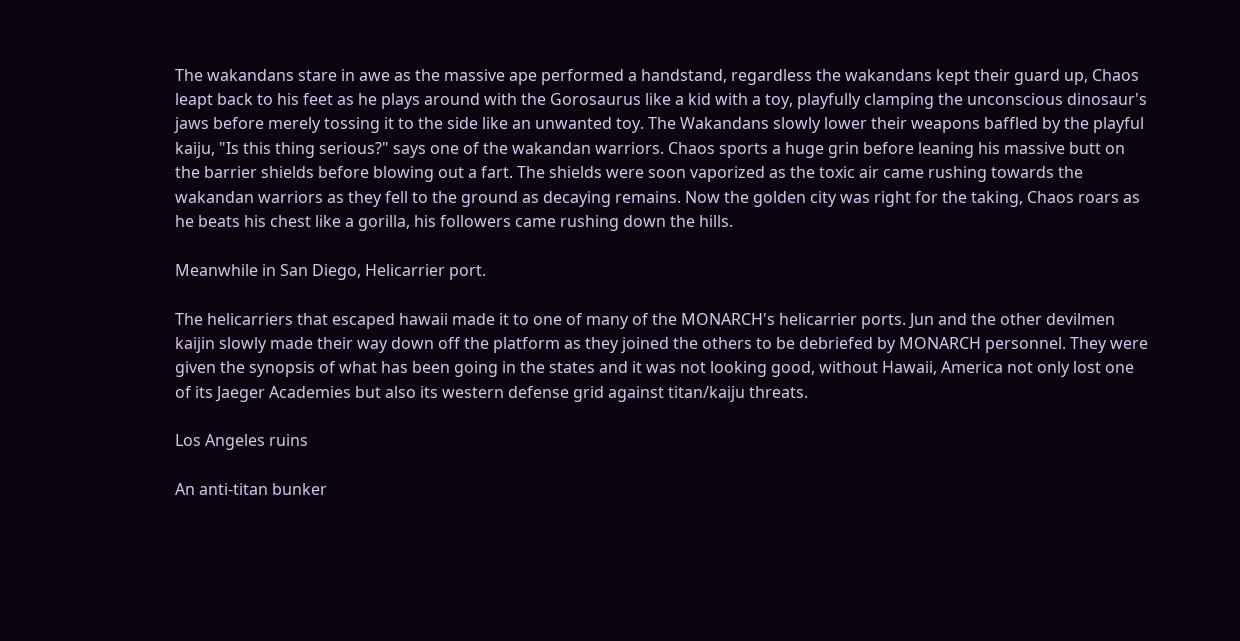The wakandans stare in awe as the massive ape performed a handstand, regardless the wakandans kept their guard up, Chaos leapt back to his feet as he plays around with the Gorosaurus like a kid with a toy, playfully clamping the unconscious dinosaur's jaws before merely tossing it to the side like an unwanted toy. The Wakandans slowly lower their weapons baffled by the playful kaiju, "Is this thing serious?" says one of the wakandan warriors. Chaos sports a huge grin before leaning his massive butt on the barrier shields before blowing out a fart. The shields were soon vaporized as the toxic air came rushing towards the wakandan warriors as they fell to the ground as decaying remains. Now the golden city was right for the taking, Chaos roars as he beats his chest like a gorilla, his followers came rushing down the hills.

Meanwhile in San Diego, Helicarrier port.

The helicarriers that escaped hawaii made it to one of many of the MONARCH's helicarrier ports. Jun and the other devilmen kaijin slowly made their way down off the platform as they joined the others to be debriefed by MONARCH personnel. They were given the synopsis of what has been going in the states and it was not looking good, without Hawaii, America not only lost one of its Jaeger Academies but also its western defense grid against titan/kaiju threats.

Los Angeles ruins

An anti-titan bunker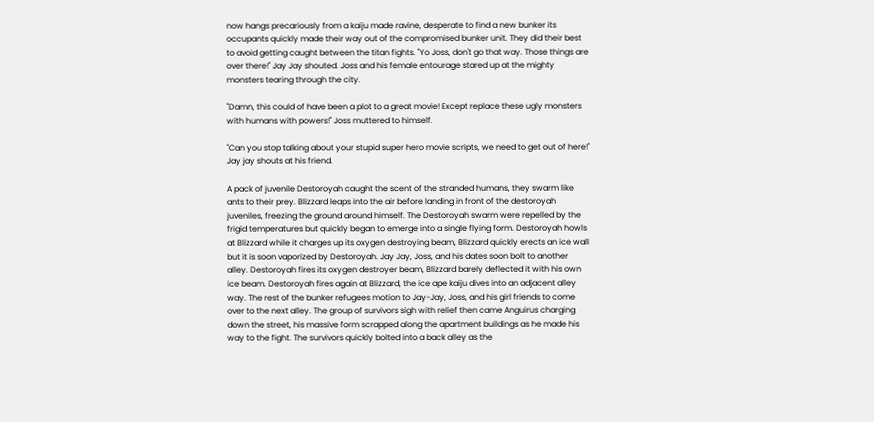now hangs precariously from a kaiju made ravine, desperate to find a new bunker its occupants quickly made their way out of the compromised bunker unit. They did their best to avoid getting caught between the titan fights. "Yo Joss, don't go that way. Those things are over there!" Jay Jay shouted. Joss and his female entourage stared up at the mighty monsters tearing through the city.

"Damn, this could of have been a plot to a great movie! Except replace these ugly monsters with humans with powers!" Joss muttered to himself.

"Can you stop talking about your stupid super hero movie scripts, we need to get out of here!" Jay jay shouts at his friend.

A pack of juvenile Destoroyah caught the scent of the stranded humans, they swarm like ants to their prey. Blizzard leaps into the air before landing in front of the destoroyah juveniles, freezing the ground around himself. The Destoroyah swarm were repelled by the frigid temperatures but quickly began to emerge into a single flying form. Destoroyah howls at Blizzard while it charges up its oxygen destroying beam, Blizzard quickly erects an ice wall but it is soon vaporized by Destoroyah. Jay Jay, Joss, and his dates soon bolt to another alley. Destoroyah fires its oxygen destroyer beam, Blizzard barely deflected it with his own ice beam. Destoroyah fires again at Blizzard, the ice ape kaiju dives into an adjacent alley way. The rest of the bunker refugees motion to Jay-Jay, Joss, and his girl friends to come over to the next alley. The group of survivors sigh with relief then came Anguirus charging down the street, his massive form scrapped along the apartment buildings as he made his way to the fight. The survivors quickly bolted into a back alley as the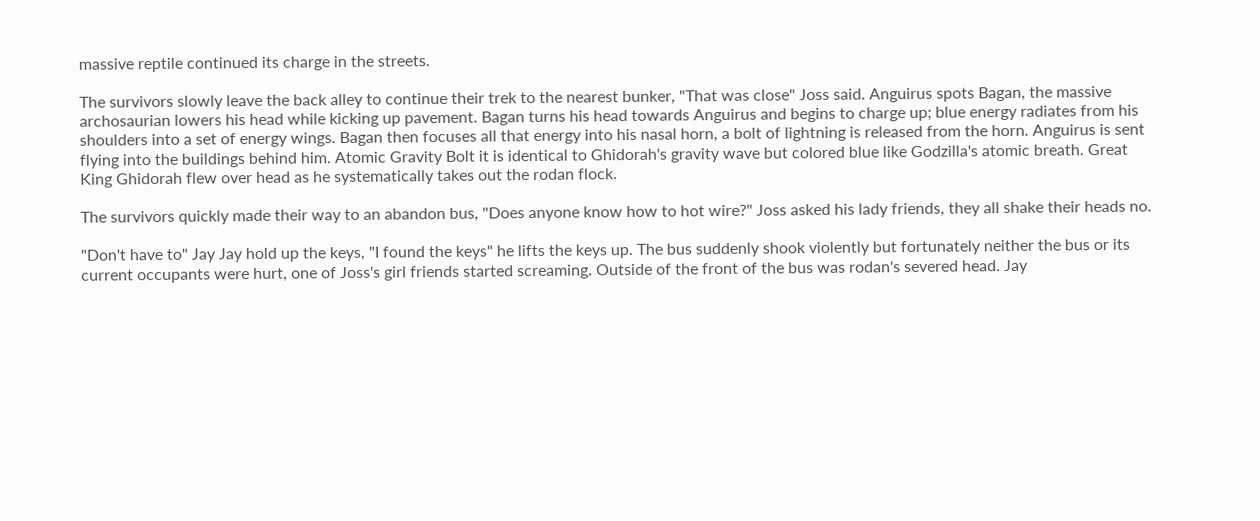massive reptile continued its charge in the streets.

The survivors slowly leave the back alley to continue their trek to the nearest bunker, "That was close" Joss said. Anguirus spots Bagan, the massive archosaurian lowers his head while kicking up pavement. Bagan turns his head towards Anguirus and begins to charge up; blue energy radiates from his shoulders into a set of energy wings. Bagan then focuses all that energy into his nasal horn, a bolt of lightning is released from the horn. Anguirus is sent flying into the buildings behind him. Atomic Gravity Bolt it is identical to Ghidorah's gravity wave but colored blue like Godzilla's atomic breath. Great King Ghidorah flew over head as he systematically takes out the rodan flock.

The survivors quickly made their way to an abandon bus, "Does anyone know how to hot wire?" Joss asked his lady friends, they all shake their heads no.

"Don't have to" Jay Jay hold up the keys, "I found the keys" he lifts the keys up. The bus suddenly shook violently but fortunately neither the bus or its current occupants were hurt, one of Joss's girl friends started screaming. Outside of the front of the bus was rodan's severed head. Jay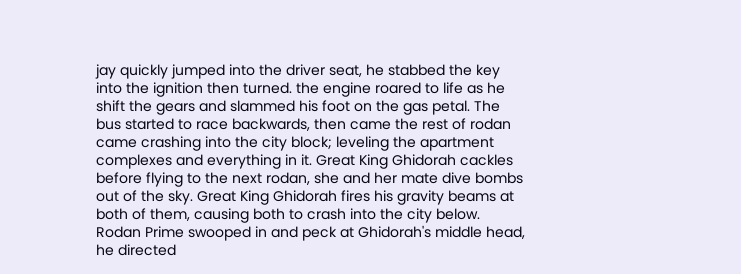jay quickly jumped into the driver seat, he stabbed the key into the ignition then turned. the engine roared to life as he shift the gears and slammed his foot on the gas petal. The bus started to race backwards, then came the rest of rodan came crashing into the city block; leveling the apartment complexes and everything in it. Great King Ghidorah cackles before flying to the next rodan, she and her mate dive bombs out of the sky. Great King Ghidorah fires his gravity beams at both of them, causing both to crash into the city below. Rodan Prime swooped in and peck at Ghidorah's middle head, he directed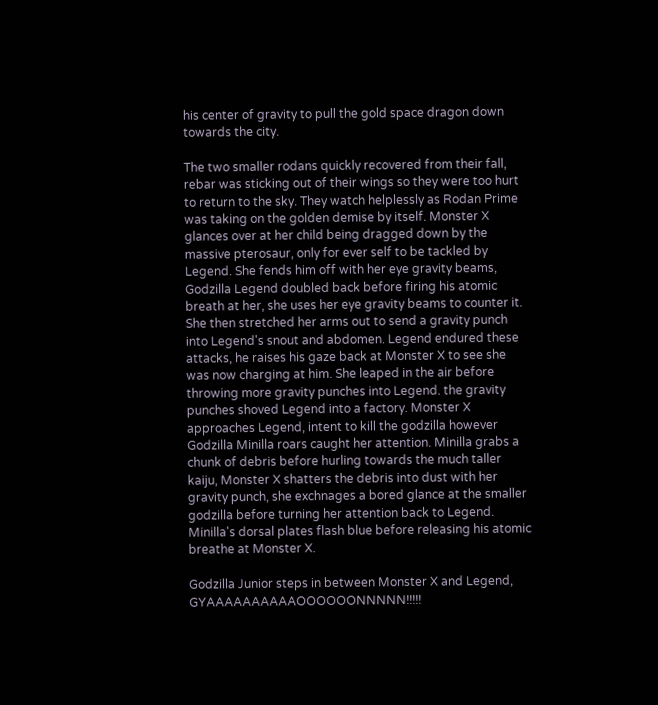his center of gravity to pull the gold space dragon down towards the city.

The two smaller rodans quickly recovered from their fall, rebar was sticking out of their wings so they were too hurt to return to the sky. They watch helplessly as Rodan Prime was taking on the golden demise by itself. Monster X glances over at her child being dragged down by the massive pterosaur, only for ever self to be tackled by Legend. She fends him off with her eye gravity beams, Godzilla Legend doubled back before firing his atomic breath at her, she uses her eye gravity beams to counter it. She then stretched her arms out to send a gravity punch into Legend's snout and abdomen. Legend endured these attacks, he raises his gaze back at Monster X to see she was now charging at him. She leaped in the air before throwing more gravity punches into Legend. the gravity punches shoved Legend into a factory. Monster X approaches Legend, intent to kill the godzilla however Godzilla Minilla roars caught her attention. Minilla grabs a chunk of debris before hurling towards the much taller kaiju, Monster X shatters the debris into dust with her gravity punch, she exchnages a bored glance at the smaller godzilla before turning her attention back to Legend. Minilla's dorsal plates flash blue before releasing his atomic breathe at Monster X.

Godzilla Junior steps in between Monster X and Legend, GYAAAAAAAAAAOOOOOONNNNN!!!!!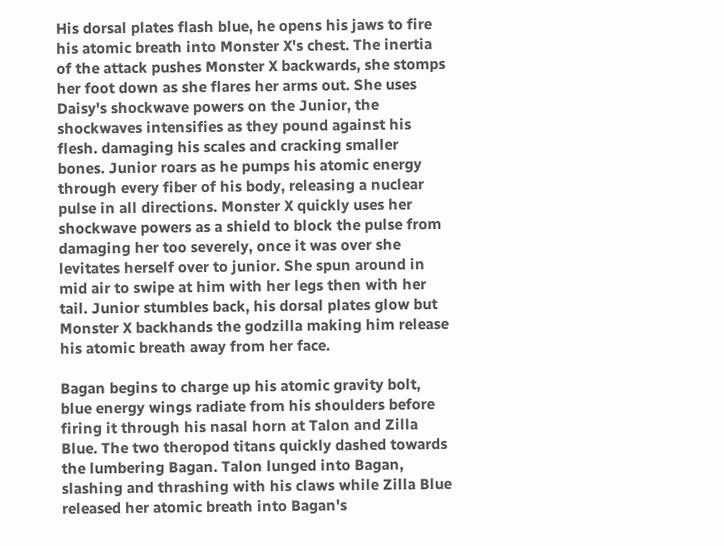His dorsal plates flash blue, he opens his jaws to fire his atomic breath into Monster X's chest. The inertia of the attack pushes Monster X backwards, she stomps her foot down as she flares her arms out. She uses Daisy's shockwave powers on the Junior, the shockwaves intensifies as they pound against his flesh. damaging his scales and cracking smaller bones. Junior roars as he pumps his atomic energy through every fiber of his body, releasing a nuclear pulse in all directions. Monster X quickly uses her shockwave powers as a shield to block the pulse from damaging her too severely, once it was over she levitates herself over to junior. She spun around in mid air to swipe at him with her legs then with her tail. Junior stumbles back, his dorsal plates glow but Monster X backhands the godzilla making him release his atomic breath away from her face.

Bagan begins to charge up his atomic gravity bolt, blue energy wings radiate from his shoulders before firing it through his nasal horn at Talon and Zilla Blue. The two theropod titans quickly dashed towards the lumbering Bagan. Talon lunged into Bagan, slashing and thrashing with his claws while Zilla Blue released her atomic breath into Bagan's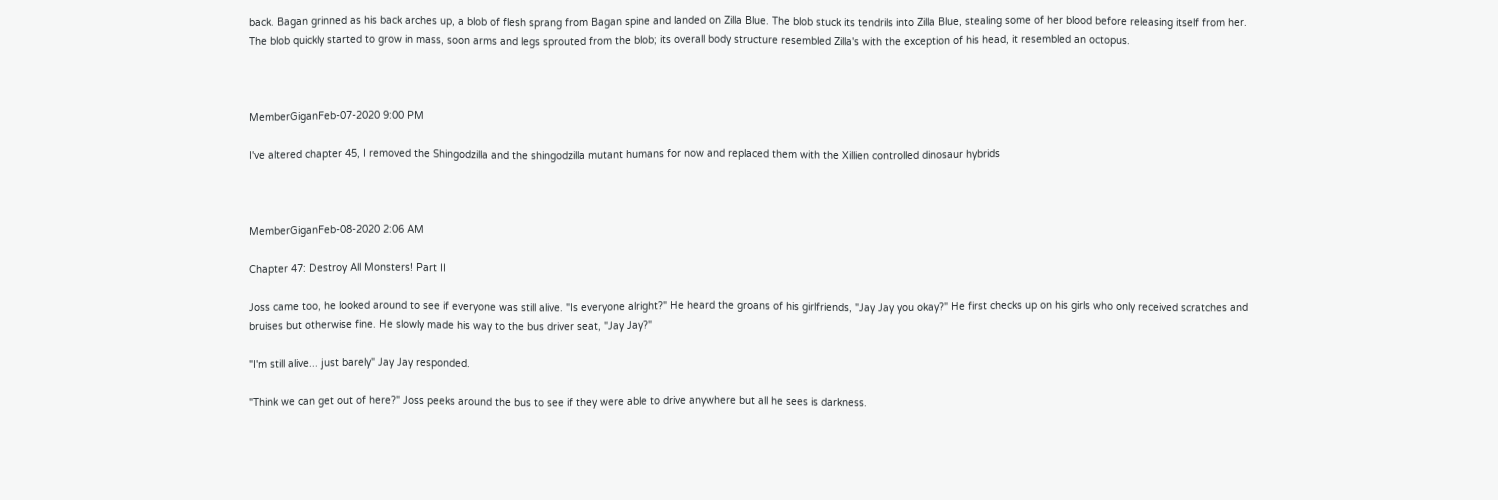back. Bagan grinned as his back arches up, a blob of flesh sprang from Bagan spine and landed on Zilla Blue. The blob stuck its tendrils into Zilla Blue, stealing some of her blood before releasing itself from her. The blob quickly started to grow in mass, soon arms and legs sprouted from the blob; its overall body structure resembled Zilla's with the exception of his head, it resembled an octopus.



MemberGiganFeb-07-2020 9:00 PM

I've altered chapter 45, I removed the Shingodzilla and the shingodzilla mutant humans for now and replaced them with the Xillien controlled dinosaur hybrids



MemberGiganFeb-08-2020 2:06 AM

Chapter 47: Destroy All Monsters! Part II

Joss came too, he looked around to see if everyone was still alive. "Is everyone alright?" He heard the groans of his girlfriends, "Jay Jay you okay?" He first checks up on his girls who only received scratches and bruises but otherwise fine. He slowly made his way to the bus driver seat, "Jay Jay?"

"I'm still alive... just barely" Jay Jay responded.

"Think we can get out of here?" Joss peeks around the bus to see if they were able to drive anywhere but all he sees is darkness.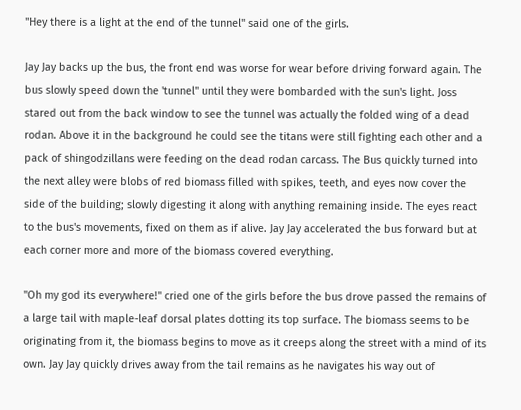"Hey there is a light at the end of the tunnel" said one of the girls.

Jay Jay backs up the bus, the front end was worse for wear before driving forward again. The bus slowly speed down the 'tunnel" until they were bombarded with the sun's light. Joss stared out from the back window to see the tunnel was actually the folded wing of a dead rodan. Above it in the background he could see the titans were still fighting each other and a pack of shingodzillans were feeding on the dead rodan carcass. The Bus quickly turned into the next alley were blobs of red biomass filled with spikes, teeth, and eyes now cover the side of the building; slowly digesting it along with anything remaining inside. The eyes react to the bus's movements, fixed on them as if alive. Jay Jay accelerated the bus forward but at each corner more and more of the biomass covered everything.

"Oh my god its everywhere!" cried one of the girls before the bus drove passed the remains of a large tail with maple-leaf dorsal plates dotting its top surface. The biomass seems to be originating from it, the biomass begins to move as it creeps along the street with a mind of its own. Jay Jay quickly drives away from the tail remains as he navigates his way out of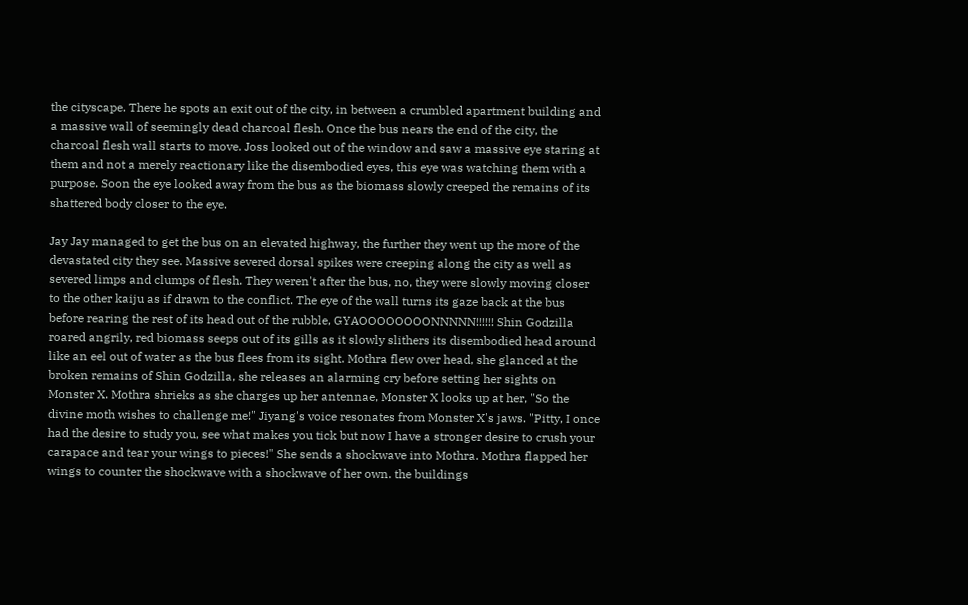the cityscape. There he spots an exit out of the city, in between a crumbled apartment building and a massive wall of seemingly dead charcoal flesh. Once the bus nears the end of the city, the charcoal flesh wall starts to move. Joss looked out of the window and saw a massive eye staring at them and not a merely reactionary like the disembodied eyes, this eye was watching them with a purpose. Soon the eye looked away from the bus as the biomass slowly creeped the remains of its shattered body closer to the eye.

Jay Jay managed to get the bus on an elevated highway, the further they went up the more of the devastated city they see. Massive severed dorsal spikes were creeping along the city as well as severed limps and clumps of flesh. They weren't after the bus, no, they were slowly moving closer to the other kaiju as if drawn to the conflict. The eye of the wall turns its gaze back at the bus before rearing the rest of its head out of the rubble, GYAOOOOOOOONNNNN!!!!!! Shin Godzilla roared angrily, red biomass seeps out of its gills as it slowly slithers its disembodied head around like an eel out of water as the bus flees from its sight. Mothra flew over head, she glanced at the broken remains of Shin Godzilla, she releases an alarming cry before setting her sights on Monster X. Mothra shrieks as she charges up her antennae, Monster X looks up at her, "So the divine moth wishes to challenge me!" Jiyang's voice resonates from Monster X's jaws. "Pitty, I once had the desire to study you, see what makes you tick but now I have a stronger desire to crush your carapace and tear your wings to pieces!" She sends a shockwave into Mothra. Mothra flapped her wings to counter the shockwave with a shockwave of her own. the buildings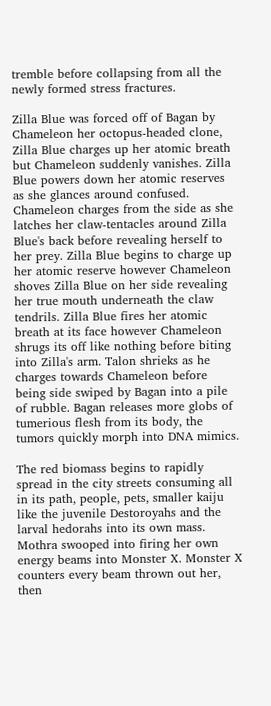tremble before collapsing from all the newly formed stress fractures.

Zilla Blue was forced off of Bagan by Chameleon her octopus-headed clone, Zilla Blue charges up her atomic breath but Chameleon suddenly vanishes. Zilla Blue powers down her atomic reserves as she glances around confused. Chameleon charges from the side as she latches her claw-tentacles around Zilla Blue's back before revealing herself to her prey. Zilla Blue begins to charge up her atomic reserve however Chameleon shoves Zilla Blue on her side revealing her true mouth underneath the claw tendrils. Zilla Blue fires her atomic breath at its face however Chameleon shrugs its off like nothing before biting into Zilla's arm. Talon shrieks as he charges towards Chameleon before being side swiped by Bagan into a pile of rubble. Bagan releases more globs of tumerious flesh from its body, the tumors quickly morph into DNA mimics.

The red biomass begins to rapidly spread in the city streets consuming all in its path, people, pets, smaller kaiju like the juvenile Destoroyahs and the larval hedorahs into its own mass. Mothra swooped into firing her own energy beams into Monster X. Monster X counters every beam thrown out her, then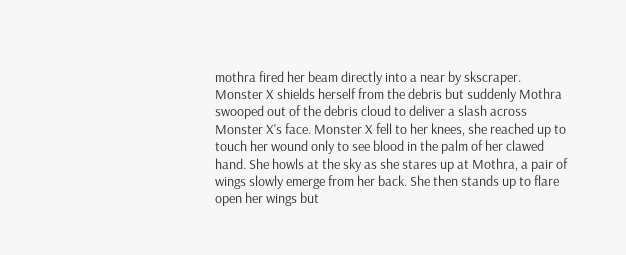mothra fired her beam directly into a near by skscraper. Monster X shields herself from the debris but suddenly Mothra swooped out of the debris cloud to deliver a slash across Monster X's face. Monster X fell to her knees, she reached up to touch her wound only to see blood in the palm of her clawed hand. She howls at the sky as she stares up at Mothra, a pair of wings slowly emerge from her back. She then stands up to flare open her wings but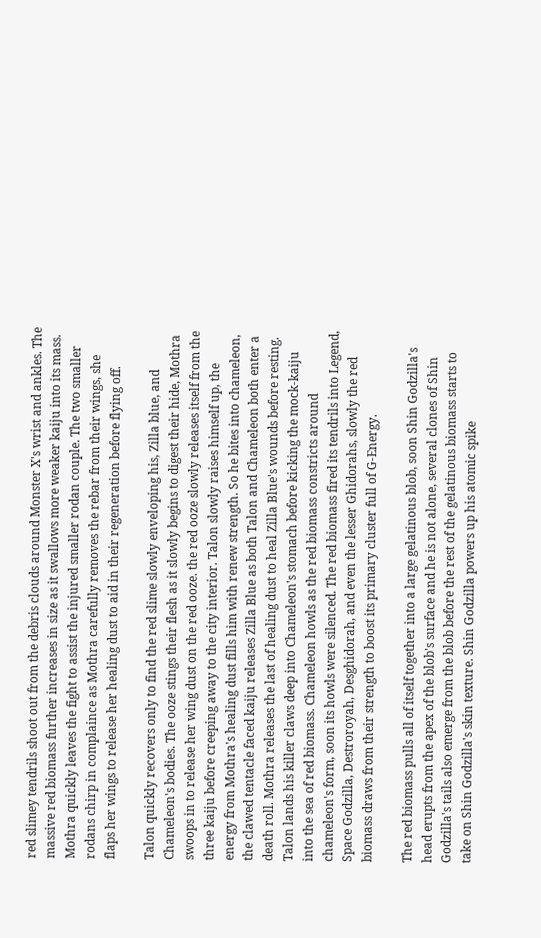red slimey tendrils shoot out from the debris clouds around Monster X's wrist and ankles. The massive red biomass further increases in size as it swallows more weaker kaiju into its mass. Mothra quickly leaves the fight to assist the injured smaller rodan couple. The two smaller rodans chirp in complaince as Mothra carefully removes the rebar from their wings, she flaps her wings to release her healing dust to aid in their regeneration before flying off.

Talon quickly recovers only to find the red slime slowly enveloping his, Zilla blue, and Chameleon's bodies. The ooze stings their flesh as it slowly begins to digest their hide, Mothra swoops in to release her wing dust on the red ooze. the red ooze slowly releases itself from the three kaiju before creeping away to the city interior. Talon slowly raises himself up, the energy from Mothra's healing dust fills him with renew strength. So he bites into chameleon, the clawed tentacle faced kaiju releases Zilla Blue as both Talon and Chameleon both enter a death roll. Mothra releases the last of healing dust to heal Zilla Blue's wounds before resting. Talon lands his killer claws deep into Chameleon's stomach before kicking the mock-kaiju into the sea of red biomass. Chameleon howls as the red biomass constricts around chameleon's form, soon its howls were silenced. The red biomass fired its tendrils into Legend, Space Godzilla, Destroroyah, Desghidorah, and even the lesser Ghidorahs, slowly the red biomass draws from their strength to boost its primary cluster full of G-Energy.

The red biomass pulls all of itself together into a large gelatinous blob, soon Shin Godzilla's head erupts from the apex of the blob's surface and he is not alone, several clones of Shin Godzilla's tails also emerge from the blob before the rest of the gelatinous biomass starts to take on Shin Godzilla's skin texture. Shin Godzilla powers up his atomic spike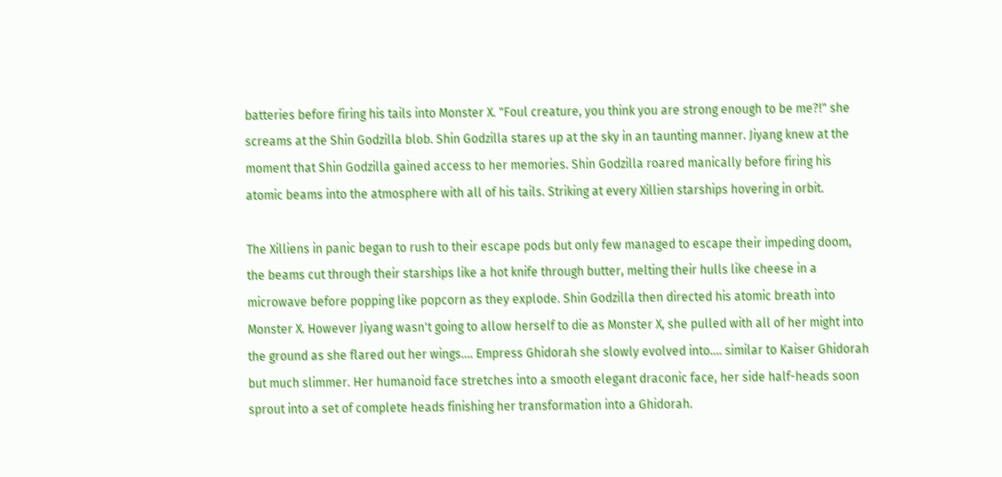batteries before firing his tails into Monster X. "Foul creature, you think you are strong enough to be me?!" she screams at the Shin Godzilla blob. Shin Godzilla stares up at the sky in an taunting manner. Jiyang knew at the moment that Shin Godzilla gained access to her memories. Shin Godzilla roared manically before firing his atomic beams into the atmosphere with all of his tails. Striking at every Xillien starships hovering in orbit.

The Xilliens in panic began to rush to their escape pods but only few managed to escape their impeding doom, the beams cut through their starships like a hot knife through butter, melting their hulls like cheese in a microwave before popping like popcorn as they explode. Shin Godzilla then directed his atomic breath into Monster X. However Jiyang wasn't going to allow herself to die as Monster X, she pulled with all of her might into the ground as she flared out her wings.... Empress Ghidorah she slowly evolved into.... similar to Kaiser Ghidorah but much slimmer. Her humanoid face stretches into a smooth elegant draconic face, her side half-heads soon sprout into a set of complete heads finishing her transformation into a Ghidorah.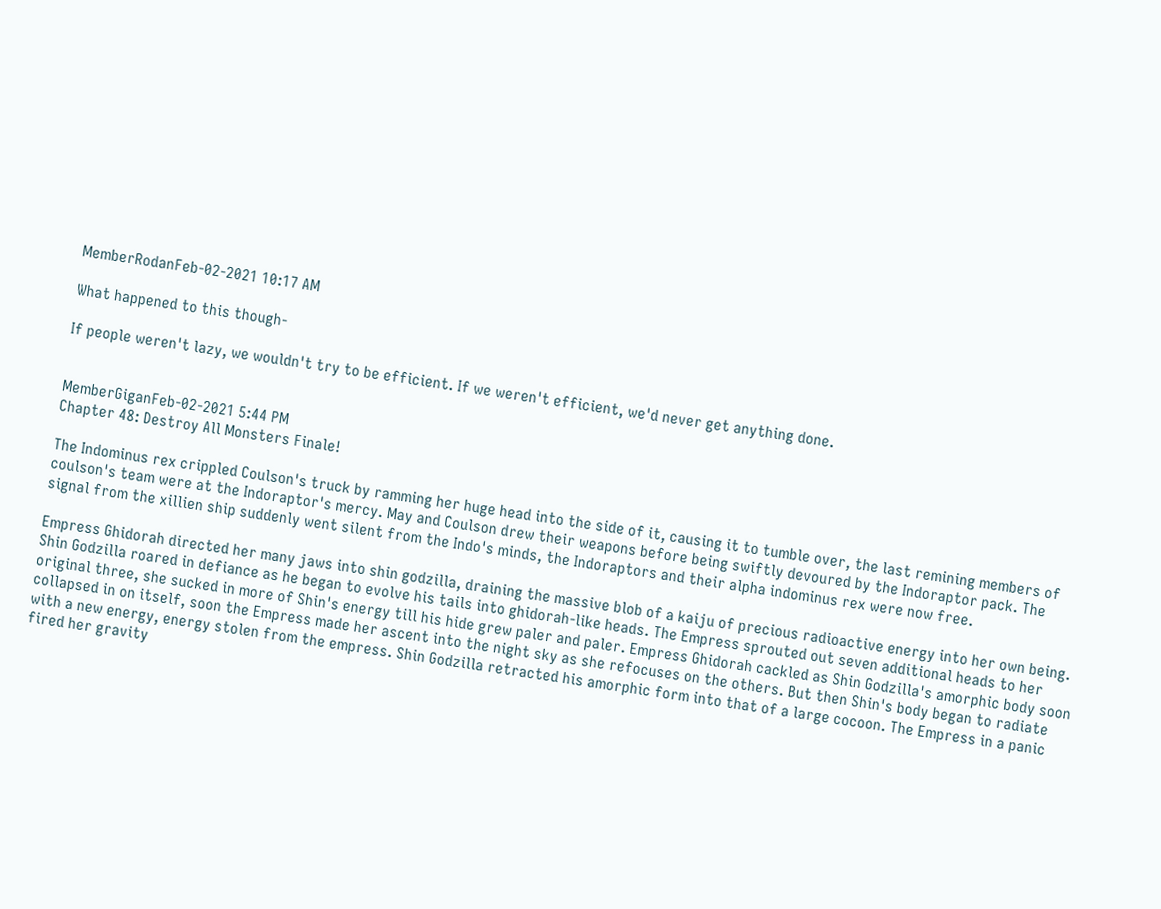MemberRodanFeb-02-2021 10:17 AM

What happened to this though-

If people weren't lazy, we wouldn't try to be efficient. If we weren't efficient, we'd never get anything done.


MemberGiganFeb-02-2021 5:44 PM
Chapter 48: Destroy All Monsters Finale!

The Indominus rex crippled Coulson's truck by ramming her huge head into the side of it, causing it to tumble over, the last remining members of coulson's team were at the Indoraptor's mercy. May and Coulson drew their weapons before being swiftly devoured by the Indoraptor pack. The signal from the xillien ship suddenly went silent from the Indo's minds, the Indoraptors and their alpha indominus rex were now free.

Empress Ghidorah directed her many jaws into shin godzilla, draining the massive blob of a kaiju of precious radioactive energy into her own being. Shin Godzilla roared in defiance as he began to evolve his tails into ghidorah-like heads. The Empress sprouted out seven additional heads to her original three, she sucked in more of Shin's energy till his hide grew paler and paler. Empress Ghidorah cackled as Shin Godzilla's amorphic body soon collapsed in on itself, soon the Empress made her ascent into the night sky as she refocuses on the others. But then Shin's body began to radiate with a new energy, energy stolen from the empress. Shin Godzilla retracted his amorphic form into that of a large cocoon. The Empress in a panic fired her gravity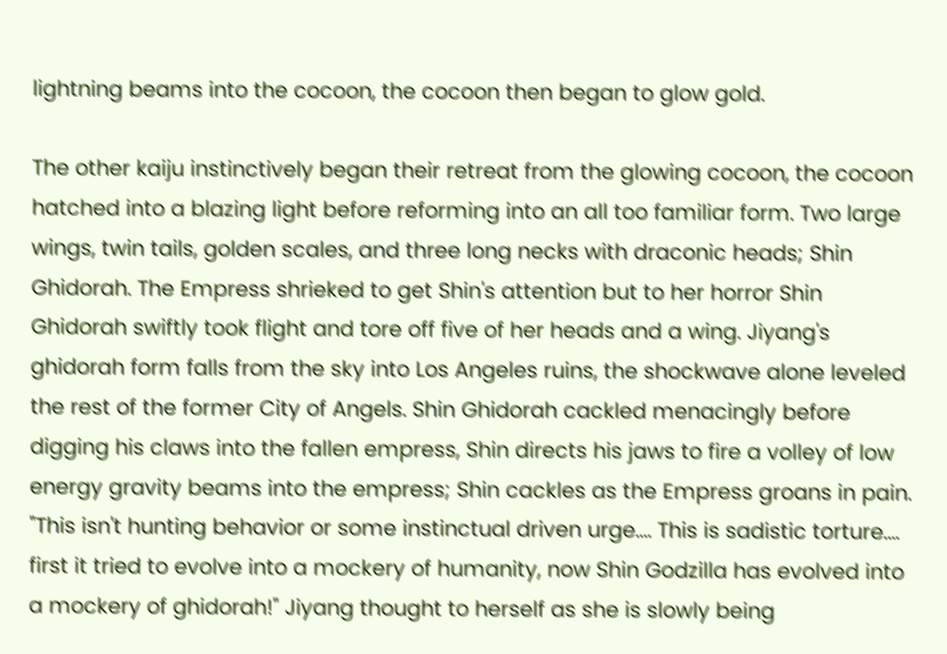lightning beams into the cocoon, the cocoon then began to glow gold.

The other kaiju instinctively began their retreat from the glowing cocoon, the cocoon hatched into a blazing light before reforming into an all too familiar form. Two large wings, twin tails, golden scales, and three long necks with draconic heads; Shin Ghidorah. The Empress shrieked to get Shin's attention but to her horror Shin Ghidorah swiftly took flight and tore off five of her heads and a wing. Jiyang's ghidorah form falls from the sky into Los Angeles ruins, the shockwave alone leveled the rest of the former City of Angels. Shin Ghidorah cackled menacingly before digging his claws into the fallen empress, Shin directs his jaws to fire a volley of low energy gravity beams into the empress; Shin cackles as the Empress groans in pain. "This isn't hunting behavior or some instinctual driven urge.... This is sadistic torture.... first it tried to evolve into a mockery of humanity, now Shin Godzilla has evolved into a mockery of ghidorah!" Jiyang thought to herself as she is slowly being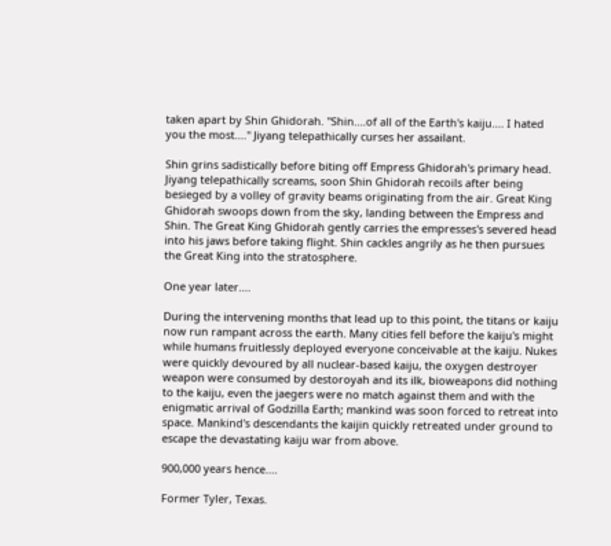taken apart by Shin Ghidorah. "Shin....of all of the Earth's kaiju.... I hated you the most...." Jiyang telepathically curses her assailant.

Shin grins sadistically before biting off Empress Ghidorah's primary head. Jiyang telepathically screams, soon Shin Ghidorah recoils after being besieged by a volley of gravity beams originating from the air. Great King Ghidorah swoops down from the sky, landing between the Empress and Shin. The Great King Ghidorah gently carries the empresses's severed head into his jaws before taking flight. Shin cackles angrily as he then pursues the Great King into the stratosphere.

One year later....

During the intervening months that lead up to this point, the titans or kaiju now run rampant across the earth. Many cities fell before the kaiju's might while humans fruitlessly deployed everyone conceivable at the kaiju. Nukes were quickly devoured by all nuclear-based kaiju, the oxygen destroyer weapon were consumed by destoroyah and its ilk, bioweapons did nothing to the kaiju, even the jaegers were no match against them and with the enigmatic arrival of Godzilla Earth; mankind was soon forced to retreat into space. Mankind's descendants the kaijin quickly retreated under ground to escape the devastating kaiju war from above.

900,000 years hence....

Former Tyler, Texas.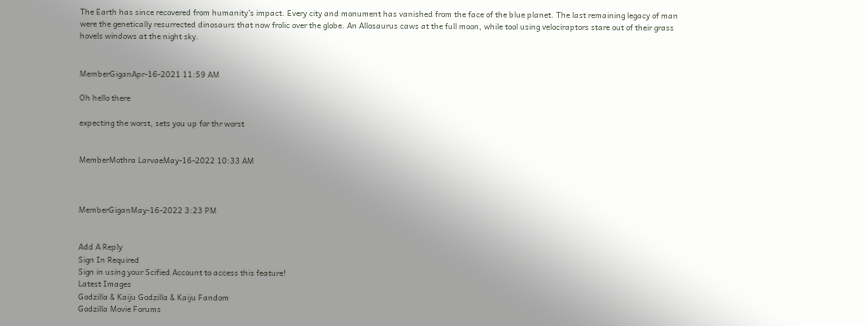The Earth has since recovered from humanity's impact. Every city and monument has vanished from the face of the blue planet. The last remaining legacy of man were the genetically resurrected dinosaurs that now frolic over the globe. An Allosaurus caws at the full moon, while tool using velociraptors stare out of their grass hovels windows at the night sky.


MemberGiganApr-16-2021 11:59 AM

Oh hello there

expecting the worst, sets you up for thr worst


MemberMothra LarvaeMay-16-2022 10:33 AM



MemberGiganMay-16-2022 3:23 PM


Add A Reply
Sign In Required
Sign in using your Scified Account to access this feature!
Latest Images
Godzilla & Kaiju Godzilla & Kaiju Fandom
Godzilla Movie Forums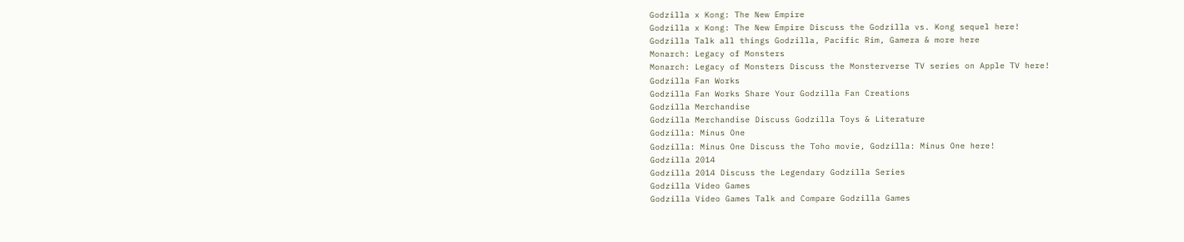Godzilla x Kong: The New Empire
Godzilla x Kong: The New Empire Discuss the Godzilla vs. Kong sequel here!
Godzilla Talk all things Godzilla, Pacific Rim, Gamera & more here
Monarch: Legacy of Monsters
Monarch: Legacy of Monsters Discuss the Monsterverse TV series on Apple TV here!
Godzilla Fan Works
Godzilla Fan Works Share Your Godzilla Fan Creations
Godzilla Merchandise
Godzilla Merchandise Discuss Godzilla Toys & Literature
Godzilla: Minus One
Godzilla: Minus One Discuss the Toho movie, Godzilla: Minus One here!
Godzilla 2014
Godzilla 2014 Discuss the Legendary Godzilla Series
Godzilla Video Games
Godzilla Video Games Talk and Compare Godzilla Games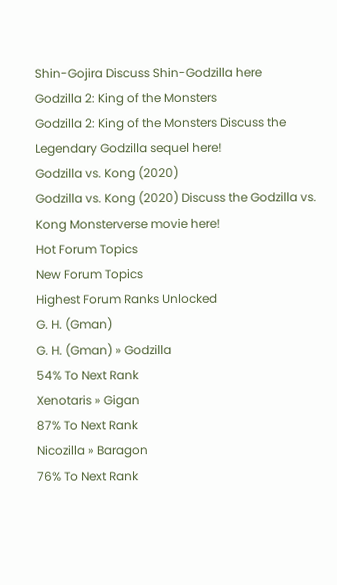Shin-Gojira Discuss Shin-Godzilla here
Godzilla 2: King of the Monsters
Godzilla 2: King of the Monsters Discuss the Legendary Godzilla sequel here!
Godzilla vs. Kong (2020)
Godzilla vs. Kong (2020) Discuss the Godzilla vs. Kong Monsterverse movie here!
Hot Forum Topics
New Forum Topics
Highest Forum Ranks Unlocked
G. H. (Gman)
G. H. (Gman) » Godzilla
54% To Next Rank
Xenotaris » Gigan
87% To Next Rank
Nicozilla » Baragon
76% To Next Rank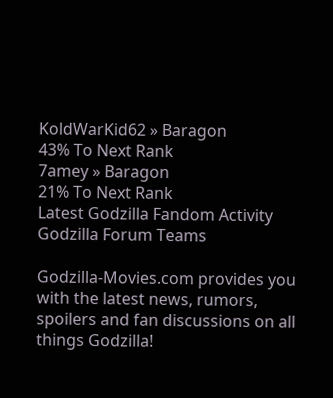KoldWarKid62 » Baragon
43% To Next Rank
7amey » Baragon
21% To Next Rank
Latest Godzilla Fandom Activity
Godzilla Forum Teams

Godzilla-Movies.com provides you with the latest news, rumors, spoilers and fan discussions on all things Godzilla!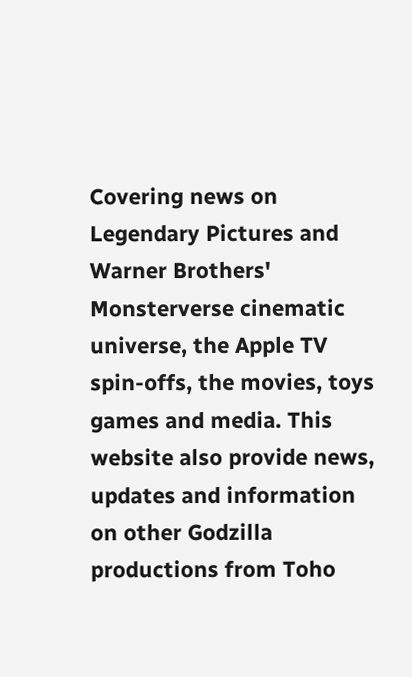Covering news on Legendary Pictures and Warner Brothers' Monsterverse cinematic universe, the Apple TV spin-offs, the movies, toys games and media. This website also provide news, updates and information on other Godzilla productions from Toho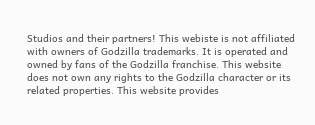Studios and their partners! This webiste is not affiliated with owners of Godzilla trademarks. It is operated and owned by fans of the Godzilla franchise. This website does not own any rights to the Godzilla character or its related properties. This website provides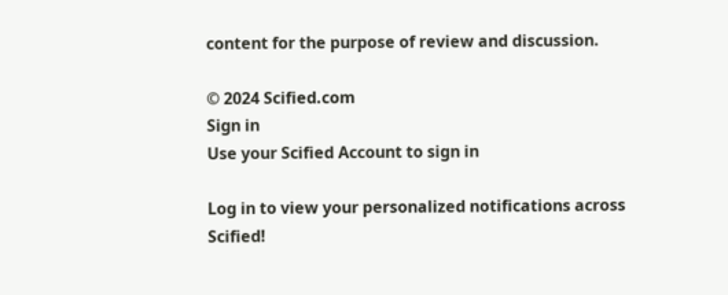content for the purpose of review and discussion.

© 2024 Scified.com
Sign in
Use your Scified Account to sign in

Log in to view your personalized notifications across Scified!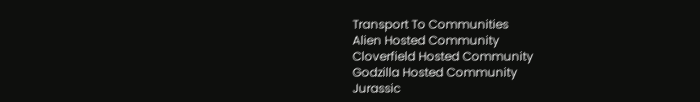Transport To Communities
Alien Hosted Community
Cloverfield Hosted Community
Godzilla Hosted Community
Jurassic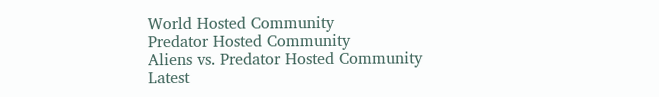World Hosted Community
Predator Hosted Community
Aliens vs. Predator Hosted Community
Latest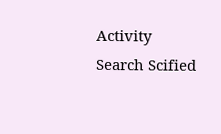Activity
Search Scified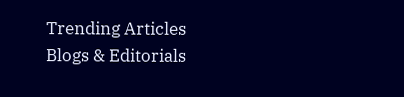Trending Articles
Blogs & Editorials